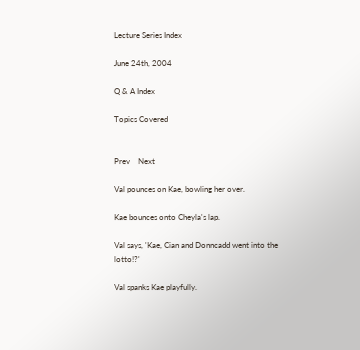Lecture Series Index

June 24th, 2004

Q & A Index

Topics Covered


Prev    Next

Val pounces on Kae, bowling her over.

Kae bounces onto Cheyla's lap.

Val says, 'Kae, Cian and Donncadd went into the lotto!?'

Val spanks Kae playfully.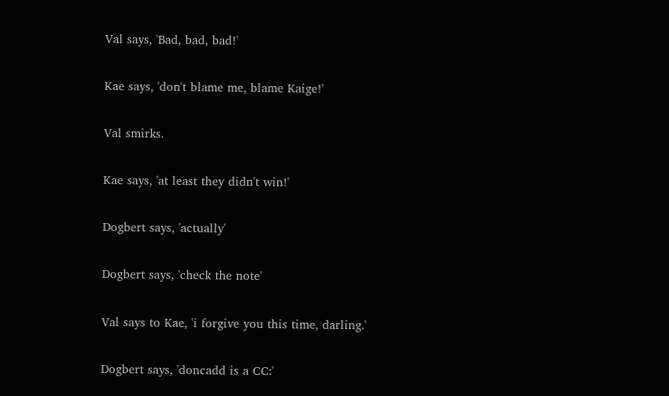Val says, 'Bad, bad, bad!'

Kae says, 'don't blame me, blame Kaige!'

Val smirks.

Kae says, 'at least they didn't win!'

Dogbert says, 'actually'

Dogbert says, 'check the note'

Val says to Kae, 'i forgive you this time, darling.'

Dogbert says, 'doncadd is a CC:'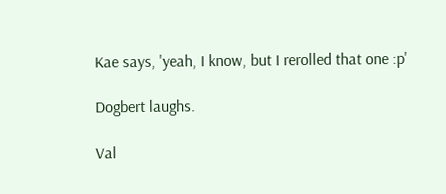Kae says, 'yeah, I know, but I rerolled that one :p'

Dogbert laughs.

Val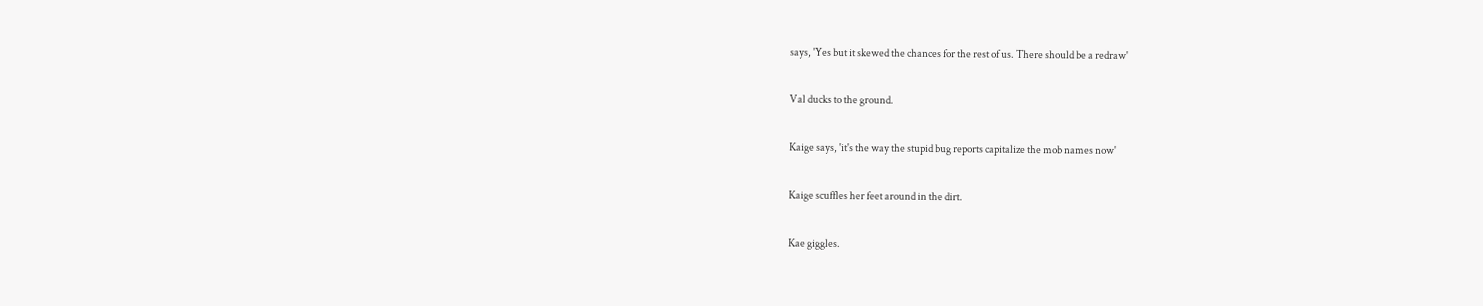says, 'Yes but it skewed the chances for the rest of us. There should be a redraw'

Val ducks to the ground.

Kaige says, 'it's the way the stupid bug reports capitalize the mob names now'

Kaige scuffles her feet around in the dirt.

Kae giggles.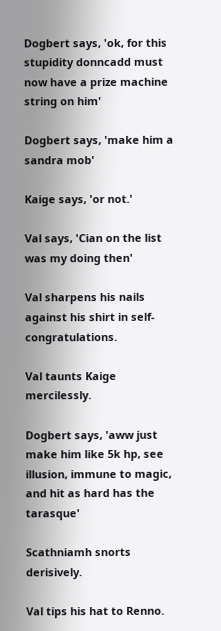Dogbert says, 'ok, for this stupidity donncadd must now have a prize machine string on him'

Dogbert says, 'make him a sandra mob'

Kaige says, 'or not.'

Val says, 'Cian on the list was my doing then'

Val sharpens his nails against his shirt in self-congratulations.

Val taunts Kaige mercilessly.

Dogbert says, 'aww just make him like 5k hp, see illusion, immune to magic, and hit as hard has the tarasque'

Scathniamh snorts derisively.

Val tips his hat to Renno.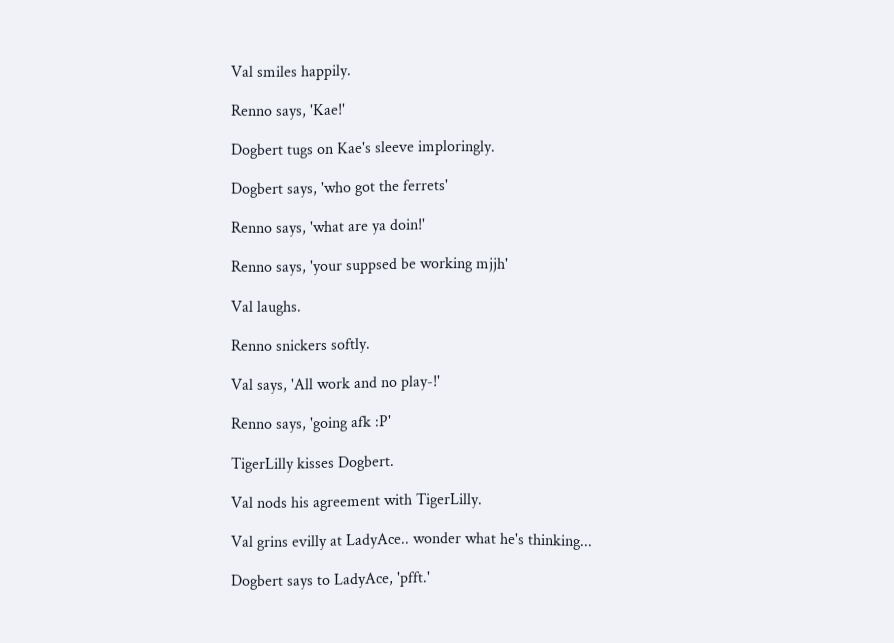Val smiles happily.

Renno says, 'Kae!'

Dogbert tugs on Kae's sleeve imploringly.

Dogbert says, 'who got the ferrets'

Renno says, 'what are ya doin!'

Renno says, 'your suppsed be working mjjh'

Val laughs.

Renno snickers softly.

Val says, 'All work and no play-!'

Renno says, 'going afk :P'

TigerLilly kisses Dogbert.

Val nods his agreement with TigerLilly.

Val grins evilly at LadyAce.. wonder what he's thinking...

Dogbert says to LadyAce, 'pfft.'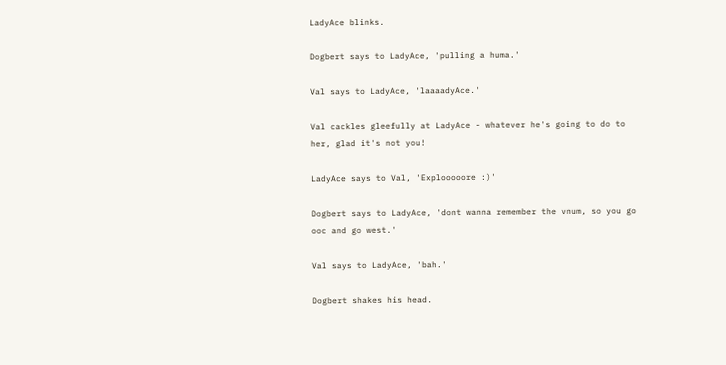LadyAce blinks.

Dogbert says to LadyAce, 'pulling a huma.'

Val says to LadyAce, 'laaaadyAce.'

Val cackles gleefully at LadyAce - whatever he's going to do to her, glad it's not you!

LadyAce says to Val, 'Explooooore :)'

Dogbert says to LadyAce, 'dont wanna remember the vnum, so you go ooc and go west.'

Val says to LadyAce, 'bah.'

Dogbert shakes his head.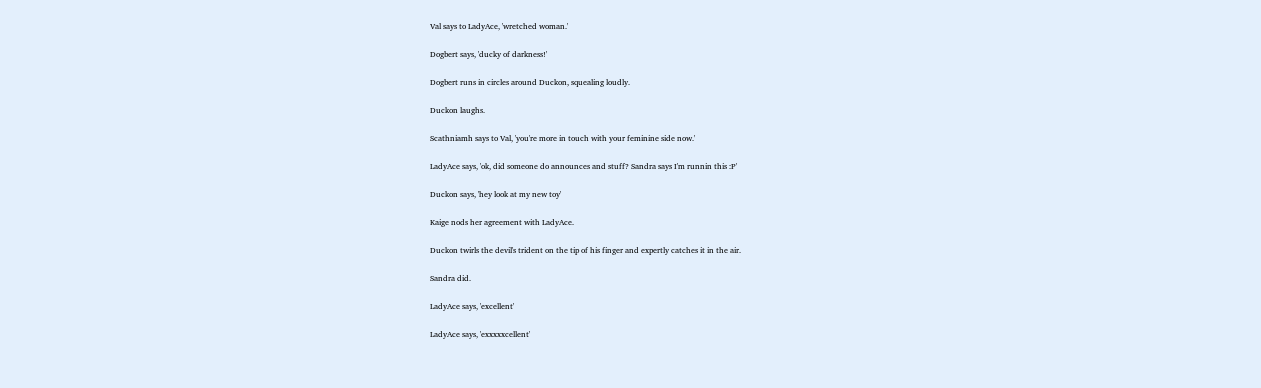Val says to LadyAce, 'wretched woman.'

Dogbert says, 'ducky of darkness!'

Dogbert runs in circles around Duckon, squealing loudly.

Duckon laughs.

Scathniamh says to Val, 'you're more in touch with your feminine side now.'

LadyAce says, 'ok, did someone do announces and stuff? Sandra says I'm runnin this :P'

Duckon says, 'hey look at my new toy'

Kaige nods her agreement with LadyAce.

Duckon twirls the devil's trident on the tip of his finger and expertly catches it in the air.

Sandra did.

LadyAce says, 'excellent'

LadyAce says, 'exxxxxcellent'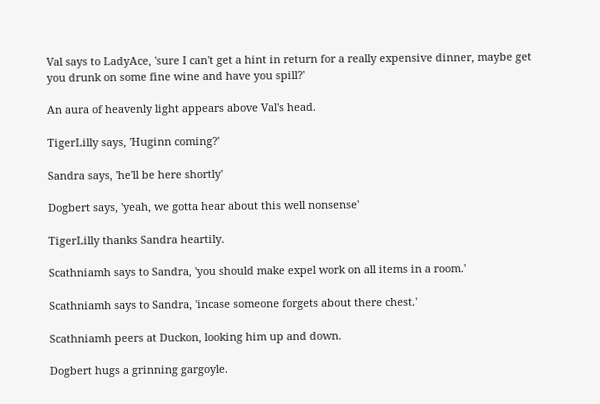Val says to LadyAce, 'sure I can't get a hint in return for a really expensive dinner, maybe get you drunk on some fine wine and have you spill?'

An aura of heavenly light appears above Val's head.

TigerLilly says, 'Huginn coming?'

Sandra says, 'he'll be here shortly'

Dogbert says, 'yeah, we gotta hear about this well nonsense'

TigerLilly thanks Sandra heartily.

Scathniamh says to Sandra, 'you should make expel work on all items in a room.'

Scathniamh says to Sandra, 'incase someone forgets about there chest.'

Scathniamh peers at Duckon, looking him up and down.

Dogbert hugs a grinning gargoyle.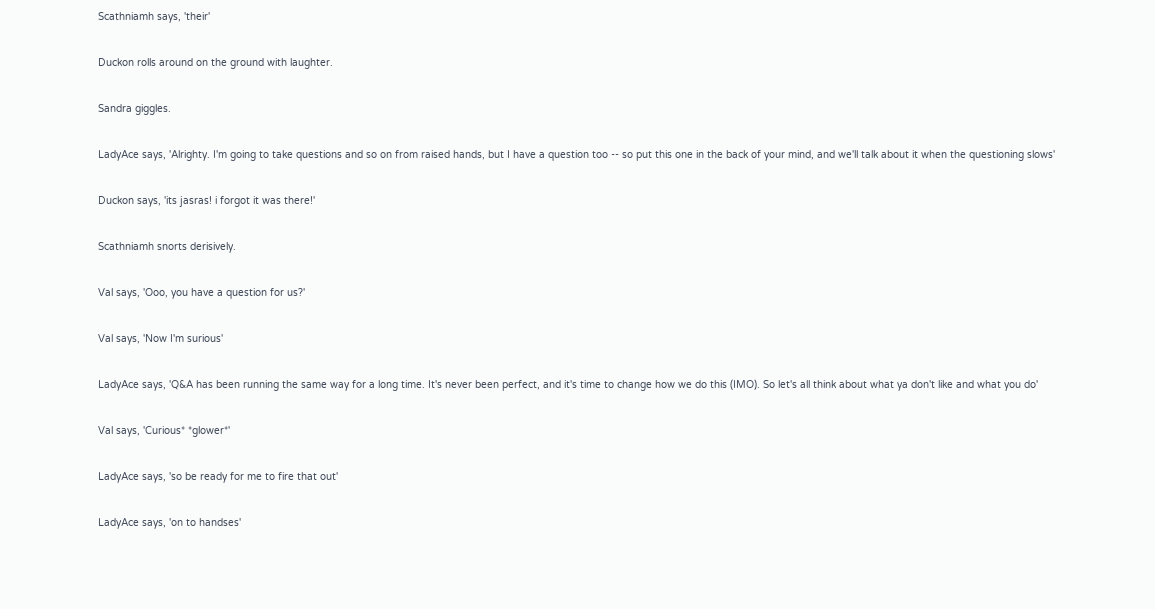Scathniamh says, 'their'

Duckon rolls around on the ground with laughter.

Sandra giggles.

LadyAce says, 'Alrighty. I'm going to take questions and so on from raised hands, but I have a question too -- so put this one in the back of your mind, and we'll talk about it when the questioning slows'

Duckon says, 'its jasras! i forgot it was there!'

Scathniamh snorts derisively.

Val says, 'Ooo, you have a question for us?'

Val says, 'Now I'm surious'

LadyAce says, 'Q&A has been running the same way for a long time. It's never been perfect, and it's time to change how we do this (IMO). So let's all think about what ya don't like and what you do'

Val says, 'Curious* *glower*'

LadyAce says, 'so be ready for me to fire that out'

LadyAce says, 'on to handses'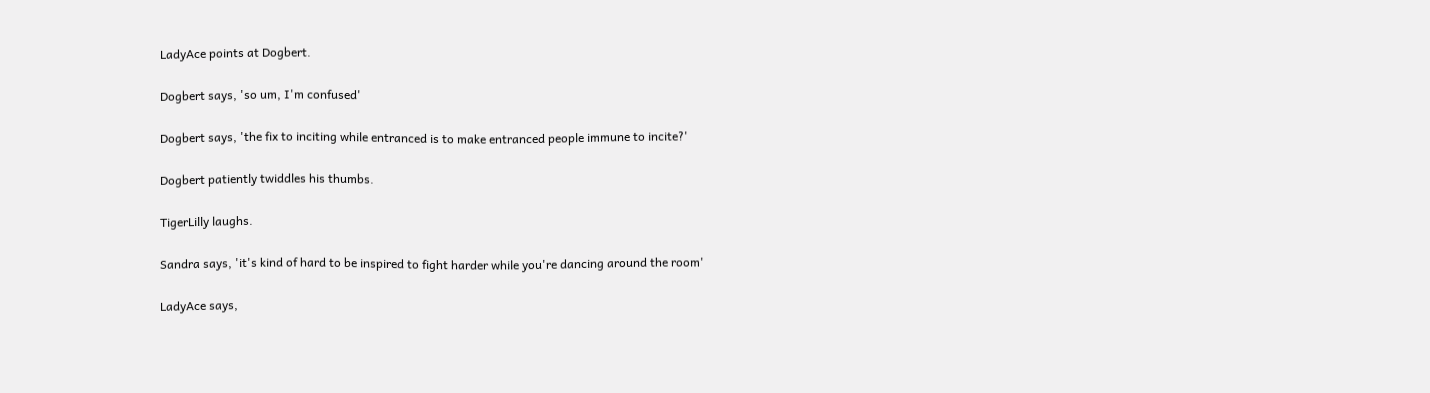LadyAce points at Dogbert.

Dogbert says, 'so um, I'm confused'

Dogbert says, 'the fix to inciting while entranced is to make entranced people immune to incite?'

Dogbert patiently twiddles his thumbs.

TigerLilly laughs.

Sandra says, 'it's kind of hard to be inspired to fight harder while you're dancing around the room'

LadyAce says,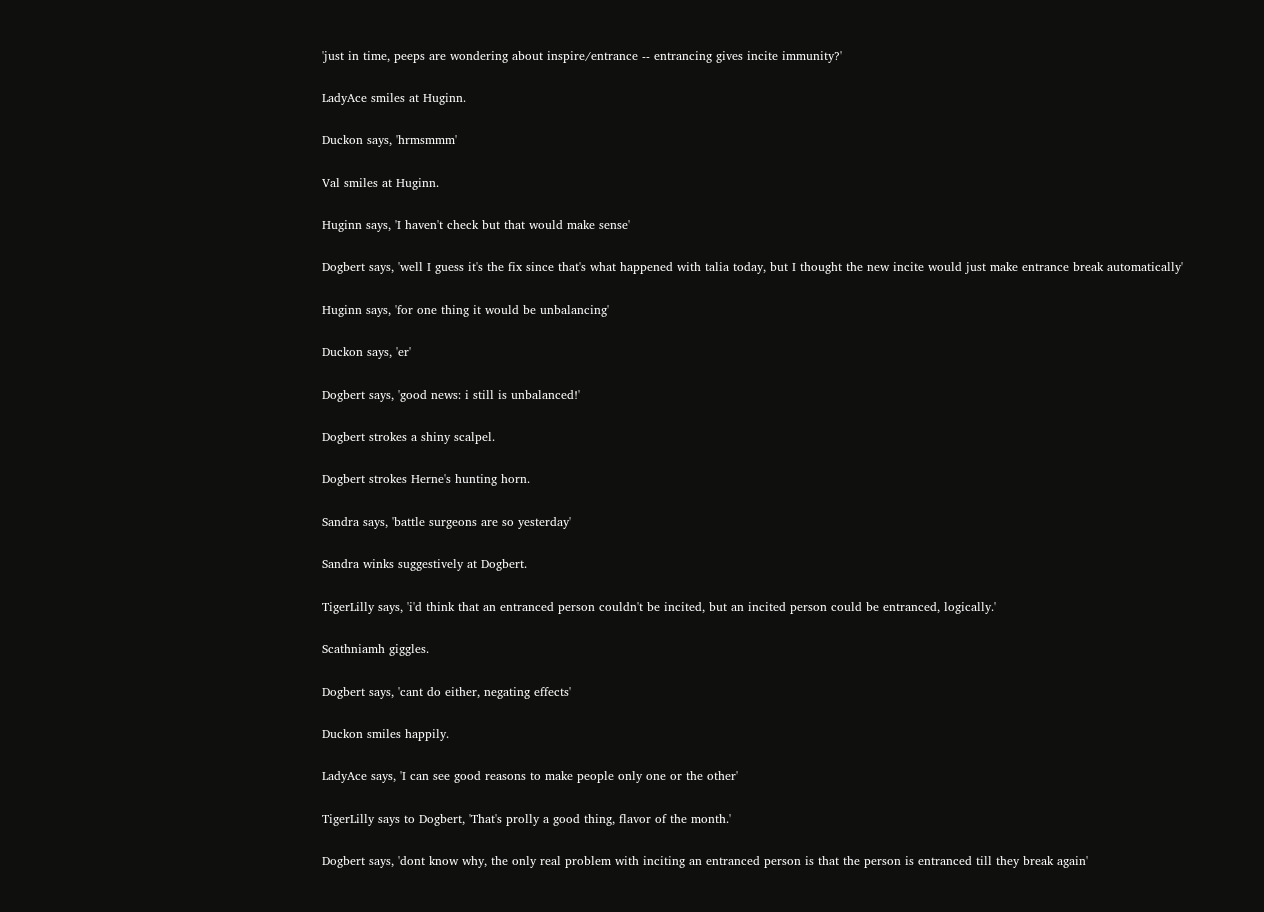'just in time, peeps are wondering about inspire/entrance -- entrancing gives incite immunity?'

LadyAce smiles at Huginn.

Duckon says, 'hrmsmmm'

Val smiles at Huginn.

Huginn says, 'I haven't check but that would make sense'

Dogbert says, 'well I guess it's the fix since that's what happened with talia today, but I thought the new incite would just make entrance break automatically'

Huginn says, 'for one thing it would be unbalancing'

Duckon says, 'er'

Dogbert says, 'good news: i still is unbalanced!'

Dogbert strokes a shiny scalpel.

Dogbert strokes Herne's hunting horn.

Sandra says, 'battle surgeons are so yesterday'

Sandra winks suggestively at Dogbert.

TigerLilly says, 'i'd think that an entranced person couldn't be incited, but an incited person could be entranced, logically.'

Scathniamh giggles.

Dogbert says, 'cant do either, negating effects'

Duckon smiles happily.

LadyAce says, 'I can see good reasons to make people only one or the other'

TigerLilly says to Dogbert, 'That's prolly a good thing, flavor of the month.'

Dogbert says, 'dont know why, the only real problem with inciting an entranced person is that the person is entranced till they break again'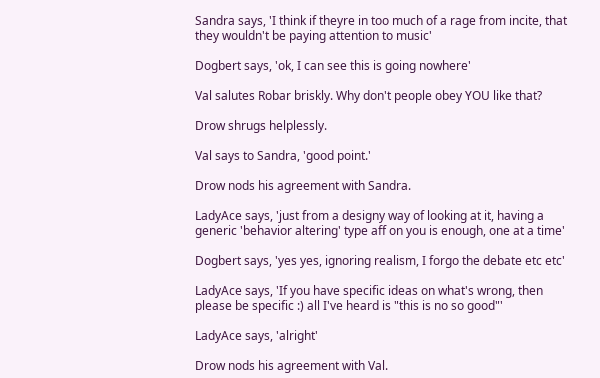Sandra says, 'I think if theyre in too much of a rage from incite, that they wouldn't be paying attention to music'

Dogbert says, 'ok, I can see this is going nowhere'

Val salutes Robar briskly. Why don't people obey YOU like that?

Drow shrugs helplessly.

Val says to Sandra, 'good point.'

Drow nods his agreement with Sandra.

LadyAce says, 'just from a designy way of looking at it, having a generic 'behavior altering' type aff on you is enough, one at a time'

Dogbert says, 'yes yes, ignoring realism, I forgo the debate etc etc'

LadyAce says, 'If you have specific ideas on what's wrong, then please be specific :) all I've heard is "this is no so good"'

LadyAce says, 'alright'

Drow nods his agreement with Val.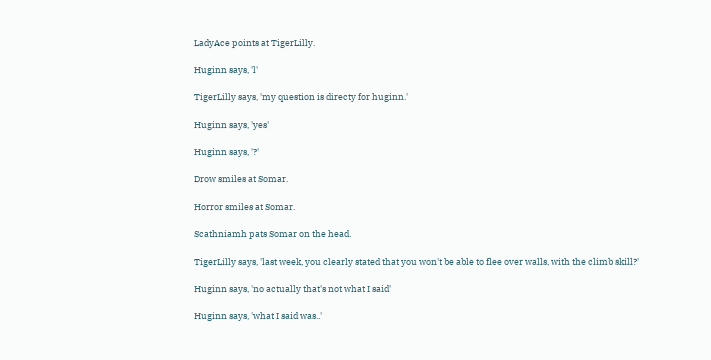LadyAce points at TigerLilly.

Huginn says, 'l'

TigerLilly says, 'my question is directy for huginn.'

Huginn says, 'yes'

Huginn says, '?'

Drow smiles at Somar.

Horror smiles at Somar.

Scathniamh pats Somar on the head.

TigerLilly says, 'last week, you clearly stated that you won't be able to flee over walls, with the climb skill?'

Huginn says, 'no actually that's not what I said'

Huginn says, 'what I said was..'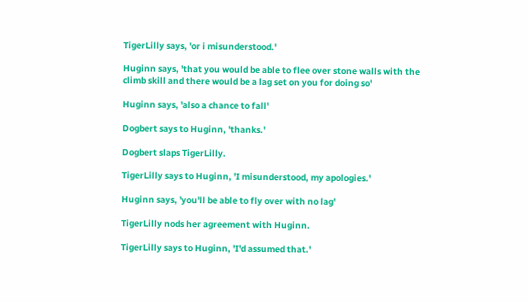TigerLilly says, 'or i misunderstood.'

Huginn says, 'that you would be able to flee over stone walls with the climb skill and there would be a lag set on you for doing so'

Huginn says, 'also a chance to fall'

Dogbert says to Huginn, 'thanks.'

Dogbert slaps TigerLilly.

TigerLilly says to Huginn, 'I misunderstood, my apologies.'

Huginn says, 'you'll be able to fly over with no lag'

TigerLilly nods her agreement with Huginn.

TigerLilly says to Huginn, 'I'd assumed that.'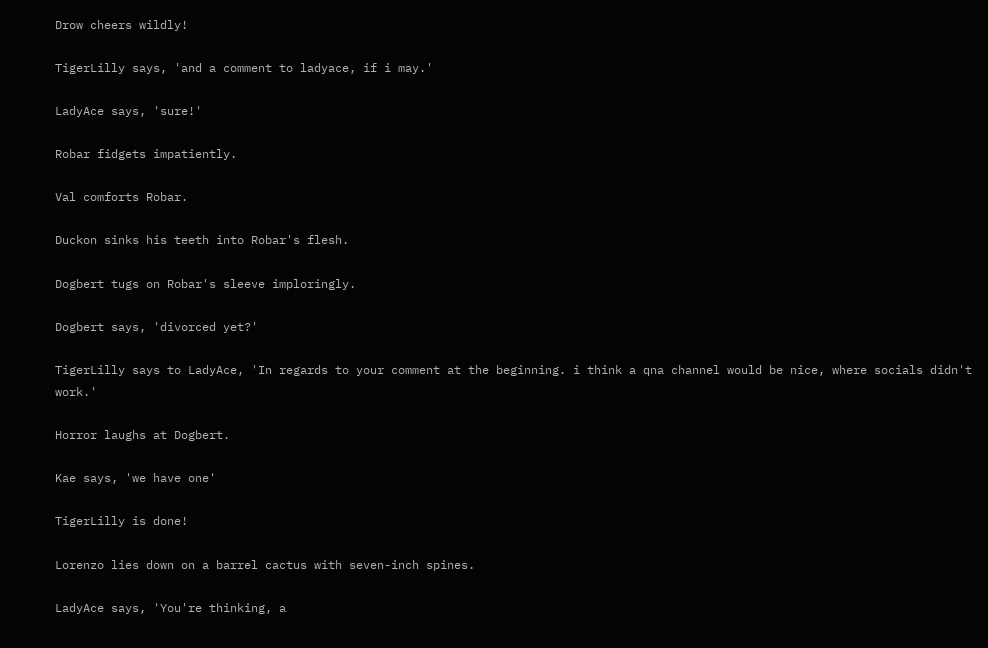Drow cheers wildly!

TigerLilly says, 'and a comment to ladyace, if i may.'

LadyAce says, 'sure!'

Robar fidgets impatiently.

Val comforts Robar.

Duckon sinks his teeth into Robar's flesh.

Dogbert tugs on Robar's sleeve imploringly.

Dogbert says, 'divorced yet?'

TigerLilly says to LadyAce, 'In regards to your comment at the beginning. i think a qna channel would be nice, where socials didn't work.'

Horror laughs at Dogbert.

Kae says, 'we have one'

TigerLilly is done!

Lorenzo lies down on a barrel cactus with seven-inch spines.

LadyAce says, 'You're thinking, a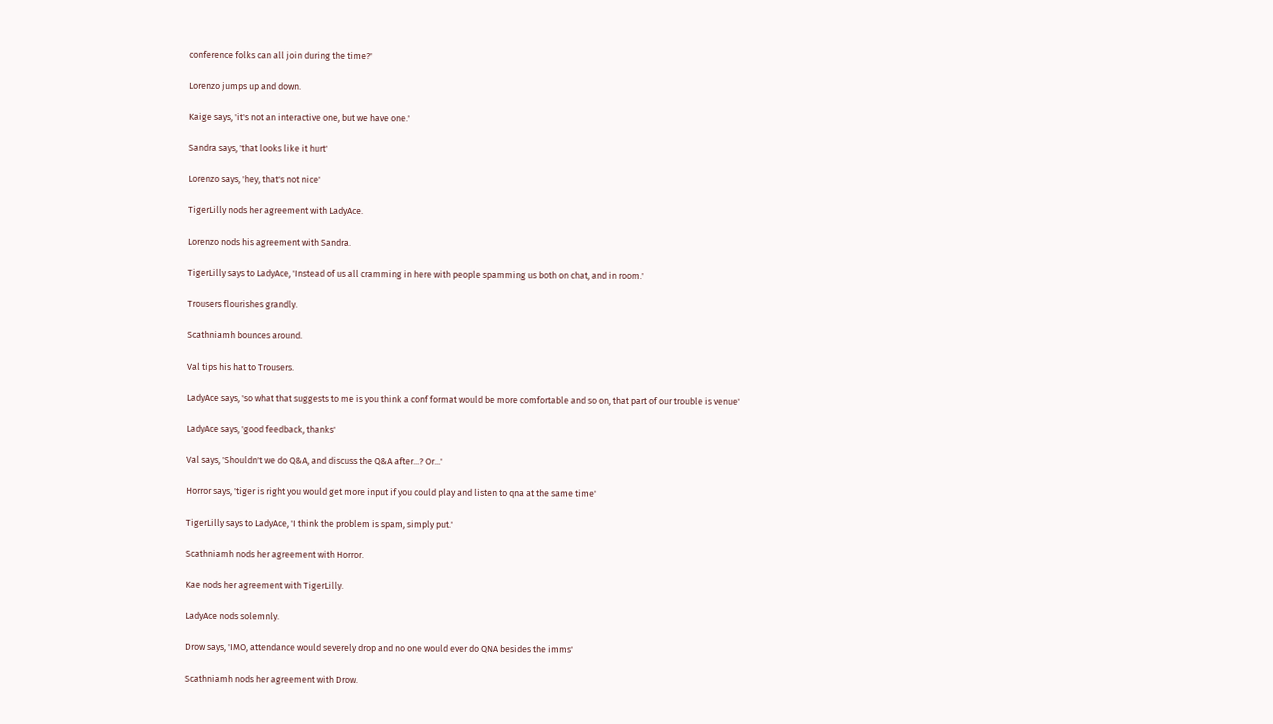conference folks can all join during the time?'

Lorenzo jumps up and down.

Kaige says, 'it's not an interactive one, but we have one.'

Sandra says, 'that looks like it hurt'

Lorenzo says, 'hey, that's not nice'

TigerLilly nods her agreement with LadyAce.

Lorenzo nods his agreement with Sandra.

TigerLilly says to LadyAce, 'Instead of us all cramming in here with people spamming us both on chat, and in room.'

Trousers flourishes grandly.

Scathniamh bounces around.

Val tips his hat to Trousers.

LadyAce says, 'so what that suggests to me is you think a conf format would be more comfortable and so on, that part of our trouble is venue'

LadyAce says, 'good feedback, thanks'

Val says, 'Shouldn't we do Q&A, and discuss the Q&A after...? Or...'

Horror says, 'tiger is right you would get more input if you could play and listen to qna at the same time'

TigerLilly says to LadyAce, 'I think the problem is spam, simply put.'

Scathniamh nods her agreement with Horror.

Kae nods her agreement with TigerLilly.

LadyAce nods solemnly.

Drow says, 'IMO, attendance would severely drop and no one would ever do QNA besides the imms'

Scathniamh nods her agreement with Drow.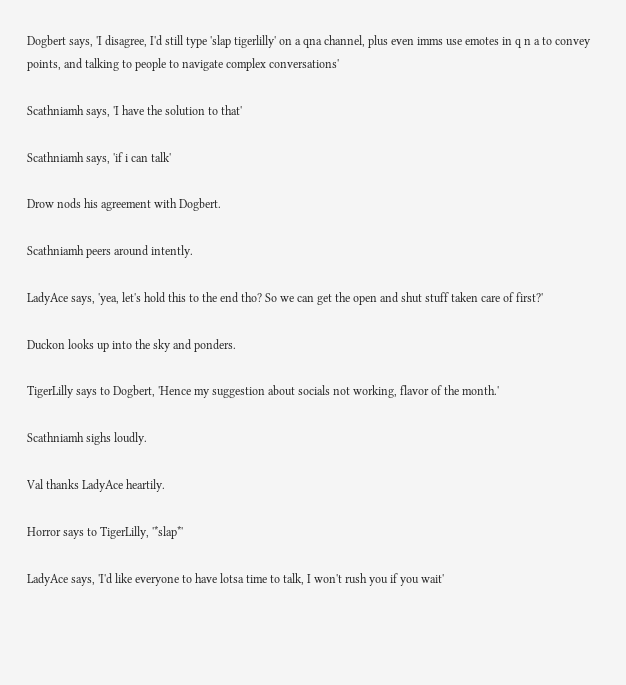Dogbert says, 'I disagree, I'd still type 'slap tigerlilly' on a qna channel, plus even imms use emotes in q n a to convey points, and talking to people to navigate complex conversations'

Scathniamh says, 'I have the solution to that'

Scathniamh says, 'if i can talk'

Drow nods his agreement with Dogbert.

Scathniamh peers around intently.

LadyAce says, 'yea, let's hold this to the end tho? So we can get the open and shut stuff taken care of first?'

Duckon looks up into the sky and ponders.

TigerLilly says to Dogbert, 'Hence my suggestion about socials not working, flavor of the month.'

Scathniamh sighs loudly.

Val thanks LadyAce heartily.

Horror says to TigerLilly, '*slap*'

LadyAce says, 'I'd like everyone to have lotsa time to talk, I won't rush you if you wait'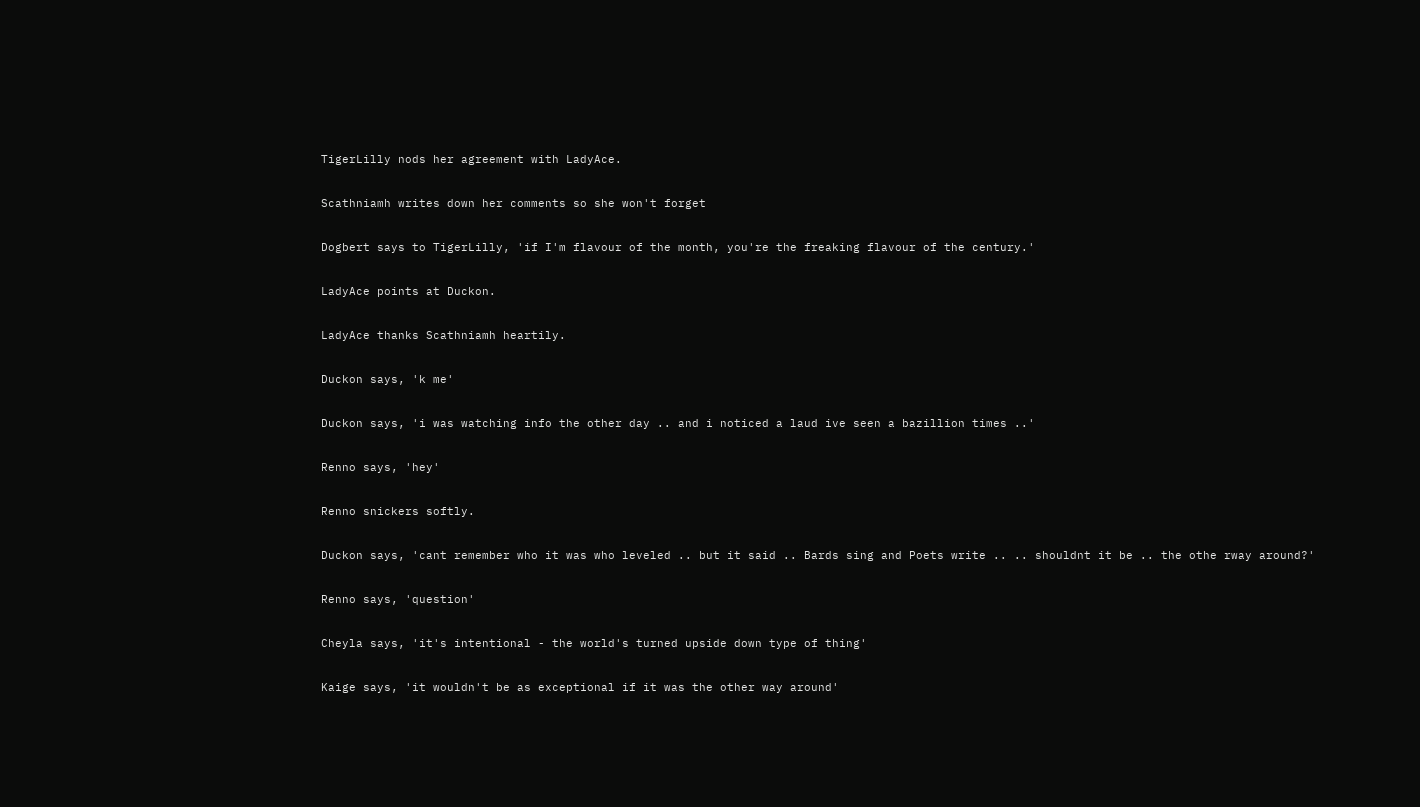TigerLilly nods her agreement with LadyAce.

Scathniamh writes down her comments so she won't forget

Dogbert says to TigerLilly, 'if I'm flavour of the month, you're the freaking flavour of the century.'

LadyAce points at Duckon.

LadyAce thanks Scathniamh heartily.

Duckon says, 'k me'

Duckon says, 'i was watching info the other day .. and i noticed a laud ive seen a bazillion times ..'

Renno says, 'hey'

Renno snickers softly.

Duckon says, 'cant remember who it was who leveled .. but it said .. Bards sing and Poets write .. .. shouldnt it be .. the othe rway around?'

Renno says, 'question'

Cheyla says, 'it's intentional - the world's turned upside down type of thing'

Kaige says, 'it wouldn't be as exceptional if it was the other way around'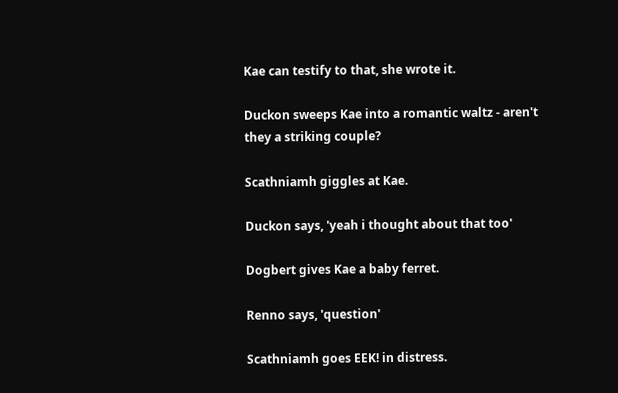Kae can testify to that, she wrote it.

Duckon sweeps Kae into a romantic waltz - aren't they a striking couple?

Scathniamh giggles at Kae.

Duckon says, 'yeah i thought about that too'

Dogbert gives Kae a baby ferret.

Renno says, 'question'

Scathniamh goes EEK! in distress.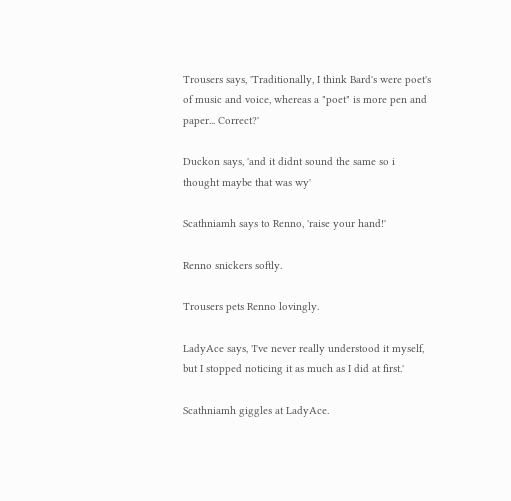Trousers says, 'Traditionally, I think Bard's were poet's of music and voice, whereas a "poet" is more pen and paper... Correct?'

Duckon says, 'and it didnt sound the same so i thought maybe that was wy'

Scathniamh says to Renno, 'raise your hand!'

Renno snickers softly.

Trousers pets Renno lovingly.

LadyAce says, 'I've never really understood it myself, but I stopped noticing it as much as I did at first.'

Scathniamh giggles at LadyAce.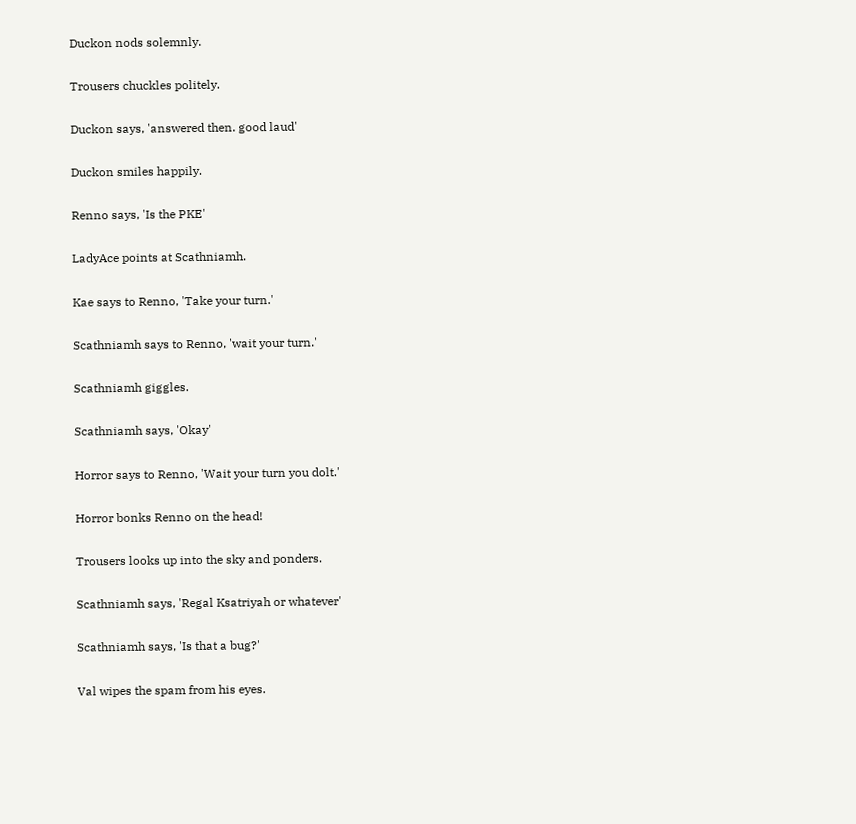Duckon nods solemnly.

Trousers chuckles politely.

Duckon says, 'answered then. good laud'

Duckon smiles happily.

Renno says, 'Is the PKE'

LadyAce points at Scathniamh.

Kae says to Renno, 'Take your turn.'

Scathniamh says to Renno, 'wait your turn.'

Scathniamh giggles.

Scathniamh says, 'Okay'

Horror says to Renno, 'Wait your turn you dolt.'

Horror bonks Renno on the head!

Trousers looks up into the sky and ponders.

Scathniamh says, 'Regal Ksatriyah or whatever'

Scathniamh says, 'Is that a bug?'

Val wipes the spam from his eyes.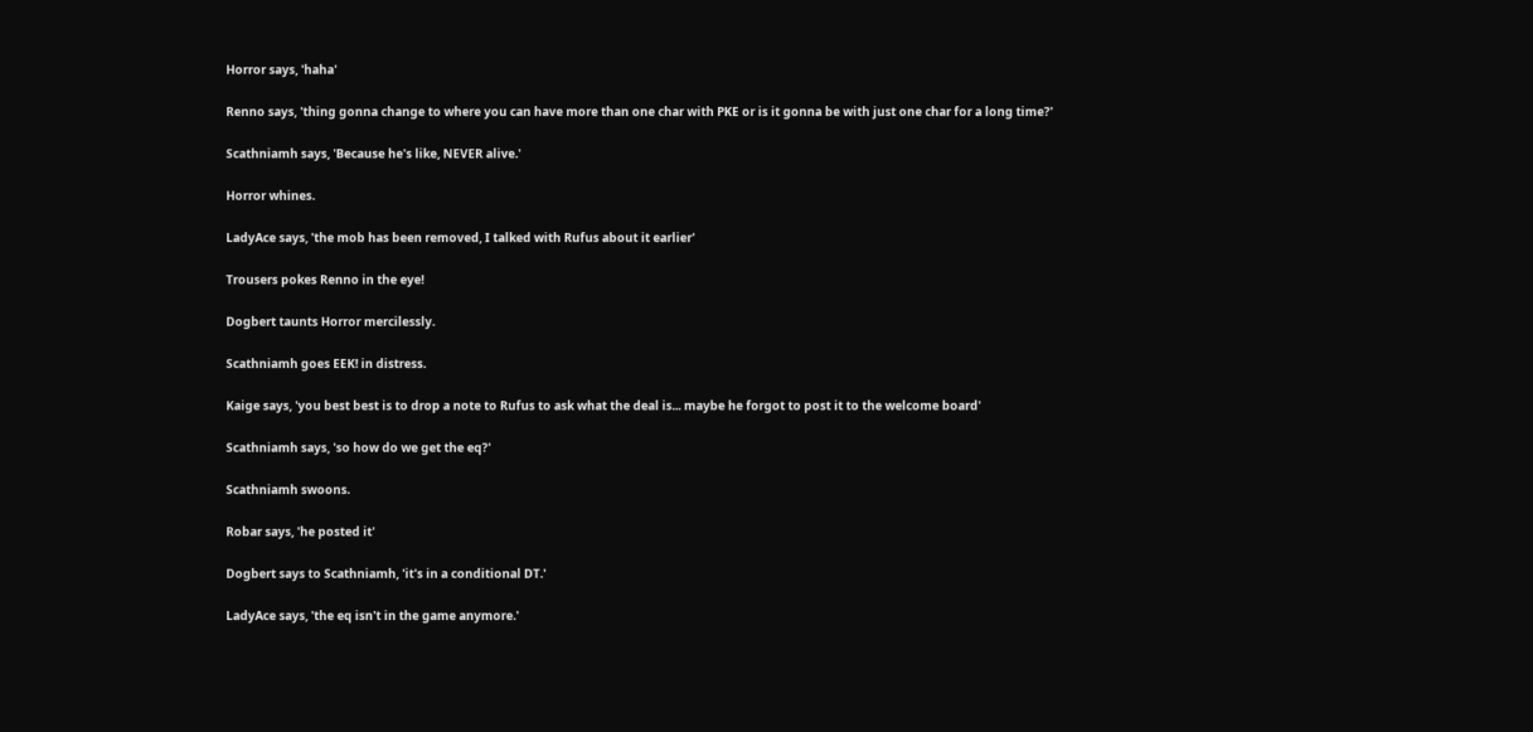Horror says, 'haha'

Renno says, 'thing gonna change to where you can have more than one char with PKE or is it gonna be with just one char for a long time?'

Scathniamh says, 'Because he's like, NEVER alive.'

Horror whines.

LadyAce says, 'the mob has been removed, I talked with Rufus about it earlier'

Trousers pokes Renno in the eye!

Dogbert taunts Horror mercilessly.

Scathniamh goes EEK! in distress.

Kaige says, 'you best best is to drop a note to Rufus to ask what the deal is... maybe he forgot to post it to the welcome board'

Scathniamh says, 'so how do we get the eq?'

Scathniamh swoons.

Robar says, 'he posted it'

Dogbert says to Scathniamh, 'it's in a conditional DT.'

LadyAce says, 'the eq isn't in the game anymore.'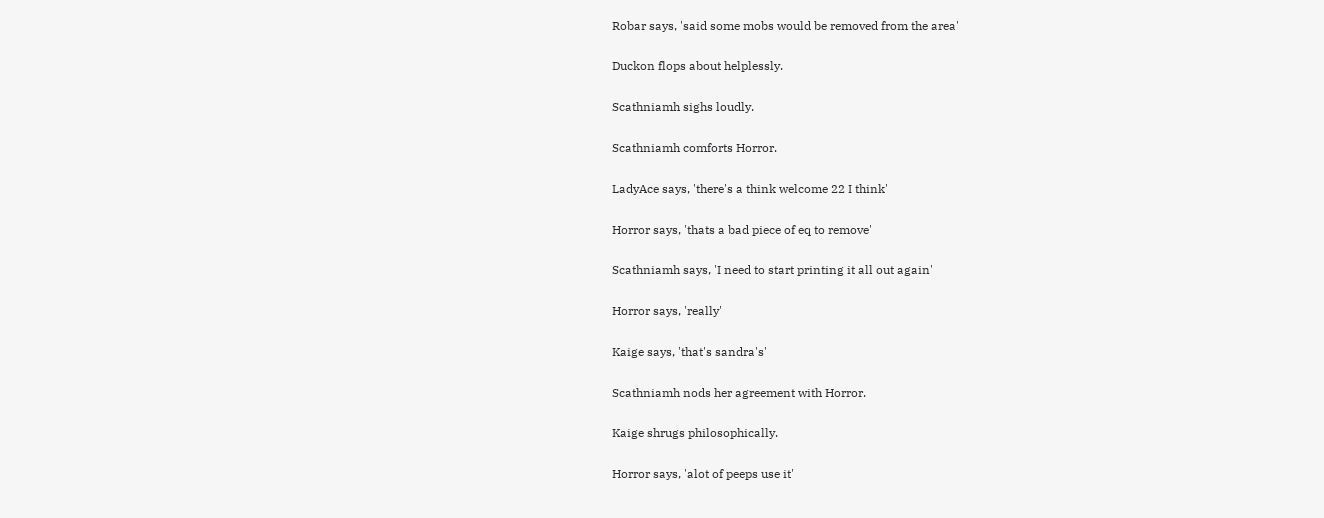Robar says, 'said some mobs would be removed from the area'

Duckon flops about helplessly.

Scathniamh sighs loudly.

Scathniamh comforts Horror.

LadyAce says, 'there's a think welcome 22 I think'

Horror says, 'thats a bad piece of eq to remove'

Scathniamh says, 'I need to start printing it all out again'

Horror says, 'really'

Kaige says, 'that's sandra's'

Scathniamh nods her agreement with Horror.

Kaige shrugs philosophically.

Horror says, 'alot of peeps use it'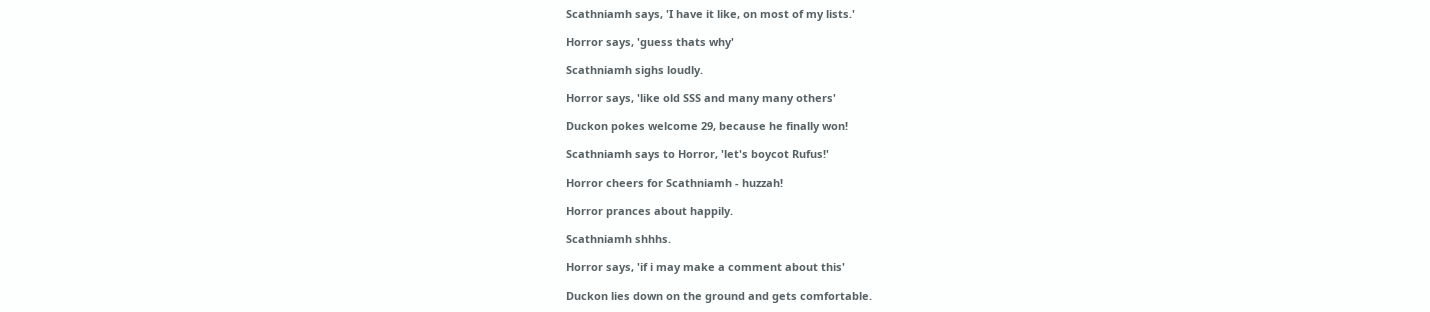Scathniamh says, 'I have it like, on most of my lists.'

Horror says, 'guess thats why'

Scathniamh sighs loudly.

Horror says, 'like old SSS and many many others'

Duckon pokes welcome 29, because he finally won!

Scathniamh says to Horror, 'let's boycot Rufus!'

Horror cheers for Scathniamh - huzzah!

Horror prances about happily.

Scathniamh shhhs.

Horror says, 'if i may make a comment about this'

Duckon lies down on the ground and gets comfortable.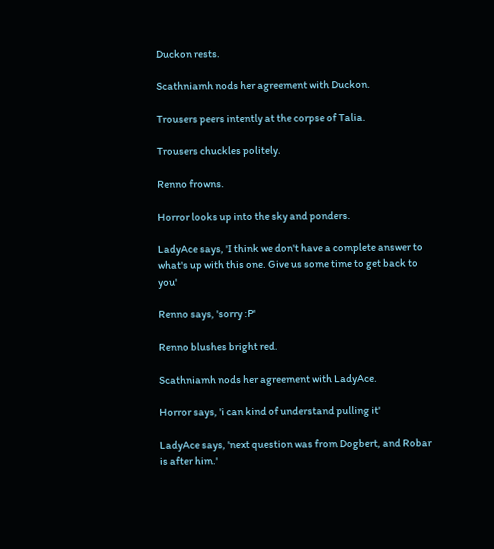Duckon rests.

Scathniamh nods her agreement with Duckon.

Trousers peers intently at the corpse of Talia.

Trousers chuckles politely.

Renno frowns.

Horror looks up into the sky and ponders.

LadyAce says, 'I think we don't have a complete answer to what's up with this one. Give us some time to get back to you'

Renno says, 'sorry :P'

Renno blushes bright red.

Scathniamh nods her agreement with LadyAce.

Horror says, 'i can kind of understand pulling it'

LadyAce says, 'next question was from Dogbert, and Robar is after him.'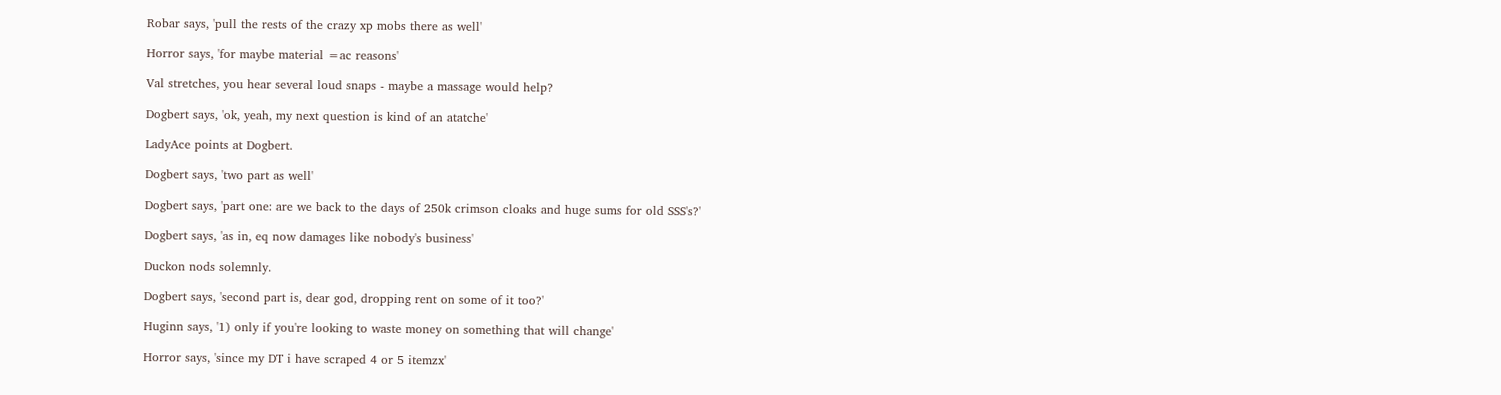Robar says, 'pull the rests of the crazy xp mobs there as well'

Horror says, 'for maybe material =ac reasons'

Val stretches, you hear several loud snaps - maybe a massage would help?

Dogbert says, 'ok, yeah, my next question is kind of an atatche'

LadyAce points at Dogbert.

Dogbert says, 'two part as well'

Dogbert says, 'part one: are we back to the days of 250k crimson cloaks and huge sums for old SSS's?'

Dogbert says, 'as in, eq now damages like nobody's business'

Duckon nods solemnly.

Dogbert says, 'second part is, dear god, dropping rent on some of it too?'

Huginn says, '1) only if you're looking to waste money on something that will change'

Horror says, 'since my DT i have scraped 4 or 5 itemzx'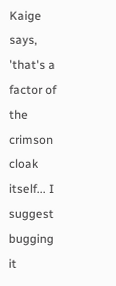Kaige says, 'that's a factor of the crimson cloak itself... I suggest bugging it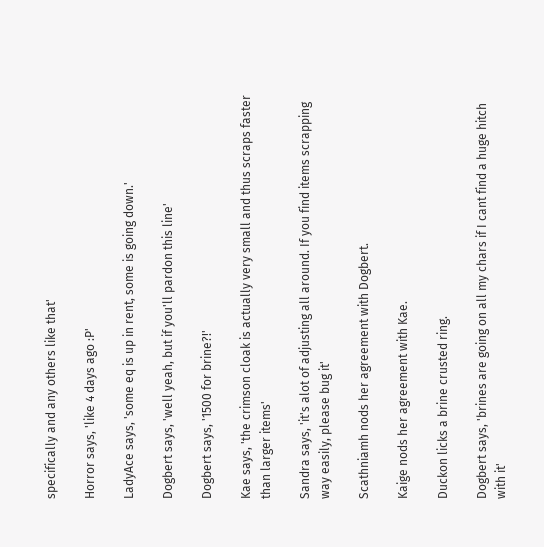specifically and any others like that'

Horror says, 'like 4 days ago :P'

LadyAce says, 'some eq is up in rent, some is going down.'

Dogbert says, 'well yeah, but if you'll pardon this line'

Dogbert says, '1500 for brine?!'

Kae says, 'the crimson cloak is actually very small and thus scraps faster than larger items'

Sandra says, 'it's alot of adjusting all around. If you find items scrapping way easily, please bug it'

Scathniamh nods her agreement with Dogbert.

Kaige nods her agreement with Kae.

Duckon licks a brine crusted ring.

Dogbert says, 'brines are going on all my chars if I cant find a huge hitch with it'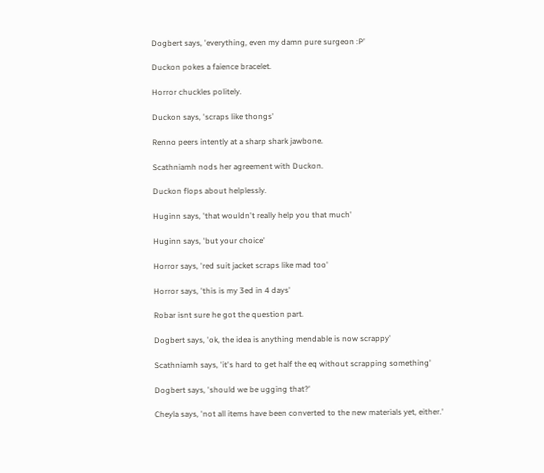Dogbert says, 'everything, even my damn pure surgeon :P'

Duckon pokes a faience bracelet.

Horror chuckles politely.

Duckon says, 'scraps like thongs'

Renno peers intently at a sharp shark jawbone.

Scathniamh nods her agreement with Duckon.

Duckon flops about helplessly.

Huginn says, 'that wouldn't really help you that much'

Huginn says, 'but your choice'

Horror says, 'red suit jacket scraps like mad too'

Horror says, 'this is my 3ed in 4 days'

Robar isnt sure he got the question part.

Dogbert says, 'ok, the idea is anything mendable is now scrappy'

Scathniamh says, 'it's hard to get half the eq without scrapping something'

Dogbert says, 'should we be ugging that?'

Cheyla says, 'not all items have been converted to the new materials yet, either.'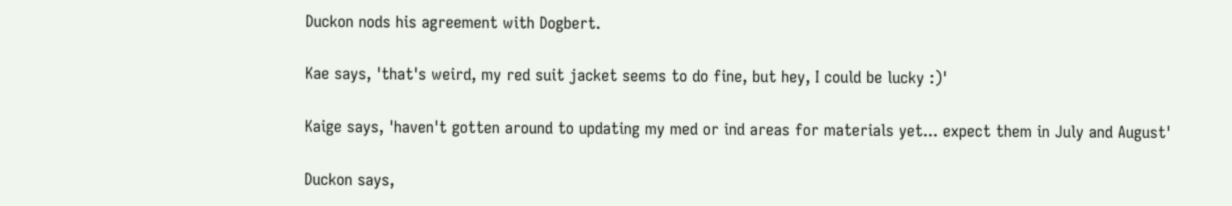Duckon nods his agreement with Dogbert.

Kae says, 'that's weird, my red suit jacket seems to do fine, but hey, I could be lucky :)'

Kaige says, 'haven't gotten around to updating my med or ind areas for materials yet... expect them in July and August'

Duckon says,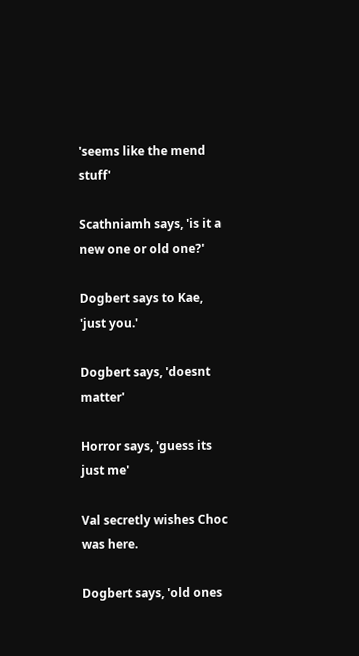'seems like the mend stuff'

Scathniamh says, 'is it a new one or old one?'

Dogbert says to Kae, 'just you.'

Dogbert says, 'doesnt matter'

Horror says, 'guess its just me'

Val secretly wishes Choc was here.

Dogbert says, 'old ones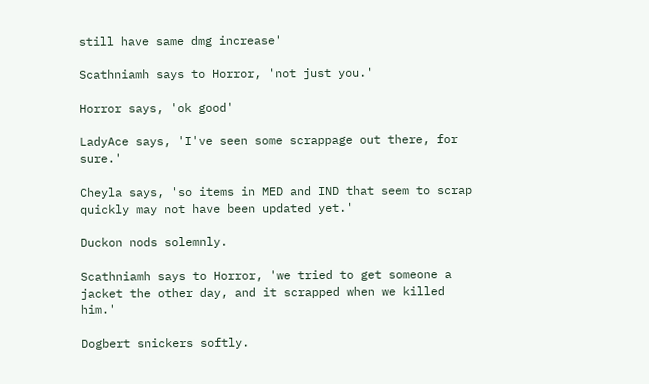still have same dmg increase'

Scathniamh says to Horror, 'not just you.'

Horror says, 'ok good'

LadyAce says, 'I've seen some scrappage out there, for sure.'

Cheyla says, 'so items in MED and IND that seem to scrap quickly may not have been updated yet.'

Duckon nods solemnly.

Scathniamh says to Horror, 'we tried to get someone a jacket the other day, and it scrapped when we killed him.'

Dogbert snickers softly.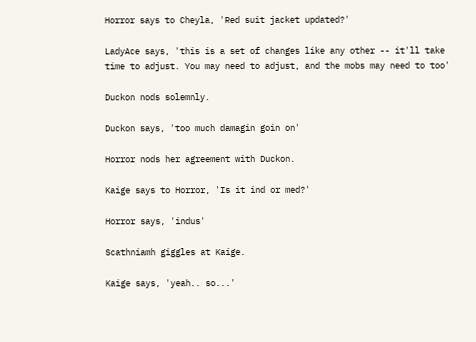Horror says to Cheyla, 'Red suit jacket updated?'

LadyAce says, 'this is a set of changes like any other -- it'll take time to adjust. You may need to adjust, and the mobs may need to too'

Duckon nods solemnly.

Duckon says, 'too much damagin goin on'

Horror nods her agreement with Duckon.

Kaige says to Horror, 'Is it ind or med?'

Horror says, 'indus'

Scathniamh giggles at Kaige.

Kaige says, 'yeah.. so...'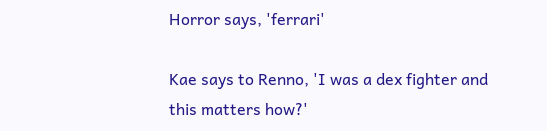Horror says, 'ferrari'

Kae says to Renno, 'I was a dex fighter and this matters how?'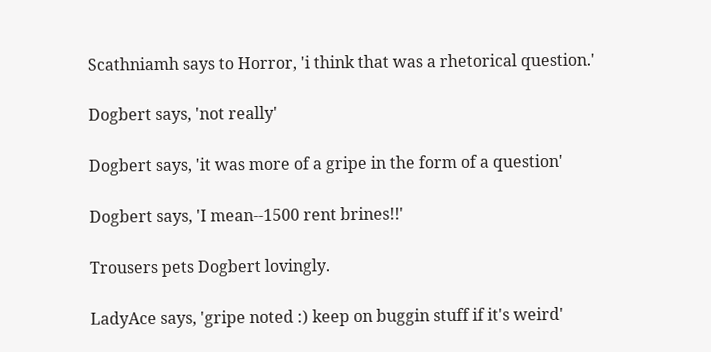Scathniamh says to Horror, 'i think that was a rhetorical question.'

Dogbert says, 'not really'

Dogbert says, 'it was more of a gripe in the form of a question'

Dogbert says, 'I mean--1500 rent brines!!'

Trousers pets Dogbert lovingly.

LadyAce says, 'gripe noted :) keep on buggin stuff if it's weird'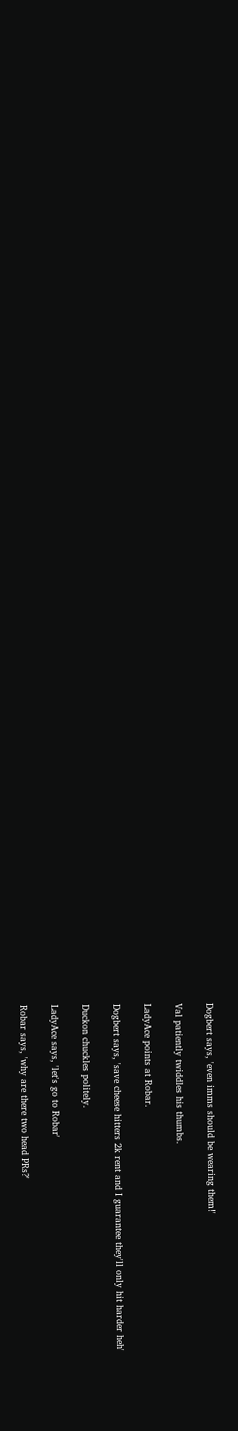Dogbert says, 'even imms should be wearing them!'

Val patiently twiddles his thumbs.

LadyAce points at Robar.

Dogbert says, 'save cheese hitters 2k rent and I guarantee they'll only hit harder heh'

Duckon chuckles politely.

LadyAce says, 'let's go to Robar'

Robar says, 'why are there two head PRs?'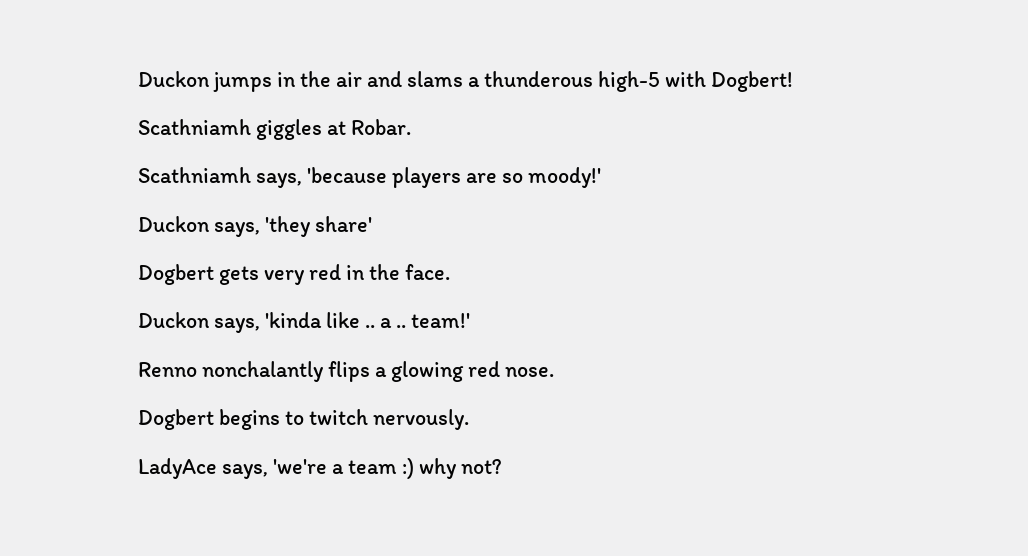Duckon jumps in the air and slams a thunderous high-5 with Dogbert!

Scathniamh giggles at Robar.

Scathniamh says, 'because players are so moody!'

Duckon says, 'they share'

Dogbert gets very red in the face.

Duckon says, 'kinda like .. a .. team!'

Renno nonchalantly flips a glowing red nose.

Dogbert begins to twitch nervously.

LadyAce says, 'we're a team :) why not?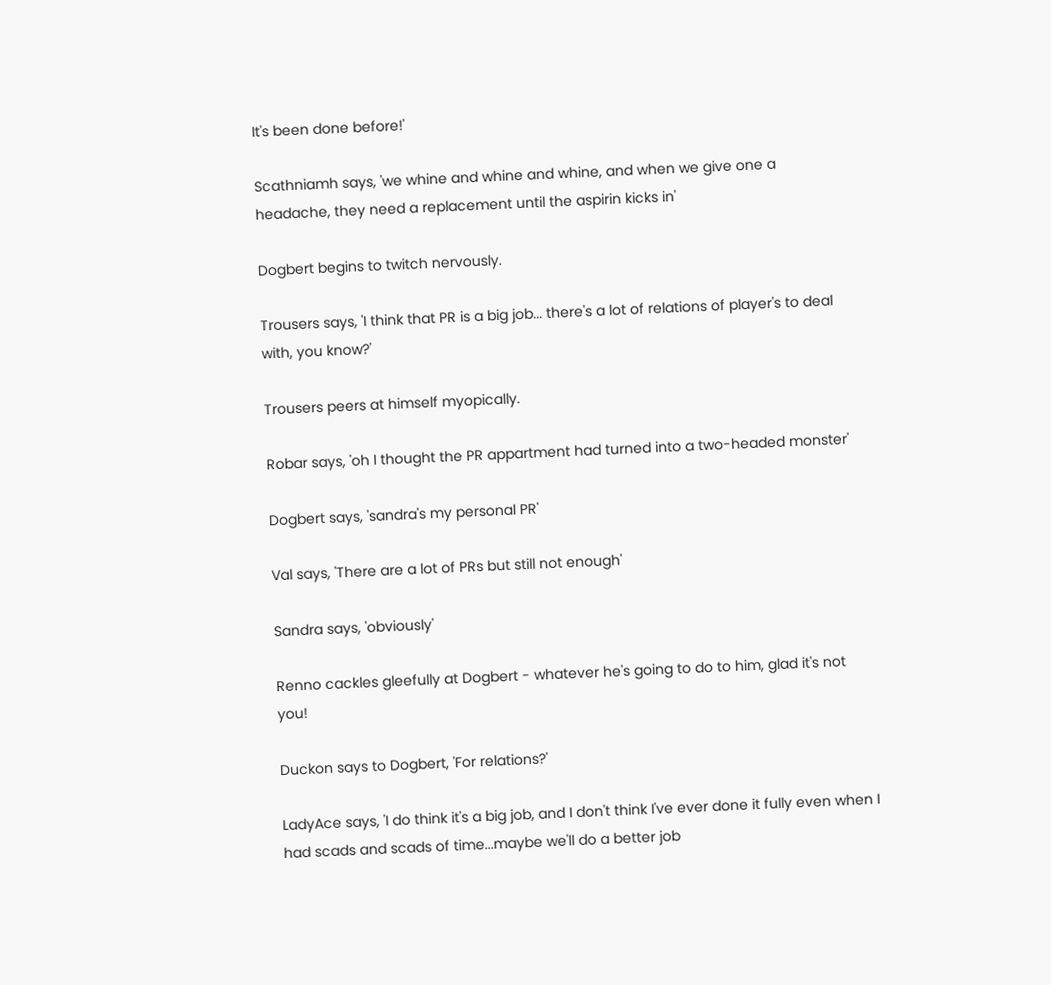It's been done before!'

Scathniamh says, 'we whine and whine and whine, and when we give one a headache, they need a replacement until the aspirin kicks in'

Dogbert begins to twitch nervously.

Trousers says, 'I think that PR is a big job... there's a lot of relations of player's to deal with, you know?'

Trousers peers at himself myopically.

Robar says, 'oh I thought the PR appartment had turned into a two-headed monster'

Dogbert says, 'sandra's my personal PR'

Val says, 'There are a lot of PRs but still not enough'

Sandra says, 'obviously'

Renno cackles gleefully at Dogbert - whatever he's going to do to him, glad it's not you!

Duckon says to Dogbert, 'For relations?'

LadyAce says, 'I do think it's a big job, and I don't think I've ever done it fully even when I had scads and scads of time...maybe we'll do a better job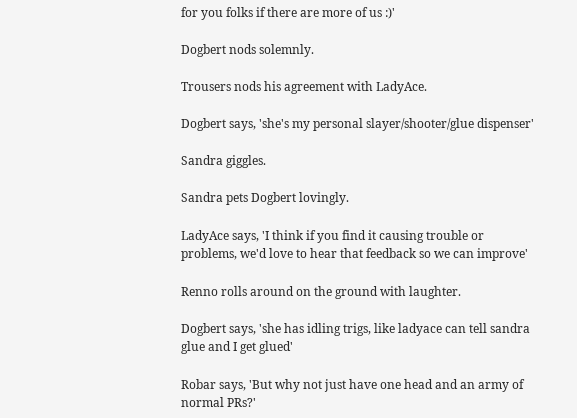for you folks if there are more of us :)'

Dogbert nods solemnly.

Trousers nods his agreement with LadyAce.

Dogbert says, 'she's my personal slayer/shooter/glue dispenser'

Sandra giggles.

Sandra pets Dogbert lovingly.

LadyAce says, 'I think if you find it causing trouble or problems, we'd love to hear that feedback so we can improve'

Renno rolls around on the ground with laughter.

Dogbert says, 'she has idling trigs, like ladyace can tell sandra glue and I get glued'

Robar says, 'But why not just have one head and an army of normal PRs?'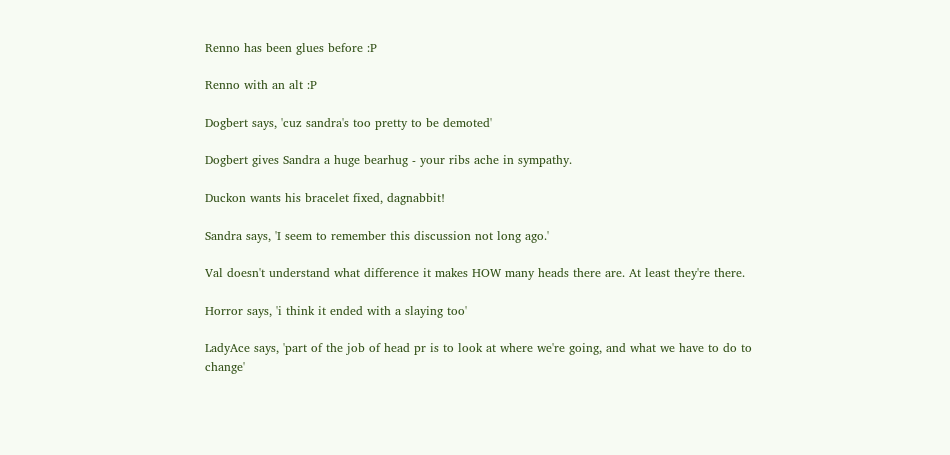Renno has been glues before :P

Renno with an alt :P

Dogbert says, 'cuz sandra's too pretty to be demoted'

Dogbert gives Sandra a huge bearhug - your ribs ache in sympathy.

Duckon wants his bracelet fixed, dagnabbit!

Sandra says, 'I seem to remember this discussion not long ago.'

Val doesn't understand what difference it makes HOW many heads there are. At least they're there.

Horror says, 'i think it ended with a slaying too'

LadyAce says, 'part of the job of head pr is to look at where we're going, and what we have to do to change'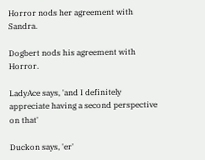Horror nods her agreement with Sandra.

Dogbert nods his agreement with Horror.

LadyAce says, 'and I definitely appreciate having a second perspective on that'

Duckon says, 'er'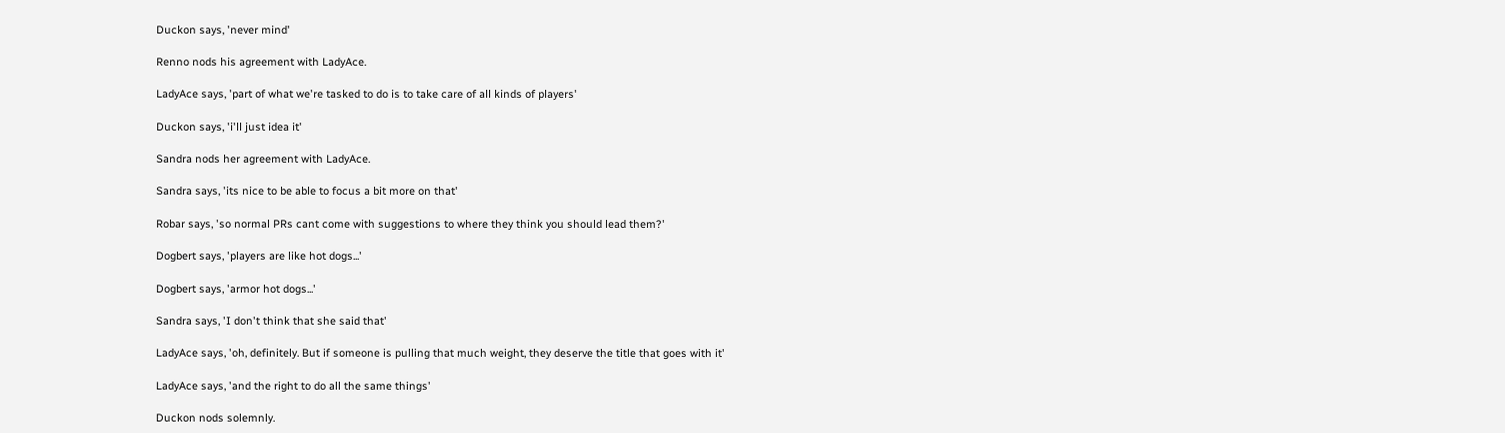Duckon says, 'never mind'

Renno nods his agreement with LadyAce.

LadyAce says, 'part of what we're tasked to do is to take care of all kinds of players'

Duckon says, 'i'll just idea it'

Sandra nods her agreement with LadyAce.

Sandra says, 'its nice to be able to focus a bit more on that'

Robar says, 'so normal PRs cant come with suggestions to where they think you should lead them?'

Dogbert says, 'players are like hot dogs...'

Dogbert says, 'armor hot dogs...'

Sandra says, 'I don't think that she said that'

LadyAce says, 'oh, definitely. But if someone is pulling that much weight, they deserve the title that goes with it'

LadyAce says, 'and the right to do all the same things'

Duckon nods solemnly.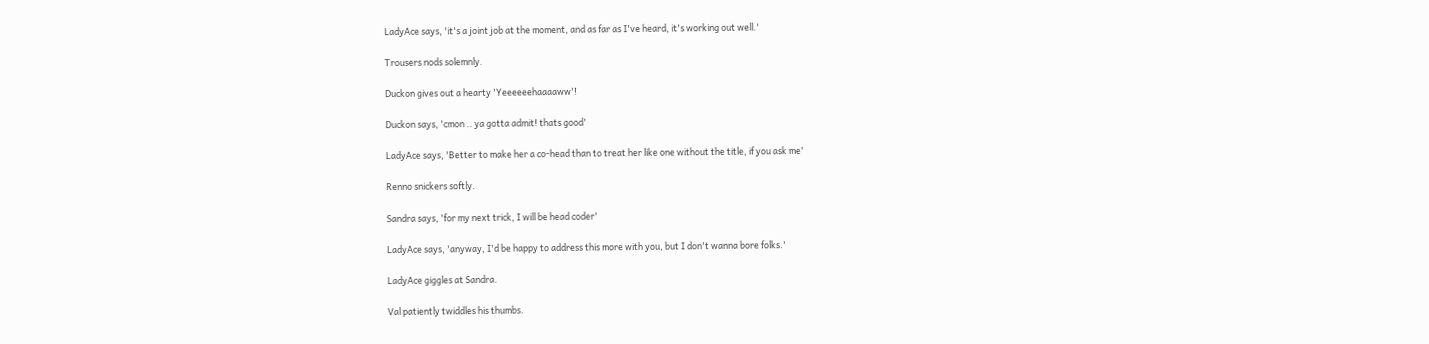LadyAce says, 'it's a joint job at the moment, and as far as I've heard, it's working out well.'

Trousers nods solemnly.

Duckon gives out a hearty 'Yeeeeeehaaaaww'!

Duckon says, 'cmon .. ya gotta admit! thats good'

LadyAce says, 'Better to make her a co-head than to treat her like one without the title, if you ask me'

Renno snickers softly.

Sandra says, 'for my next trick, I will be head coder'

LadyAce says, 'anyway, I'd be happy to address this more with you, but I don't wanna bore folks.'

LadyAce giggles at Sandra.

Val patiently twiddles his thumbs.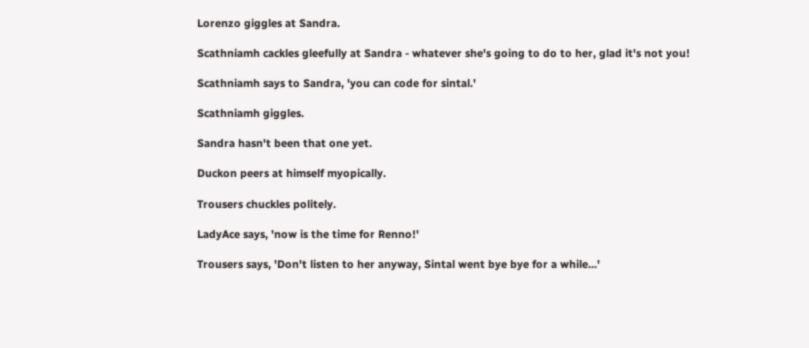Lorenzo giggles at Sandra.

Scathniamh cackles gleefully at Sandra - whatever she's going to do to her, glad it's not you!

Scathniamh says to Sandra, 'you can code for sintal.'

Scathniamh giggles.

Sandra hasn't been that one yet.

Duckon peers at himself myopically.

Trousers chuckles politely.

LadyAce says, 'now is the time for Renno!'

Trousers says, 'Don't listen to her anyway, Sintal went bye bye for a while...'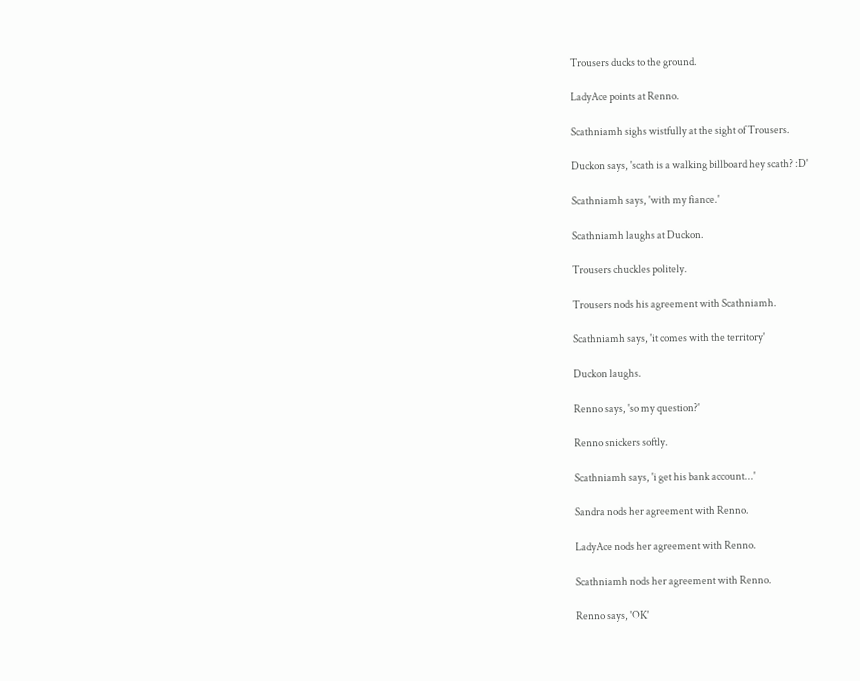Trousers ducks to the ground.

LadyAce points at Renno.

Scathniamh sighs wistfully at the sight of Trousers.

Duckon says, 'scath is a walking billboard hey scath? :D'

Scathniamh says, 'with my fiance.'

Scathniamh laughs at Duckon.

Trousers chuckles politely.

Trousers nods his agreement with Scathniamh.

Scathniamh says, 'it comes with the territory'

Duckon laughs.

Renno says, 'so my question?'

Renno snickers softly.

Scathniamh says, 'i get his bank account...'

Sandra nods her agreement with Renno.

LadyAce nods her agreement with Renno.

Scathniamh nods her agreement with Renno.

Renno says, 'OK'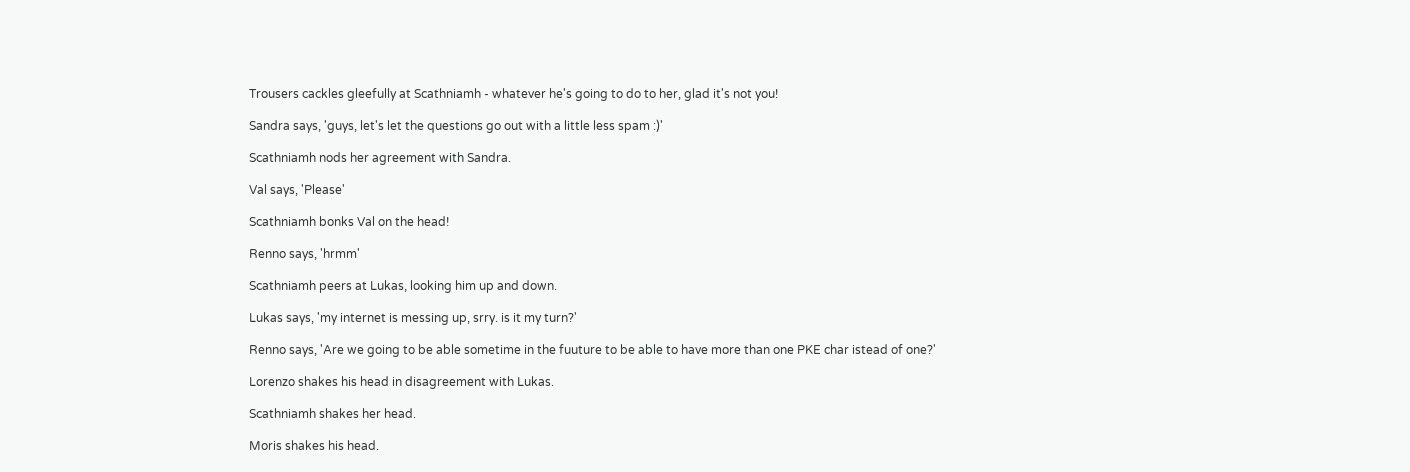Trousers cackles gleefully at Scathniamh - whatever he's going to do to her, glad it's not you!

Sandra says, 'guys, let's let the questions go out with a little less spam :)'

Scathniamh nods her agreement with Sandra.

Val says, 'Please'

Scathniamh bonks Val on the head!

Renno says, 'hrmm'

Scathniamh peers at Lukas, looking him up and down.

Lukas says, 'my internet is messing up, srry. is it my turn?'

Renno says, 'Are we going to be able sometime in the fuuture to be able to have more than one PKE char istead of one?'

Lorenzo shakes his head in disagreement with Lukas.

Scathniamh shakes her head.

Moris shakes his head.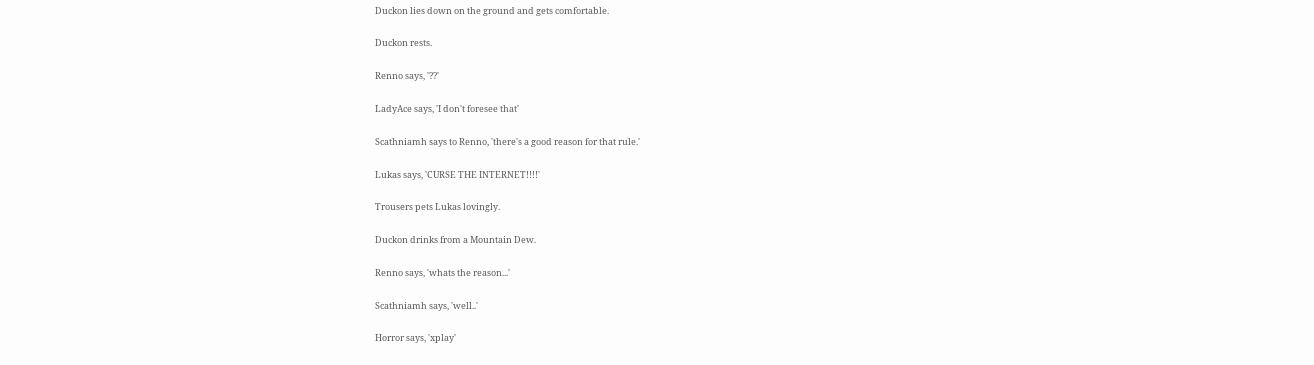Duckon lies down on the ground and gets comfortable.

Duckon rests.

Renno says, '??'

LadyAce says, 'I don't foresee that'

Scathniamh says to Renno, 'there's a good reason for that rule.'

Lukas says, 'CURSE THE INTERNET!!!!'

Trousers pets Lukas lovingly.

Duckon drinks from a Mountain Dew.

Renno says, 'whats the reason...'

Scathniamh says, 'well..'

Horror says, 'xplay'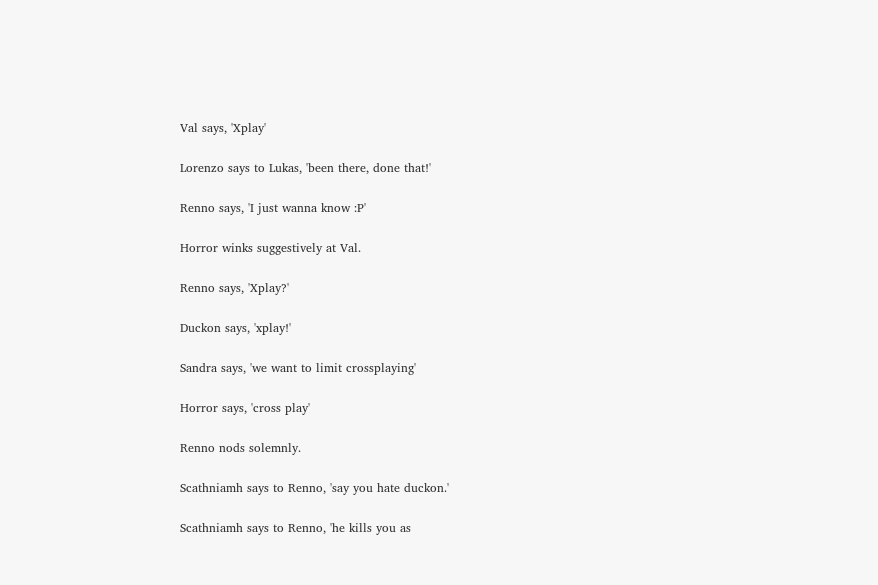Val says, 'Xplay'

Lorenzo says to Lukas, 'been there, done that!'

Renno says, 'I just wanna know :P'

Horror winks suggestively at Val.

Renno says, 'Xplay?'

Duckon says, 'xplay!'

Sandra says, 'we want to limit crossplaying'

Horror says, 'cross play'

Renno nods solemnly.

Scathniamh says to Renno, 'say you hate duckon.'

Scathniamh says to Renno, 'he kills you as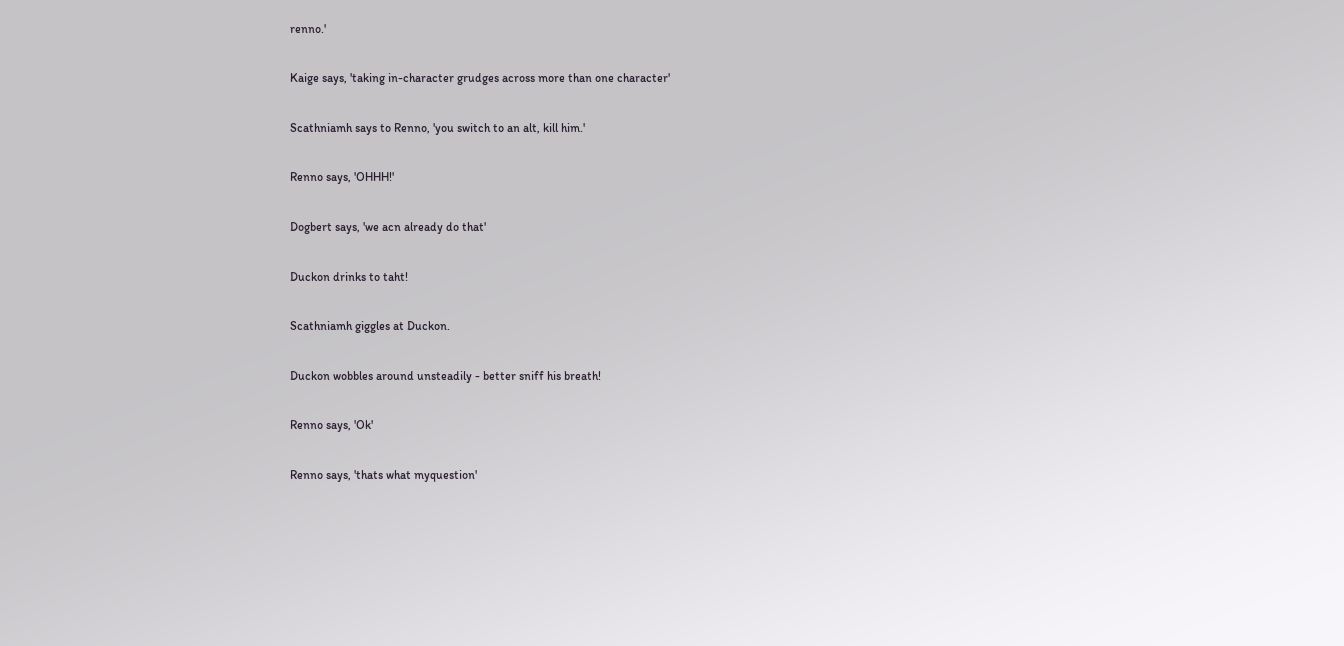renno.'

Kaige says, 'taking in-character grudges across more than one character'

Scathniamh says to Renno, 'you switch to an alt, kill him.'

Renno says, 'OHHH!'

Dogbert says, 'we acn already do that'

Duckon drinks to taht!

Scathniamh giggles at Duckon.

Duckon wobbles around unsteadily - better sniff his breath!

Renno says, 'Ok'

Renno says, 'thats what myquestion'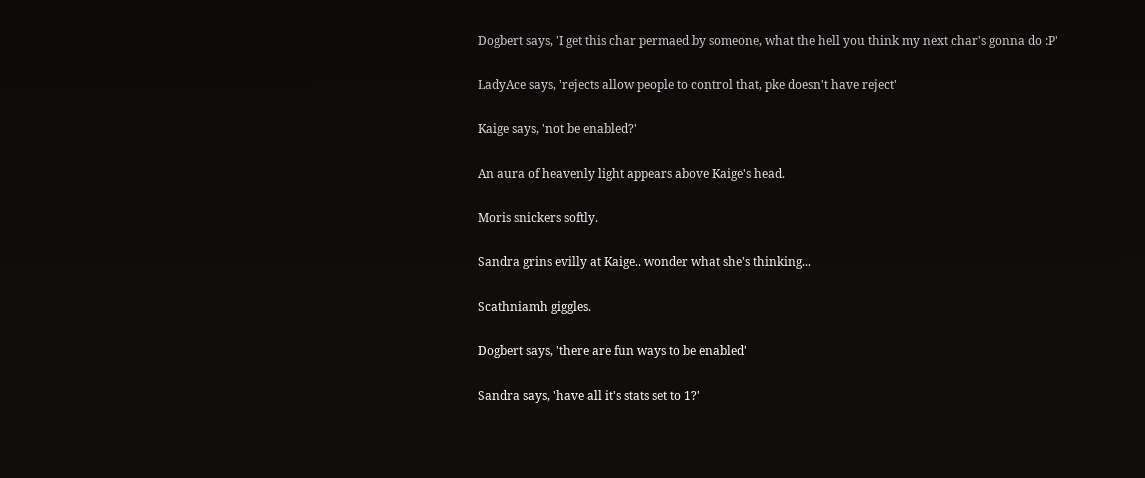Dogbert says, 'I get this char permaed by someone, what the hell you think my next char's gonna do :P'

LadyAce says, 'rejects allow people to control that, pke doesn't have reject'

Kaige says, 'not be enabled?'

An aura of heavenly light appears above Kaige's head.

Moris snickers softly.

Sandra grins evilly at Kaige.. wonder what she's thinking...

Scathniamh giggles.

Dogbert says, 'there are fun ways to be enabled'

Sandra says, 'have all it's stats set to 1?'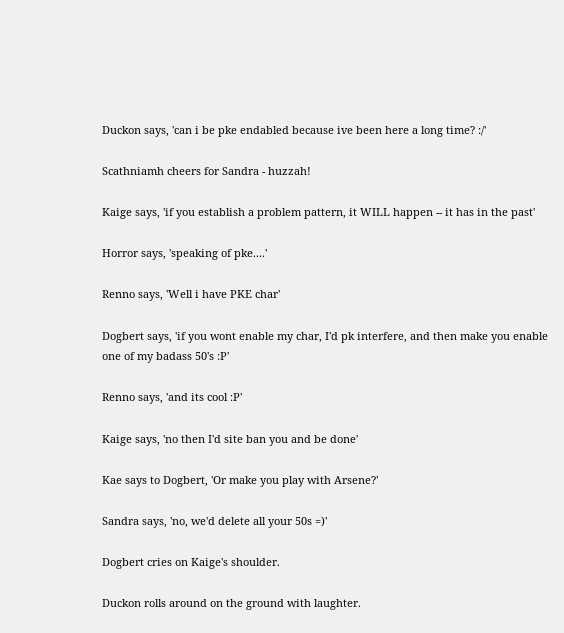Duckon says, 'can i be pke endabled because ive been here a long time? :/'

Scathniamh cheers for Sandra - huzzah!

Kaige says, 'if you establish a problem pattern, it WILL happen -- it has in the past'

Horror says, 'speaking of pke....'

Renno says, 'Well i have PKE char'

Dogbert says, 'if you wont enable my char, I'd pk interfere, and then make you enable one of my badass 50's :P'

Renno says, 'and its cool :P'

Kaige says, 'no then I'd site ban you and be done'

Kae says to Dogbert, 'Or make you play with Arsene?'

Sandra says, 'no, we'd delete all your 50s =)'

Dogbert cries on Kaige's shoulder.

Duckon rolls around on the ground with laughter.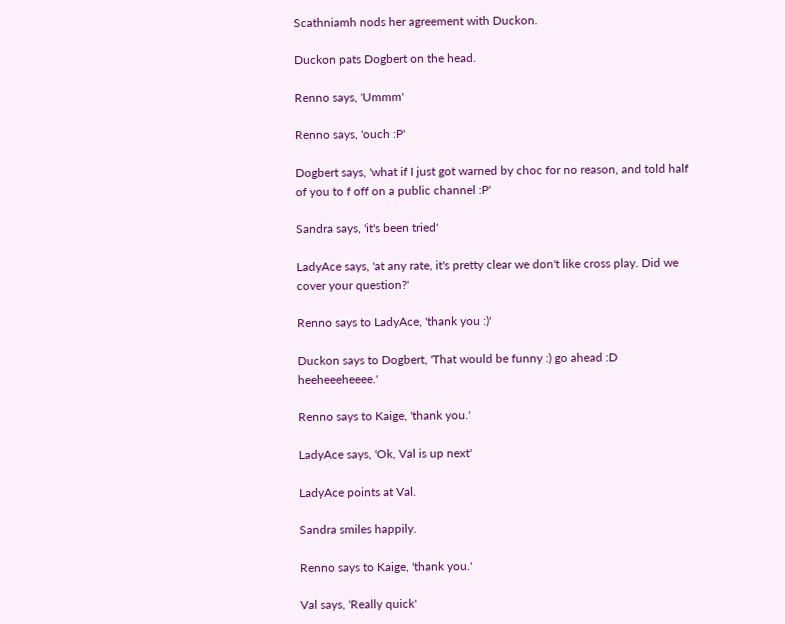Scathniamh nods her agreement with Duckon.

Duckon pats Dogbert on the head.

Renno says, 'Ummm'

Renno says, 'ouch :P'

Dogbert says, 'what if I just got warned by choc for no reason, and told half of you to f off on a public channel :P'

Sandra says, 'it's been tried'

LadyAce says, 'at any rate, it's pretty clear we don't like cross play. Did we cover your question?'

Renno says to LadyAce, 'thank you :)'

Duckon says to Dogbert, 'That would be funny :) go ahead :D heeheeeheeee.'

Renno says to Kaige, 'thank you.'

LadyAce says, 'Ok, Val is up next'

LadyAce points at Val.

Sandra smiles happily.

Renno says to Kaige, 'thank you.'

Val says, 'Really quick'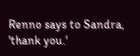Renno says to Sandra, 'thank you.'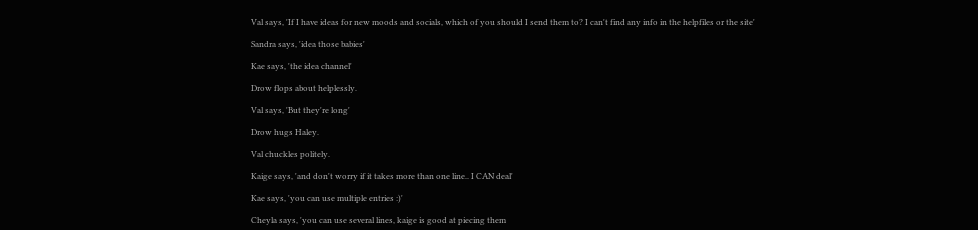Val says, 'If I have ideas for new moods and socials, which of you should I send them to? I can't find any info in the helpfiles or the site'

Sandra says, 'idea those babies'

Kae says, 'the idea channel'

Drow flops about helplessly.

Val says, 'But they're long'

Drow hugs Haley.

Val chuckles politely.

Kaige says, 'and don't worry if it takes more than one line.. I CAN deal'

Kae says, 'you can use multiple entries :)'

Cheyla says, 'you can use several lines, kaige is good at piecing them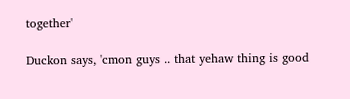together'

Duckon says, 'cmon guys .. that yehaw thing is good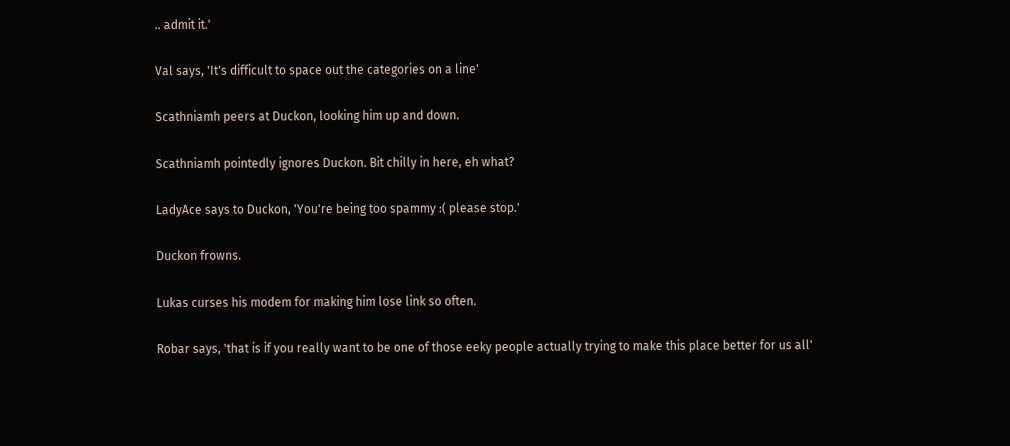.. admit it.'

Val says, 'It's difficult to space out the categories on a line'

Scathniamh peers at Duckon, looking him up and down.

Scathniamh pointedly ignores Duckon. Bit chilly in here, eh what?

LadyAce says to Duckon, 'You're being too spammy :( please stop.'

Duckon frowns.

Lukas curses his modem for making him lose link so often.

Robar says, 'that is if you really want to be one of those eeky people actually trying to make this place better for us all'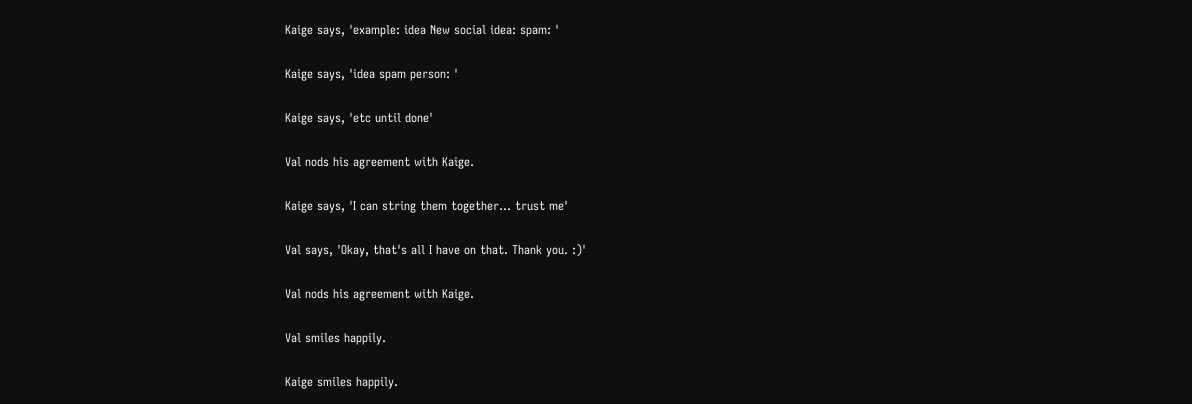Kaige says, 'example: idea New social idea: spam: '

Kaige says, 'idea spam person: '

Kaige says, 'etc until done'

Val nods his agreement with Kaige.

Kaige says, 'I can string them together... trust me'

Val says, 'Okay, that's all I have on that. Thank you. :)'

Val nods his agreement with Kaige.

Val smiles happily.

Kaige smiles happily.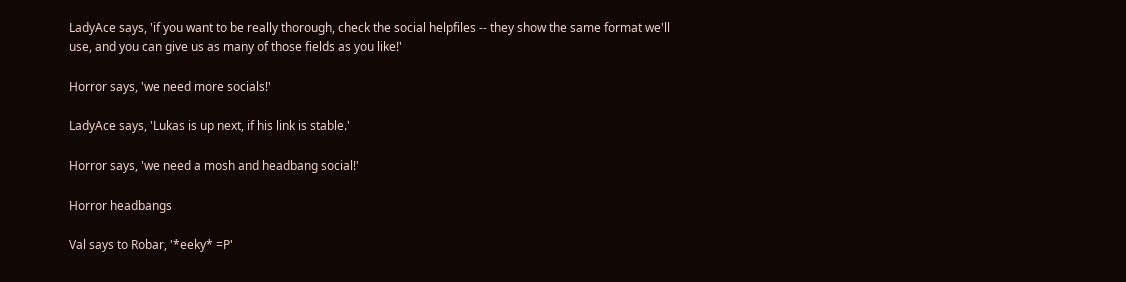LadyAce says, 'if you want to be really thorough, check the social helpfiles -- they show the same format we'll use, and you can give us as many of those fields as you like!'

Horror says, 'we need more socials!'

LadyAce says, 'Lukas is up next, if his link is stable.'

Horror says, 'we need a mosh and headbang social!'

Horror headbangs

Val says to Robar, '*eeky* =P'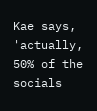Kae says, 'actually, 50% of the socials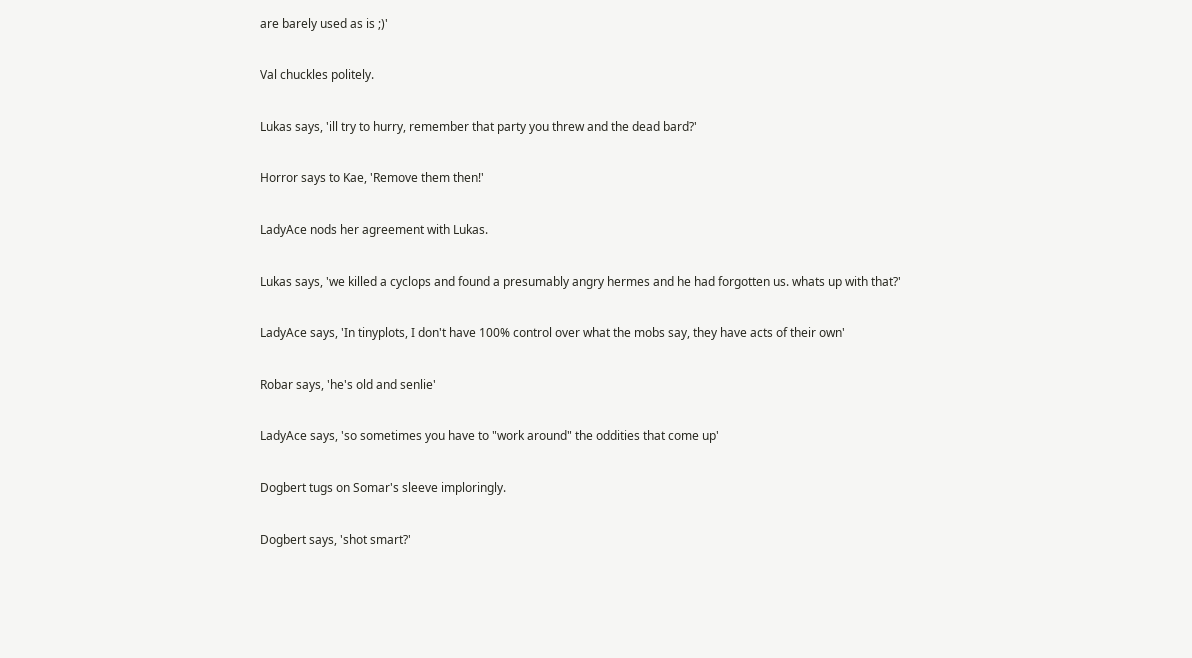are barely used as is ;)'

Val chuckles politely.

Lukas says, 'ill try to hurry, remember that party you threw and the dead bard?'

Horror says to Kae, 'Remove them then!'

LadyAce nods her agreement with Lukas.

Lukas says, 'we killed a cyclops and found a presumably angry hermes and he had forgotten us. whats up with that?'

LadyAce says, 'In tinyplots, I don't have 100% control over what the mobs say, they have acts of their own'

Robar says, 'he's old and senlie'

LadyAce says, 'so sometimes you have to "work around" the oddities that come up'

Dogbert tugs on Somar's sleeve imploringly.

Dogbert says, 'shot smart?'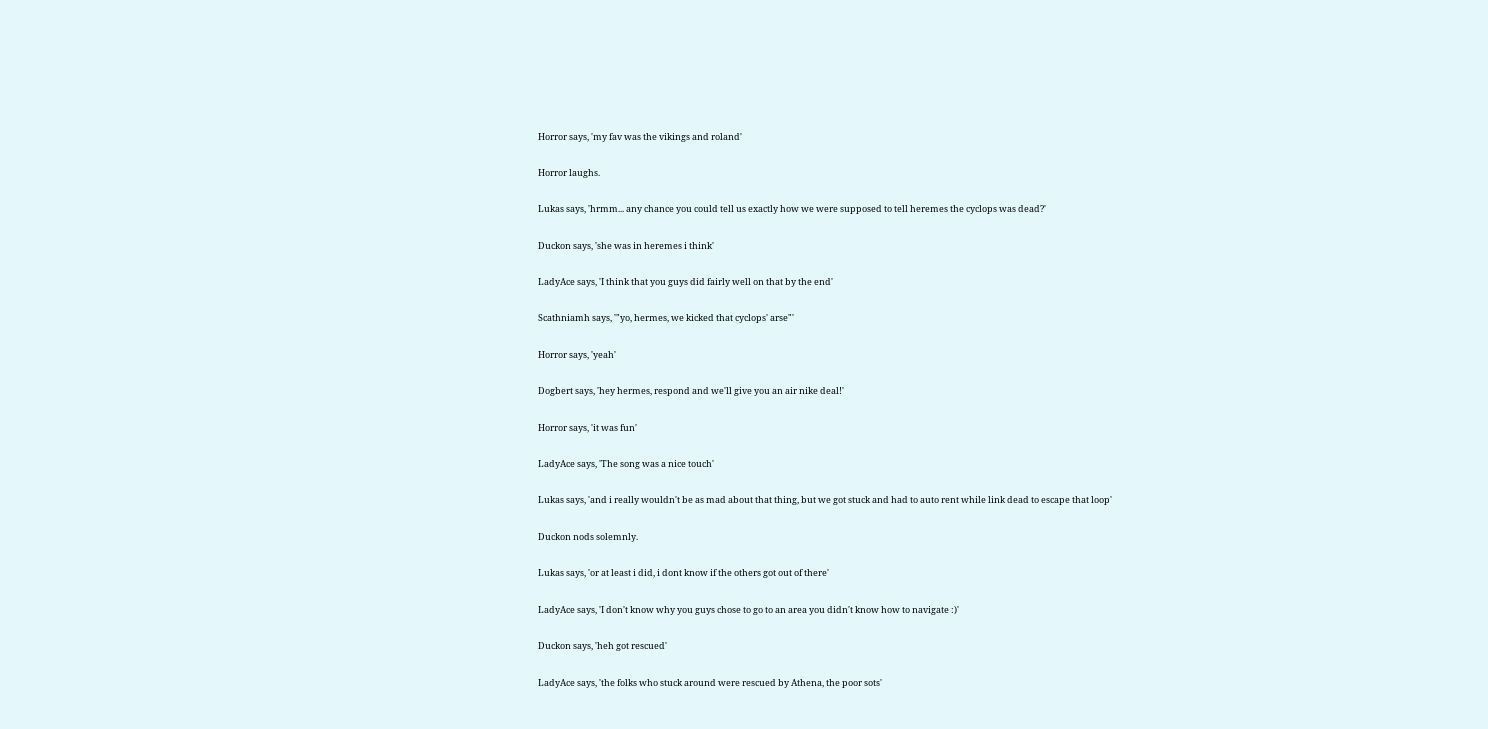Horror says, 'my fav was the vikings and roland'

Horror laughs.

Lukas says, 'hrmm... any chance you could tell us exactly how we were supposed to tell heremes the cyclops was dead?'

Duckon says, 'she was in heremes i think'

LadyAce says, 'I think that you guys did fairly well on that by the end'

Scathniamh says, '"yo, hermes, we kicked that cyclops' arse"'

Horror says, 'yeah'

Dogbert says, 'hey hermes, respond and we'll give you an air nike deal!'

Horror says, 'it was fun'

LadyAce says, 'The song was a nice touch'

Lukas says, 'and i really wouldn't be as mad about that thing, but we got stuck and had to auto rent while link dead to escape that loop'

Duckon nods solemnly.

Lukas says, 'or at least i did, i dont know if the others got out of there'

LadyAce says, 'I don't know why you guys chose to go to an area you didn't know how to navigate :)'

Duckon says, 'heh got rescued'

LadyAce says, 'the folks who stuck around were rescued by Athena, the poor sots'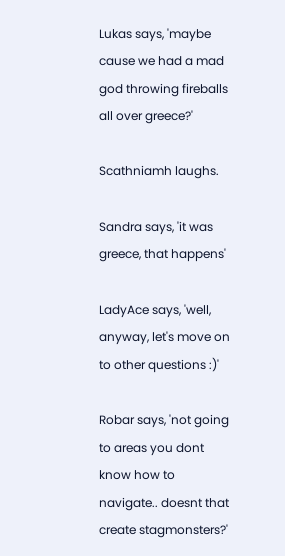Lukas says, 'maybe cause we had a mad god throwing fireballs all over greece?'

Scathniamh laughs.

Sandra says, 'it was greece, that happens'

LadyAce says, 'well, anyway, let's move on to other questions :)'

Robar says, 'not going to areas you dont know how to navigate.. doesnt that create stagmonsters?'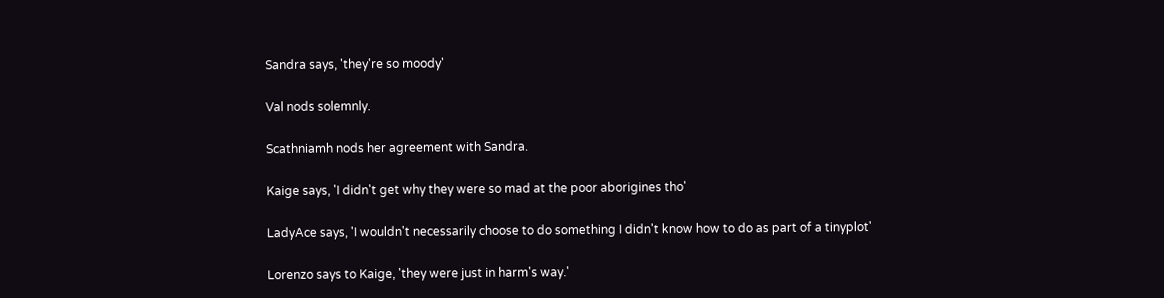Sandra says, 'they're so moody'

Val nods solemnly.

Scathniamh nods her agreement with Sandra.

Kaige says, 'I didn't get why they were so mad at the poor aborigines tho'

LadyAce says, 'I wouldn't necessarily choose to do something I didn't know how to do as part of a tinyplot'

Lorenzo says to Kaige, 'they were just in harm's way.'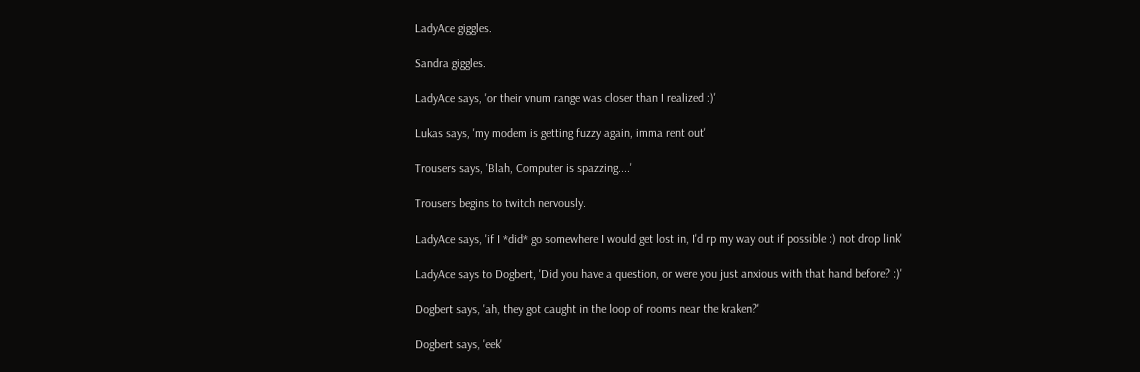LadyAce giggles.

Sandra giggles.

LadyAce says, 'or their vnum range was closer than I realized :)'

Lukas says, 'my modem is getting fuzzy again, imma rent out'

Trousers says, 'Blah, Computer is spazzing....'

Trousers begins to twitch nervously.

LadyAce says, 'if I *did* go somewhere I would get lost in, I'd rp my way out if possible :) not drop link'

LadyAce says to Dogbert, 'Did you have a question, or were you just anxious with that hand before? :)'

Dogbert says, 'ah, they got caught in the loop of rooms near the kraken?'

Dogbert says, 'eek'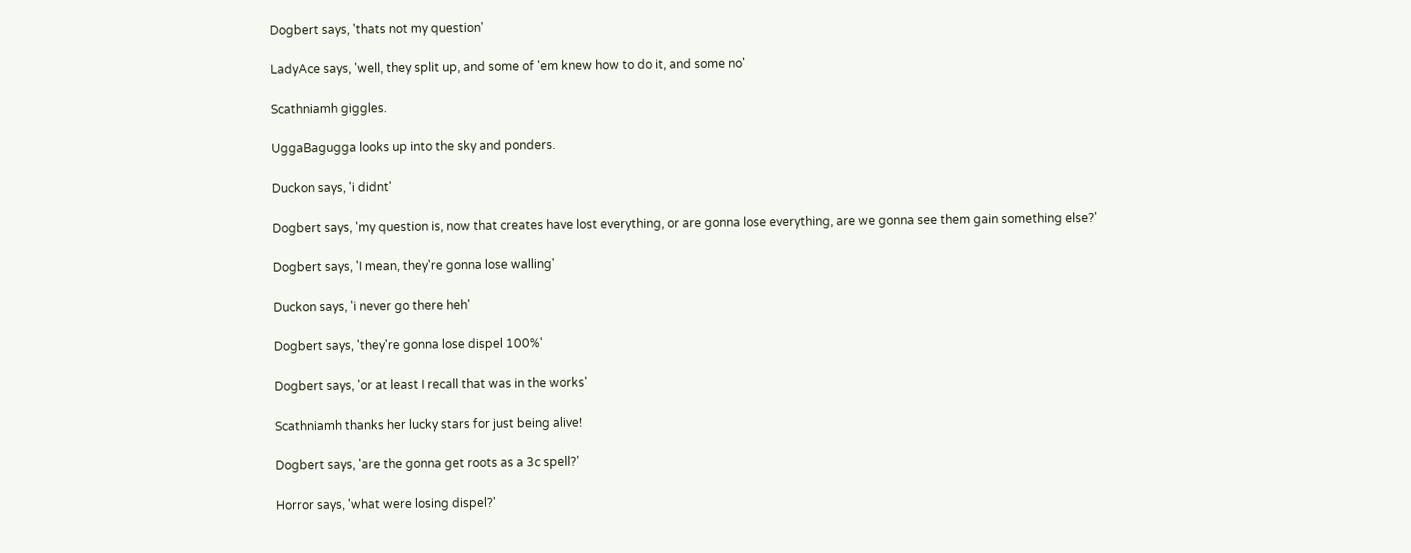Dogbert says, 'thats not my question'

LadyAce says, 'well, they split up, and some of 'em knew how to do it, and some no'

Scathniamh giggles.

UggaBagugga looks up into the sky and ponders.

Duckon says, 'i didnt'

Dogbert says, 'my question is, now that creates have lost everything, or are gonna lose everything, are we gonna see them gain something else?'

Dogbert says, 'I mean, they're gonna lose walling'

Duckon says, 'i never go there heh'

Dogbert says, 'they're gonna lose dispel 100%'

Dogbert says, 'or at least I recall that was in the works'

Scathniamh thanks her lucky stars for just being alive!

Dogbert says, 'are the gonna get roots as a 3c spell?'

Horror says, 'what were losing dispel?'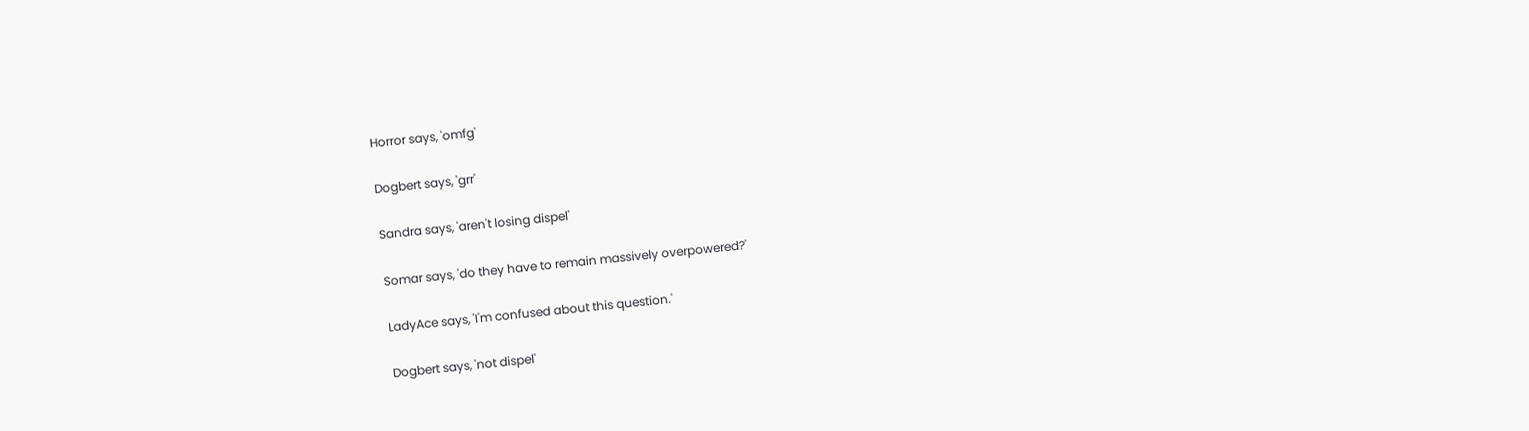Horror says, 'omfg'

Dogbert says, 'grr'

Sandra says, 'aren't losing dispel'

Somar says, 'do they have to remain massively overpowered?'

LadyAce says, 'I'm confused about this question.'

Dogbert says, 'not dispel'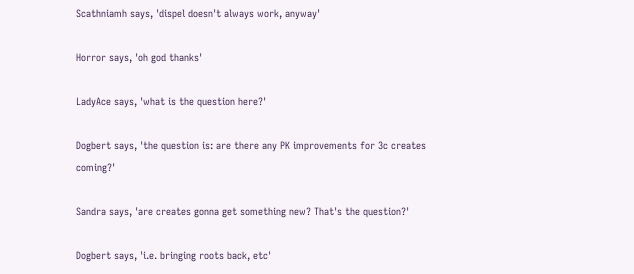Scathniamh says, 'dispel doesn't always work, anyway'

Horror says, 'oh god thanks'

LadyAce says, 'what is the question here?'

Dogbert says, 'the question is: are there any PK improvements for 3c creates coming?'

Sandra says, 'are creates gonna get something new? That's the question?'

Dogbert says, 'i.e. bringing roots back, etc'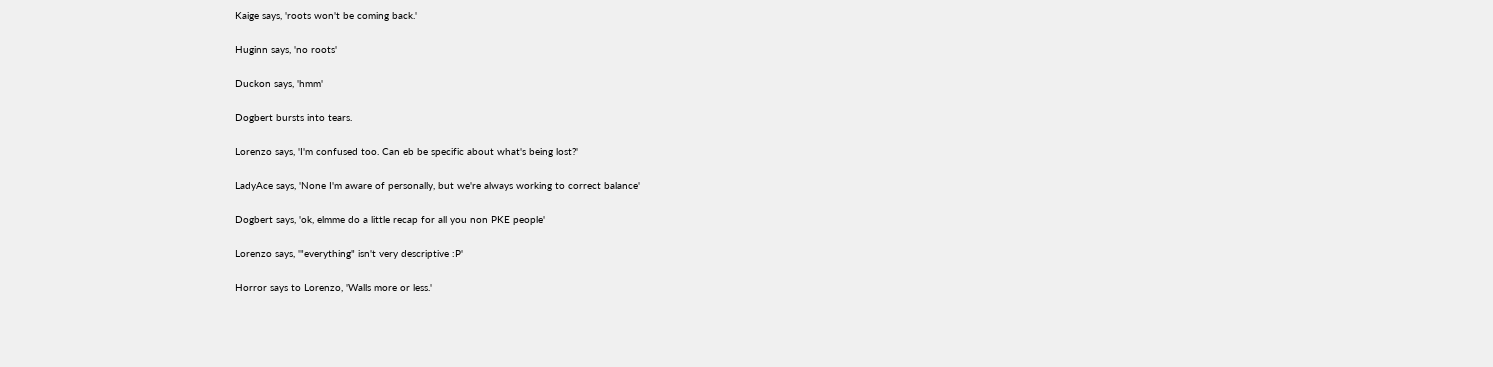Kaige says, 'roots won't be coming back.'

Huginn says, 'no roots'

Duckon says, 'hmm'

Dogbert bursts into tears.

Lorenzo says, 'I'm confused too. Can eb be specific about what's being lost?'

LadyAce says, 'None I'm aware of personally, but we're always working to correct balance'

Dogbert says, 'ok, elmme do a little recap for all you non PKE people'

Lorenzo says, '"everything" isn't very descriptive :P'

Horror says to Lorenzo, 'Walls more or less.'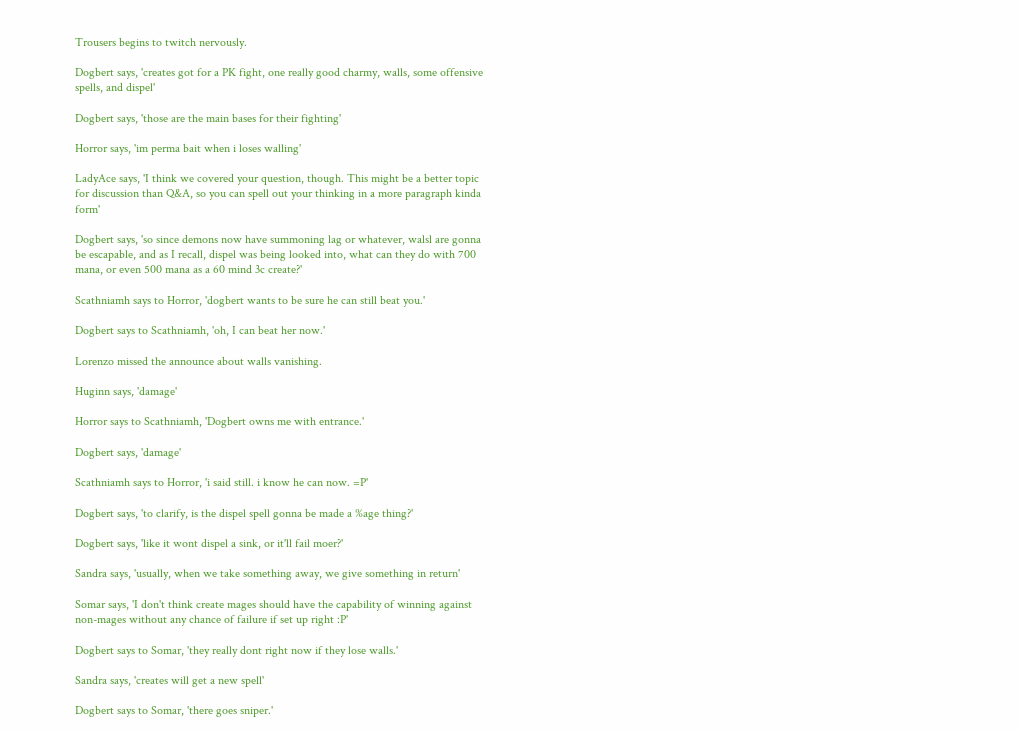Trousers begins to twitch nervously.

Dogbert says, 'creates got for a PK fight, one really good charmy, walls, some offensive spells, and dispel'

Dogbert says, 'those are the main bases for their fighting'

Horror says, 'im perma bait when i loses walling'

LadyAce says, 'I think we covered your question, though. This might be a better topic for discussion than Q&A, so you can spell out your thinking in a more paragraph kinda form'

Dogbert says, 'so since demons now have summoning lag or whatever, walsl are gonna be escapable, and as I recall, dispel was being looked into, what can they do with 700 mana, or even 500 mana as a 60 mind 3c create?'

Scathniamh says to Horror, 'dogbert wants to be sure he can still beat you.'

Dogbert says to Scathniamh, 'oh, I can beat her now.'

Lorenzo missed the announce about walls vanishing.

Huginn says, 'damage'

Horror says to Scathniamh, 'Dogbert owns me with entrance.'

Dogbert says, 'damage'

Scathniamh says to Horror, 'i said still. i know he can now. =P'

Dogbert says, 'to clarify, is the dispel spell gonna be made a %age thing?'

Dogbert says, 'like it wont dispel a sink, or it'll fail moer?'

Sandra says, 'usually, when we take something away, we give something in return'

Somar says, 'I don't think create mages should have the capability of winning against non-mages without any chance of failure if set up right :P'

Dogbert says to Somar, 'they really dont right now if they lose walls.'

Sandra says, 'creates will get a new spell'

Dogbert says to Somar, 'there goes sniper.'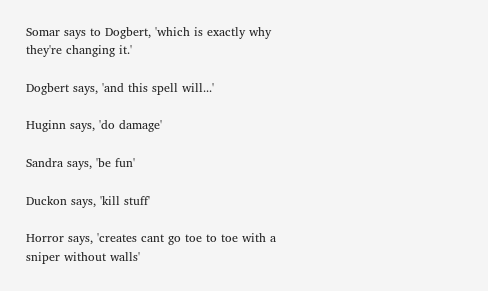Somar says to Dogbert, 'which is exactly why they're changing it.'

Dogbert says, 'and this spell will...'

Huginn says, 'do damage'

Sandra says, 'be fun'

Duckon says, 'kill stuff'

Horror says, 'creates cant go toe to toe with a sniper without walls'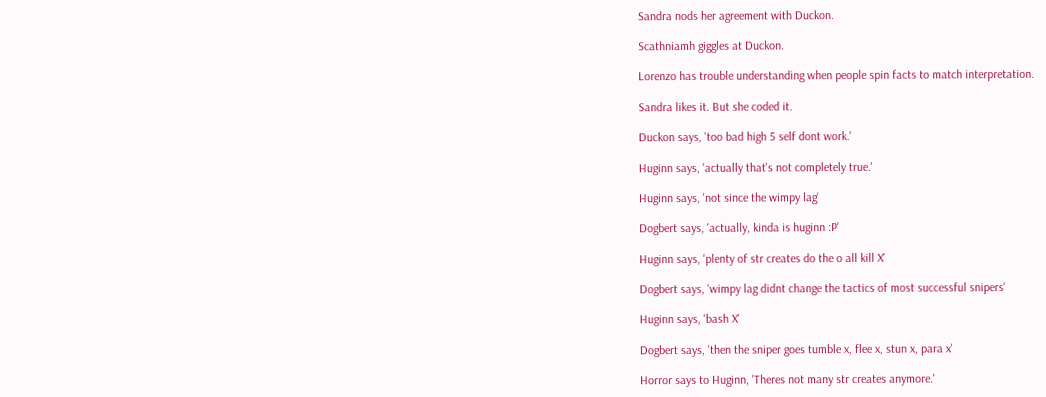Sandra nods her agreement with Duckon.

Scathniamh giggles at Duckon.

Lorenzo has trouble understanding when people spin facts to match interpretation.

Sandra likes it. But she coded it.

Duckon says, 'too bad high 5 self dont work.'

Huginn says, 'actually that's not completely true.'

Huginn says, 'not since the wimpy lag'

Dogbert says, 'actually, kinda is huginn :P'

Huginn says, 'plenty of str creates do the o all kill X'

Dogbert says, 'wimpy lag didnt change the tactics of most successful snipers'

Huginn says, 'bash X'

Dogbert says, 'then the sniper goes tumble x, flee x, stun x, para x'

Horror says to Huginn, 'Theres not many str creates anymore.'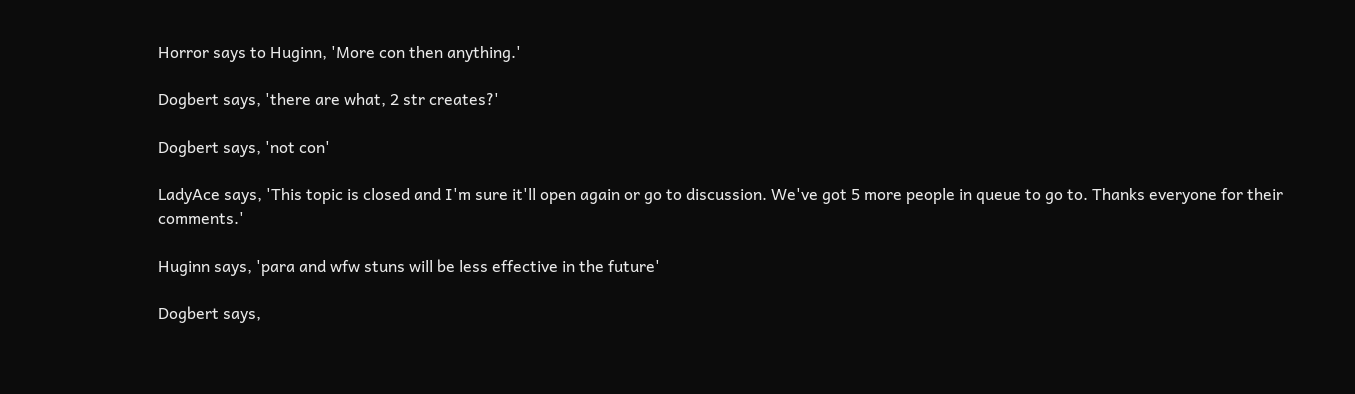Horror says to Huginn, 'More con then anything.'

Dogbert says, 'there are what, 2 str creates?'

Dogbert says, 'not con'

LadyAce says, 'This topic is closed and I'm sure it'll open again or go to discussion. We've got 5 more people in queue to go to. Thanks everyone for their comments.'

Huginn says, 'para and wfw stuns will be less effective in the future'

Dogbert says,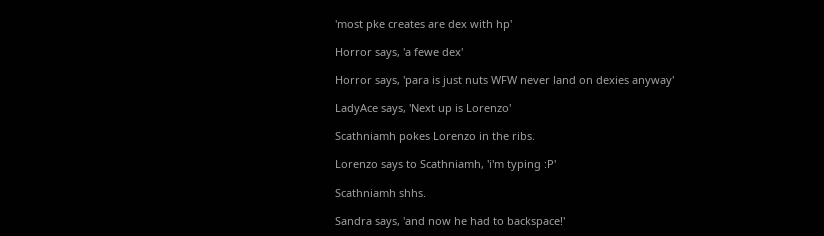'most pke creates are dex with hp'

Horror says, 'a fewe dex'

Horror says, 'para is just nuts WFW never land on dexies anyway'

LadyAce says, 'Next up is Lorenzo'

Scathniamh pokes Lorenzo in the ribs.

Lorenzo says to Scathniamh, 'i'm typing :P'

Scathniamh shhs.

Sandra says, 'and now he had to backspace!'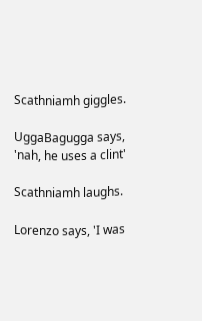Scathniamh giggles.

UggaBagugga says, 'nah, he uses a clint'

Scathniamh laughs.

Lorenzo says, 'I was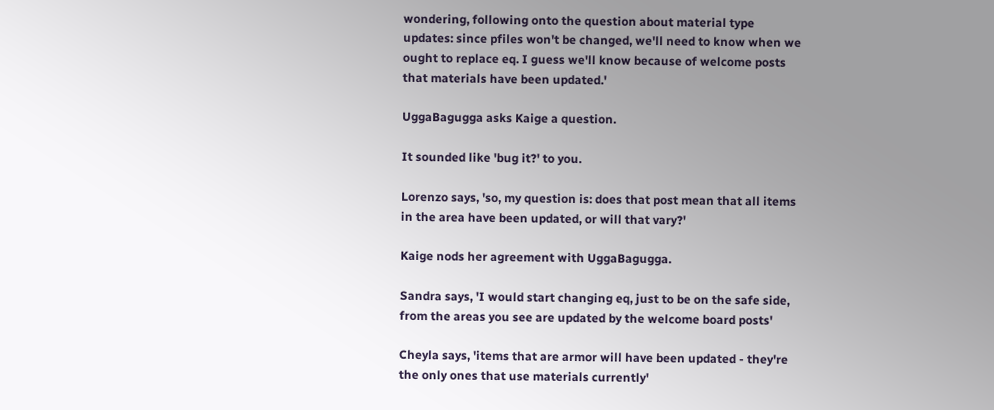wondering, following onto the question about material type updates: since pfiles won't be changed, we'll need to know when we ought to replace eq. I guess we'll know because of welcome posts that materials have been updated.'

UggaBagugga asks Kaige a question.

It sounded like 'bug it?' to you.

Lorenzo says, 'so, my question is: does that post mean that all items in the area have been updated, or will that vary?'

Kaige nods her agreement with UggaBagugga.

Sandra says, 'I would start changing eq, just to be on the safe side, from the areas you see are updated by the welcome board posts'

Cheyla says, 'items that are armor will have been updated - they're the only ones that use materials currently'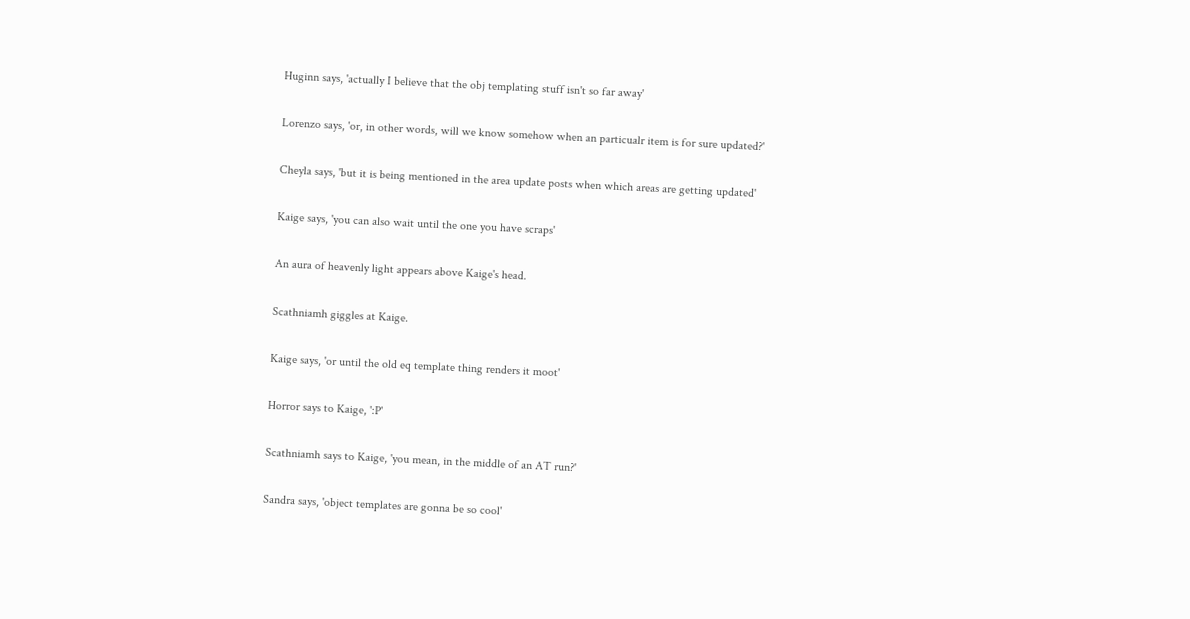Huginn says, 'actually I believe that the obj templating stuff isn't so far away'

Lorenzo says, 'or, in other words, will we know somehow when an particualr item is for sure updated?'

Cheyla says, 'but it is being mentioned in the area update posts when which areas are getting updated'

Kaige says, 'you can also wait until the one you have scraps'

An aura of heavenly light appears above Kaige's head.

Scathniamh giggles at Kaige.

Kaige says, 'or until the old eq template thing renders it moot'

Horror says to Kaige, ':P'

Scathniamh says to Kaige, 'you mean, in the middle of an AT run?'

Sandra says, 'object templates are gonna be so cool'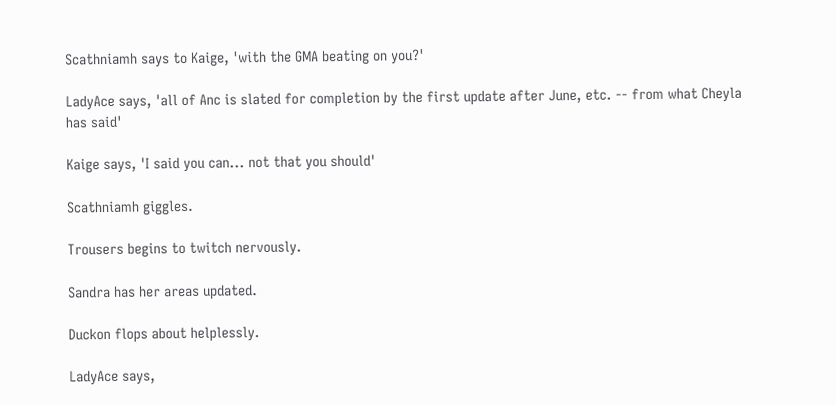Scathniamh says to Kaige, 'with the GMA beating on you?'

LadyAce says, 'all of Anc is slated for completion by the first update after June, etc. -- from what Cheyla has said'

Kaige says, 'I said you can... not that you should'

Scathniamh giggles.

Trousers begins to twitch nervously.

Sandra has her areas updated.

Duckon flops about helplessly.

LadyAce says,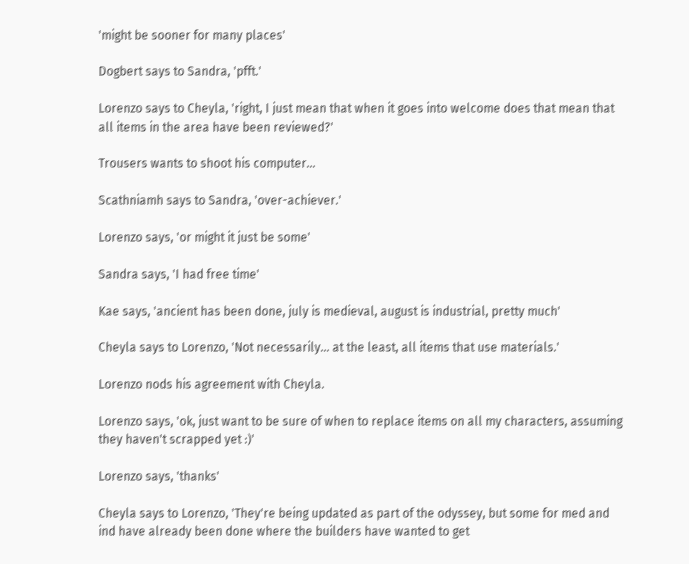'might be sooner for many places'

Dogbert says to Sandra, 'pfft.'

Lorenzo says to Cheyla, 'right, I just mean that when it goes into welcome does that mean that all items in the area have been reviewed?'

Trousers wants to shoot his computer...

Scathniamh says to Sandra, 'over-achiever.'

Lorenzo says, 'or might it just be some'

Sandra says, 'I had free time'

Kae says, 'ancient has been done, july is medieval, august is industrial, pretty much'

Cheyla says to Lorenzo, 'Not necessarily... at the least, all items that use materials.'

Lorenzo nods his agreement with Cheyla.

Lorenzo says, 'ok, just want to be sure of when to replace items on all my characters, assuming they haven't scrapped yet :)'

Lorenzo says, 'thanks'

Cheyla says to Lorenzo, 'They're being updated as part of the odyssey, but some for med and ind have already been done where the builders have wanted to get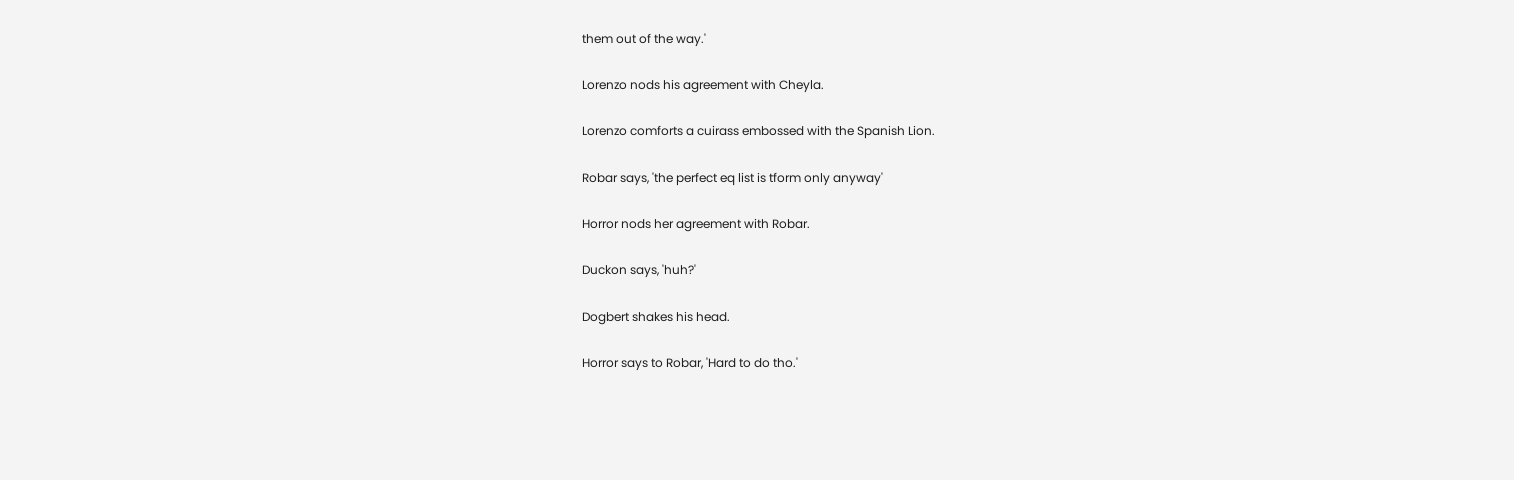them out of the way.'

Lorenzo nods his agreement with Cheyla.

Lorenzo comforts a cuirass embossed with the Spanish Lion.

Robar says, 'the perfect eq list is tform only anyway'

Horror nods her agreement with Robar.

Duckon says, 'huh?'

Dogbert shakes his head.

Horror says to Robar, 'Hard to do tho.'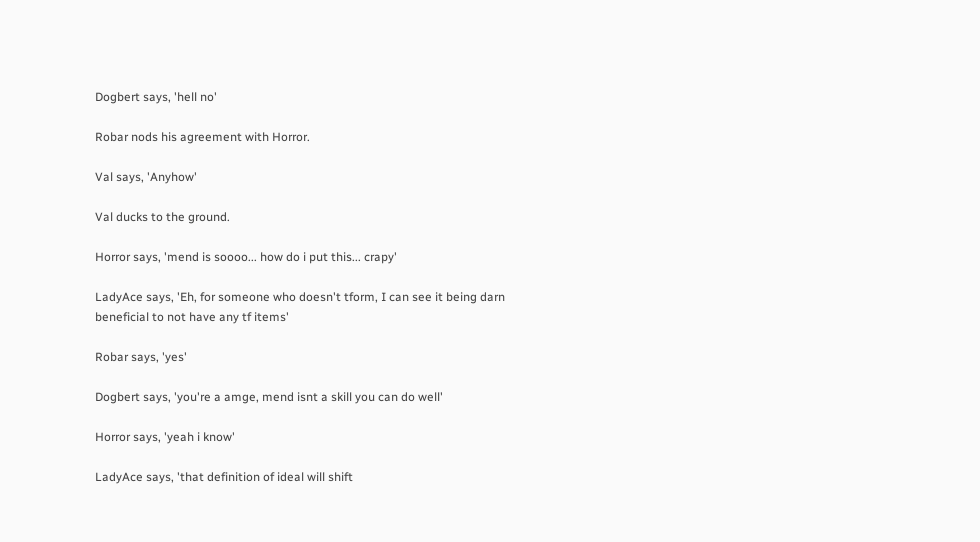Dogbert says, 'hell no'

Robar nods his agreement with Horror.

Val says, 'Anyhow'

Val ducks to the ground.

Horror says, 'mend is soooo... how do i put this... crapy'

LadyAce says, 'Eh, for someone who doesn't tform, I can see it being darn beneficial to not have any tf items'

Robar says, 'yes'

Dogbert says, 'you're a amge, mend isnt a skill you can do well'

Horror says, 'yeah i know'

LadyAce says, 'that definition of ideal will shift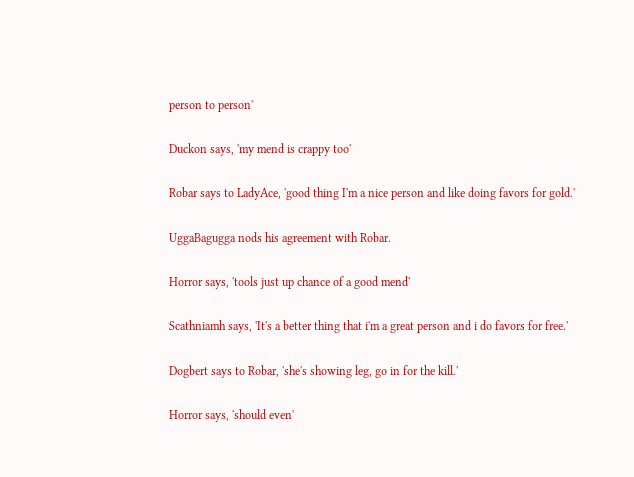person to person'

Duckon says, 'my mend is crappy too'

Robar says to LadyAce, 'good thing I'm a nice person and like doing favors for gold.'

UggaBagugga nods his agreement with Robar.

Horror says, 'tools just up chance of a good mend'

Scathniamh says, 'It's a better thing that i'm a great person and i do favors for free.'

Dogbert says to Robar, 'she's showing leg, go in for the kill.'

Horror says, 'should even'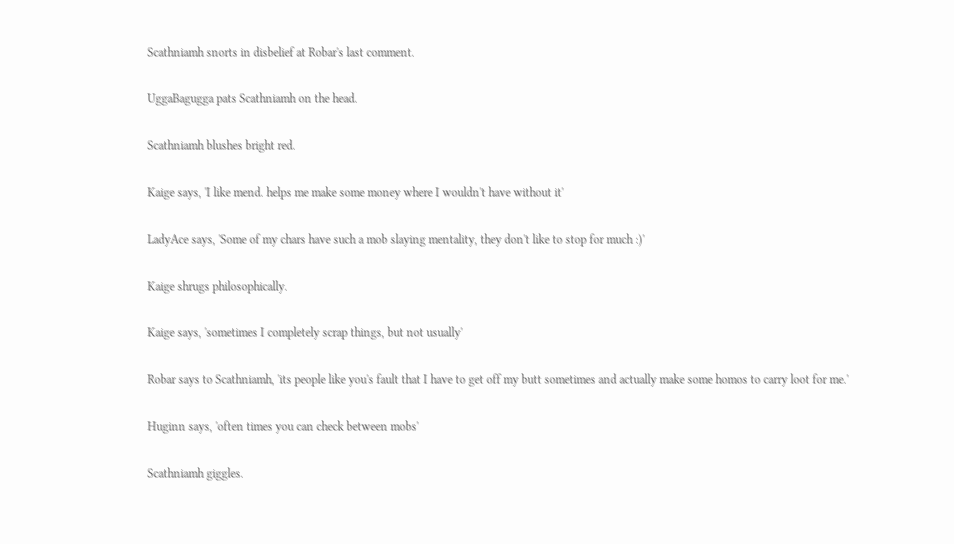Scathniamh snorts in disbelief at Robar's last comment.

UggaBagugga pats Scathniamh on the head.

Scathniamh blushes bright red.

Kaige says, 'I like mend. helps me make some money where I wouldn't have without it'

LadyAce says, 'Some of my chars have such a mob slaying mentality, they don't like to stop for much :)'

Kaige shrugs philosophically.

Kaige says, 'sometimes I completely scrap things, but not usually'

Robar says to Scathniamh, 'its people like you's fault that I have to get off my butt sometimes and actually make some homos to carry loot for me.'

Huginn says, 'often times you can check between mobs'

Scathniamh giggles.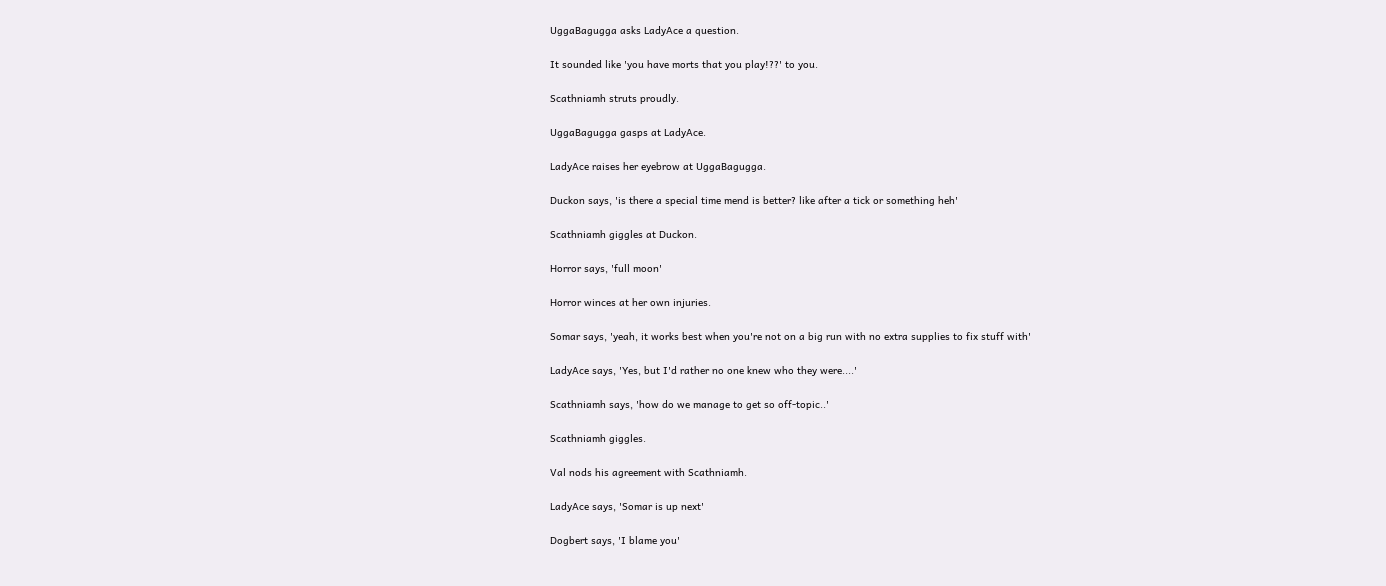UggaBagugga asks LadyAce a question.

It sounded like 'you have morts that you play!??' to you.

Scathniamh struts proudly.

UggaBagugga gasps at LadyAce.

LadyAce raises her eyebrow at UggaBagugga.

Duckon says, 'is there a special time mend is better? like after a tick or something heh'

Scathniamh giggles at Duckon.

Horror says, 'full moon'

Horror winces at her own injuries.

Somar says, 'yeah, it works best when you're not on a big run with no extra supplies to fix stuff with'

LadyAce says, 'Yes, but I'd rather no one knew who they were....'

Scathniamh says, 'how do we manage to get so off-topic..'

Scathniamh giggles.

Val nods his agreement with Scathniamh.

LadyAce says, 'Somar is up next'

Dogbert says, 'I blame you'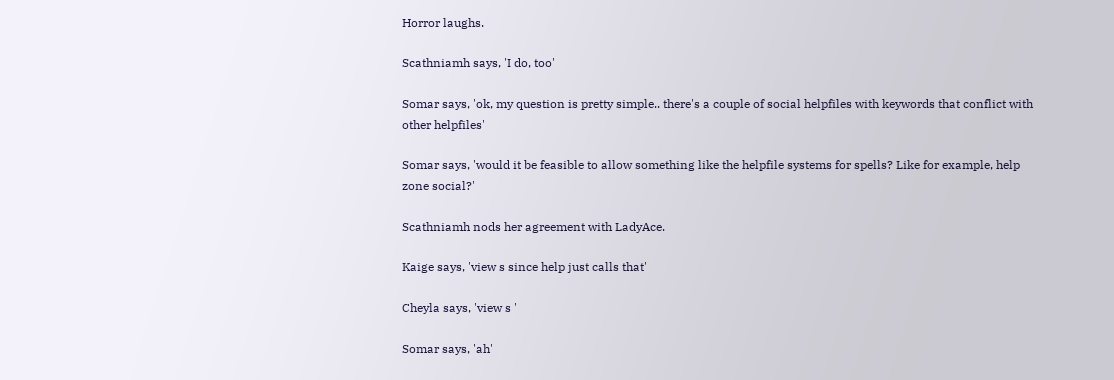Horror laughs.

Scathniamh says, 'I do, too'

Somar says, 'ok, my question is pretty simple.. there's a couple of social helpfiles with keywords that conflict with other helpfiles'

Somar says, 'would it be feasible to allow something like the helpfile systems for spells? Like for example, help zone social?'

Scathniamh nods her agreement with LadyAce.

Kaige says, 'view s since help just calls that'

Cheyla says, 'view s '

Somar says, 'ah'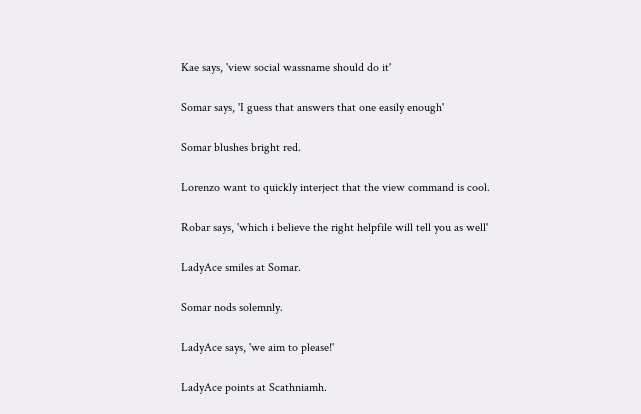Kae says, 'view social wassname should do it'

Somar says, 'I guess that answers that one easily enough'

Somar blushes bright red.

Lorenzo want to quickly interject that the view command is cool.

Robar says, 'which i believe the right helpfile will tell you as well'

LadyAce smiles at Somar.

Somar nods solemnly.

LadyAce says, 'we aim to please!'

LadyAce points at Scathniamh.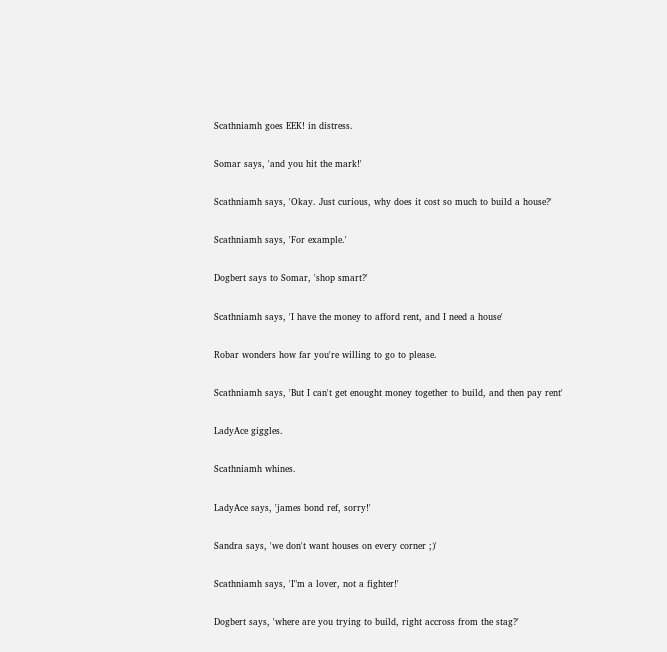Scathniamh goes EEK! in distress.

Somar says, 'and you hit the mark!'

Scathniamh says, 'Okay. Just curious, why does it cost so much to build a house?'

Scathniamh says, 'For example.'

Dogbert says to Somar, 'shop smart?'

Scathniamh says, 'I have the money to afford rent, and I need a house'

Robar wonders how far you're willing to go to please.

Scathniamh says, 'But I can't get enought money together to build, and then pay rent'

LadyAce giggles.

Scathniamh whines.

LadyAce says, 'james bond ref, sorry!'

Sandra says, 'we don't want houses on every corner ;)'

Scathniamh says, 'I"m a lover, not a fighter!'

Dogbert says, 'where are you trying to build, right accross from the stag?'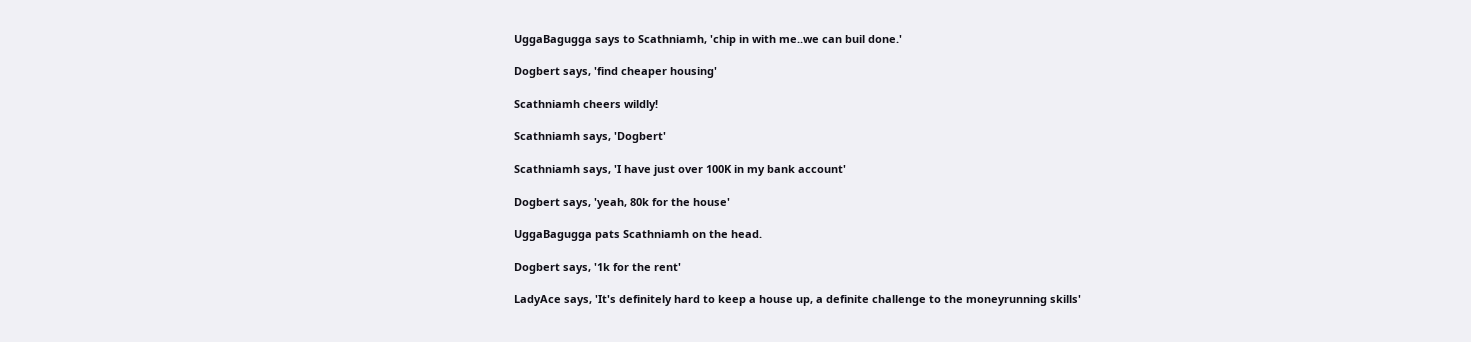UggaBagugga says to Scathniamh, 'chip in with me..we can buil done.'

Dogbert says, 'find cheaper housing'

Scathniamh cheers wildly!

Scathniamh says, 'Dogbert'

Scathniamh says, 'I have just over 100K in my bank account'

Dogbert says, 'yeah, 80k for the house'

UggaBagugga pats Scathniamh on the head.

Dogbert says, '1k for the rent'

LadyAce says, 'It's definitely hard to keep a house up, a definite challenge to the moneyrunning skills'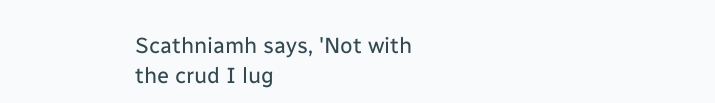Scathniamh says, 'Not with the crud I lug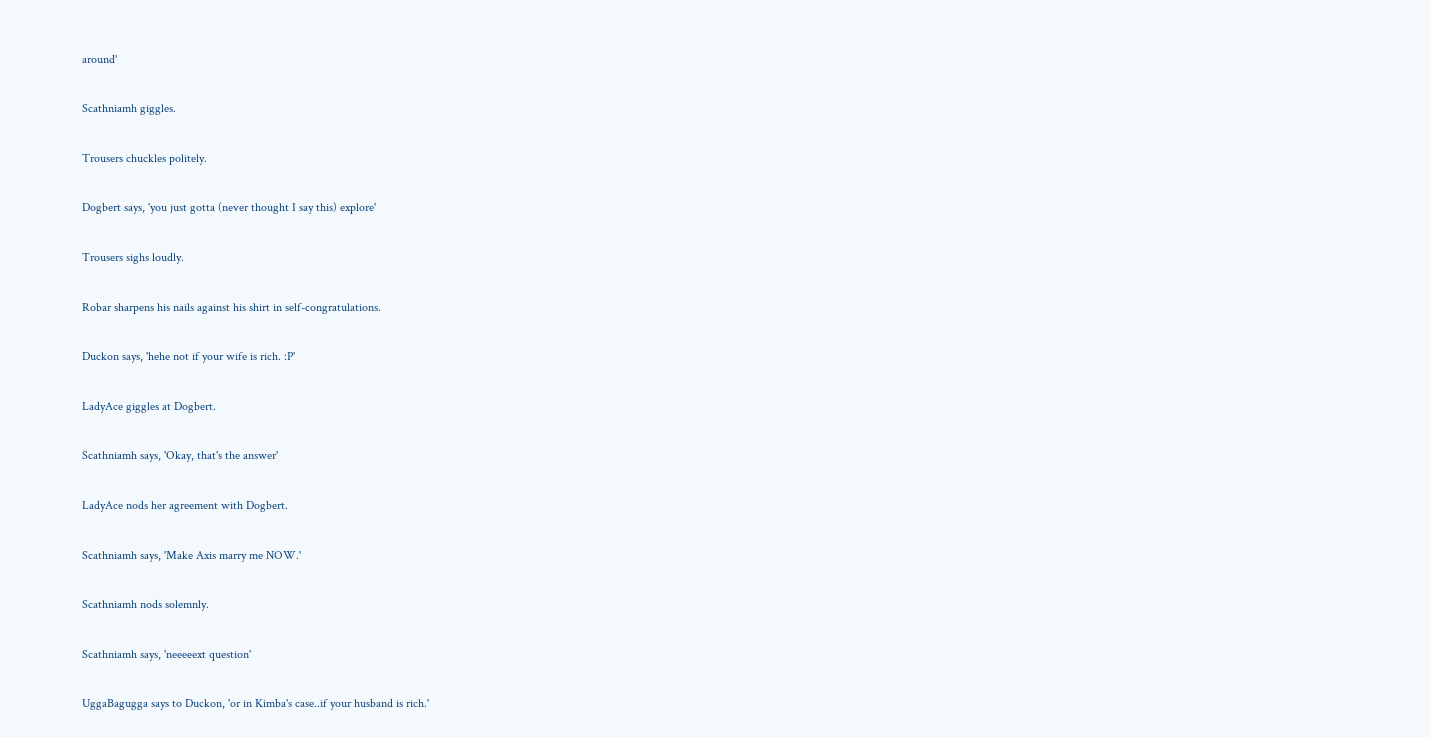around'

Scathniamh giggles.

Trousers chuckles politely.

Dogbert says, 'you just gotta (never thought I say this) explore'

Trousers sighs loudly.

Robar sharpens his nails against his shirt in self-congratulations.

Duckon says, 'hehe not if your wife is rich. :P'

LadyAce giggles at Dogbert.

Scathniamh says, 'Okay, that's the answer'

LadyAce nods her agreement with Dogbert.

Scathniamh says, 'Make Axis marry me NOW.'

Scathniamh nods solemnly.

Scathniamh says, 'neeeeext question'

UggaBagugga says to Duckon, 'or in Kimba's case..if your husband is rich.'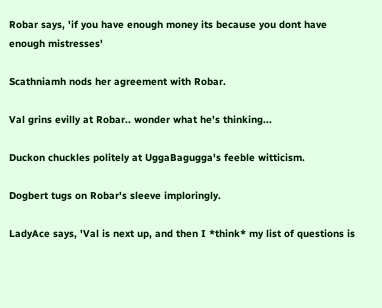Robar says, 'if you have enough money its because you dont have enough mistresses'

Scathniamh nods her agreement with Robar.

Val grins evilly at Robar.. wonder what he's thinking...

Duckon chuckles politely at UggaBagugga's feeble witticism.

Dogbert tugs on Robar's sleeve imploringly.

LadyAce says, 'Val is next up, and then I *think* my list of questions is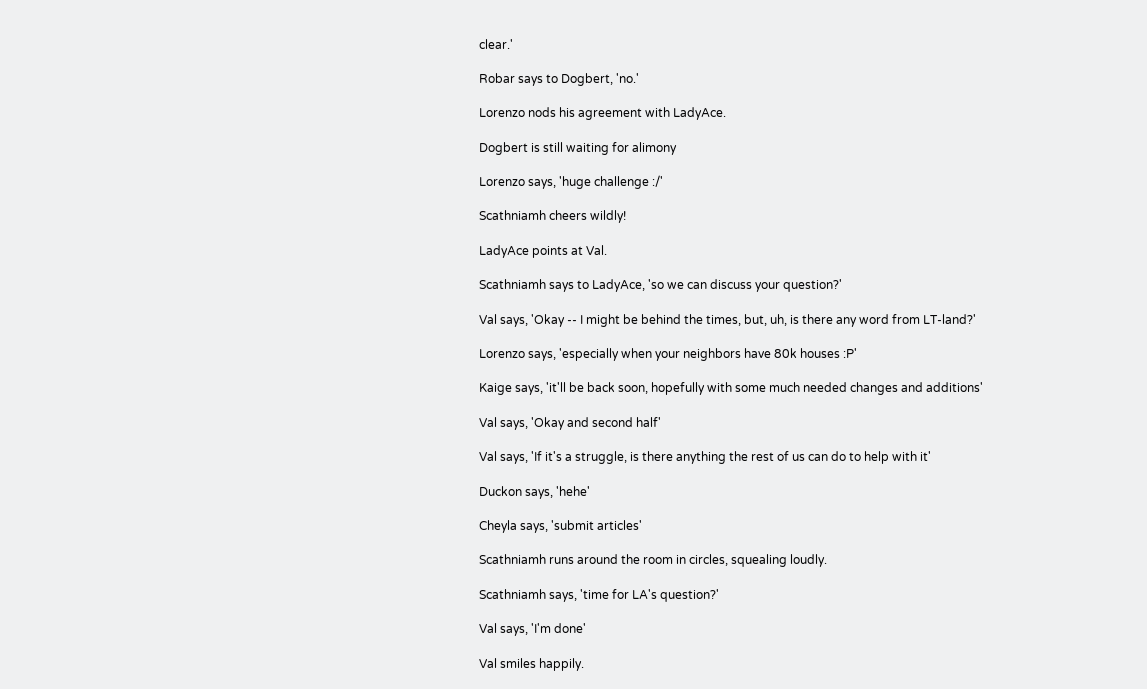clear.'

Robar says to Dogbert, 'no.'

Lorenzo nods his agreement with LadyAce.

Dogbert is still waiting for alimony

Lorenzo says, 'huge challenge :/'

Scathniamh cheers wildly!

LadyAce points at Val.

Scathniamh says to LadyAce, 'so we can discuss your question?'

Val says, 'Okay -- I might be behind the times, but, uh, is there any word from LT-land?'

Lorenzo says, 'especially when your neighbors have 80k houses :P'

Kaige says, 'it'll be back soon, hopefully with some much needed changes and additions'

Val says, 'Okay and second half'

Val says, 'If it's a struggle, is there anything the rest of us can do to help with it'

Duckon says, 'hehe'

Cheyla says, 'submit articles'

Scathniamh runs around the room in circles, squealing loudly.

Scathniamh says, 'time for LA's question?'

Val says, 'I'm done'

Val smiles happily.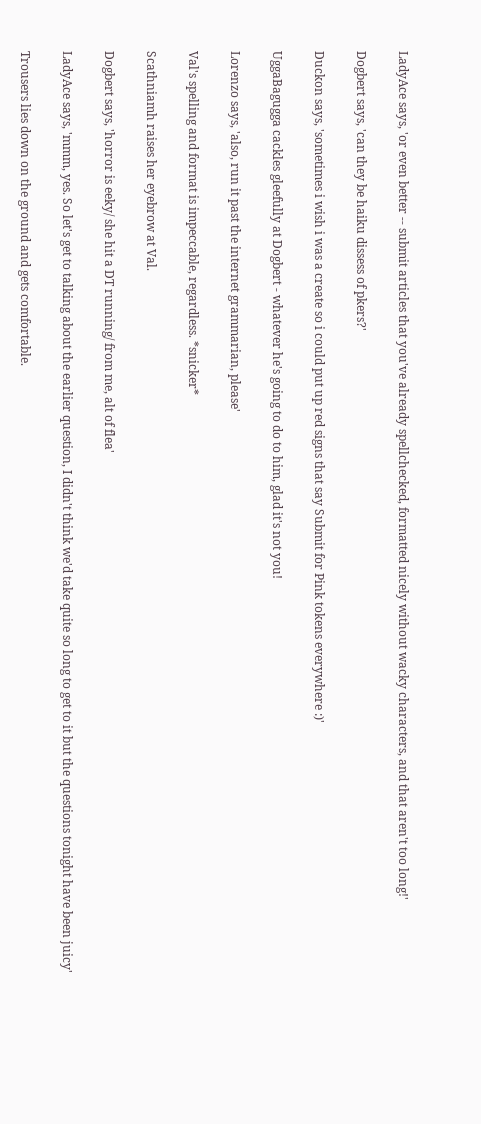LadyAce says, 'or even better -- submit articles that you've already spellchecked, formatted nicely without wacky characters, and that aren't too long!'

Dogbert says, 'can they be haiku dissess of pkers?'

Duckon says, 'sometimes i wish i was a create so i could put up red signs that say Submit for Pink tokens everywhere :)'

UggaBagugga cackles gleefully at Dogbert - whatever he's going to do to him, glad it's not you!

Lorenzo says, 'also, run it past the internet grammarian, please'

Val's spelling and format is impeccable, regardless. *snicker*

Scathniamh raises her eyebrow at Val.

Dogbert says, 'horror is eeky/ she hit a DT running/ from me, alt of flea'

LadyAce says, 'mmm, yes. So let's get to talking about the earlier question, I didn't think we'd take quite so long to get to it but the questions tonight have been juicy'

Trousers lies down on the ground and gets comfortable.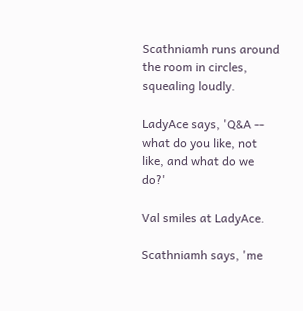Scathniamh runs around the room in circles, squealing loudly.

LadyAce says, 'Q&A -- what do you like, not like, and what do we do?'

Val smiles at LadyAce.

Scathniamh says, 'me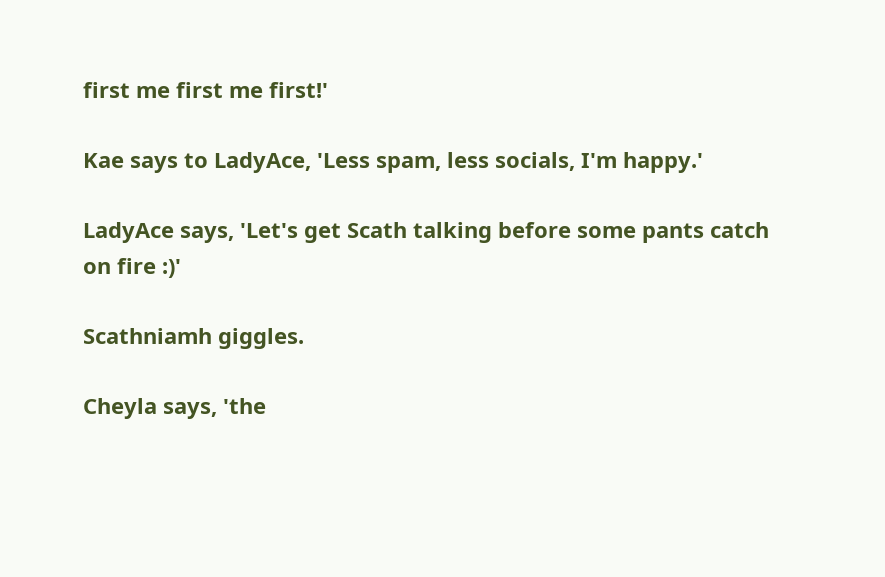first me first me first!'

Kae says to LadyAce, 'Less spam, less socials, I'm happy.'

LadyAce says, 'Let's get Scath talking before some pants catch on fire :)'

Scathniamh giggles.

Cheyla says, 'the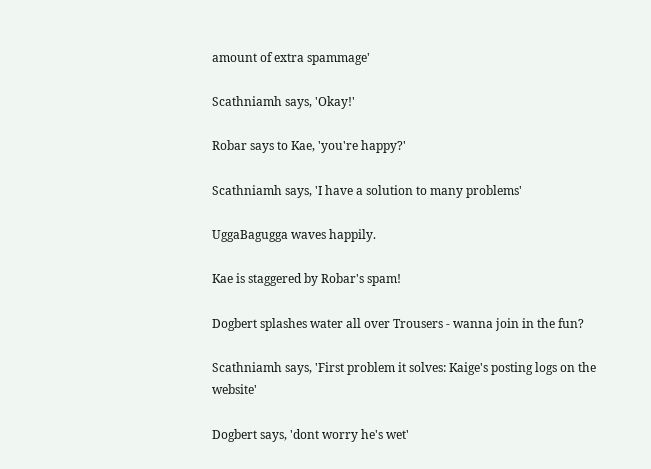amount of extra spammage'

Scathniamh says, 'Okay!'

Robar says to Kae, 'you're happy?'

Scathniamh says, 'I have a solution to many problems'

UggaBagugga waves happily.

Kae is staggered by Robar's spam!

Dogbert splashes water all over Trousers - wanna join in the fun?

Scathniamh says, 'First problem it solves: Kaige's posting logs on the website'

Dogbert says, 'dont worry he's wet'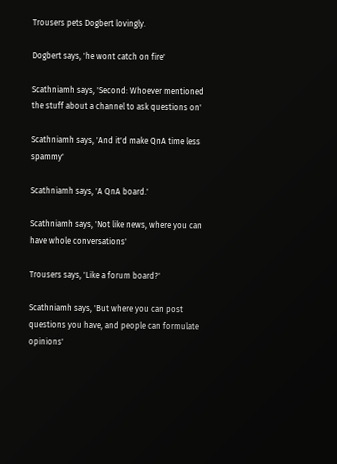Trousers pets Dogbert lovingly.

Dogbert says, 'he wont catch on fire'

Scathniamh says, 'Second: Whoever mentioned the stuff about a channel to ask questions on'

Scathniamh says, 'And it'd make QnA time less spammy'

Scathniamh says, 'A QnA board.'

Scathniamh says, 'Not like news, where you can have whole conversations'

Trousers says, 'Like a forum board?'

Scathniamh says, 'But where you can post questions you have, and people can formulate opinions'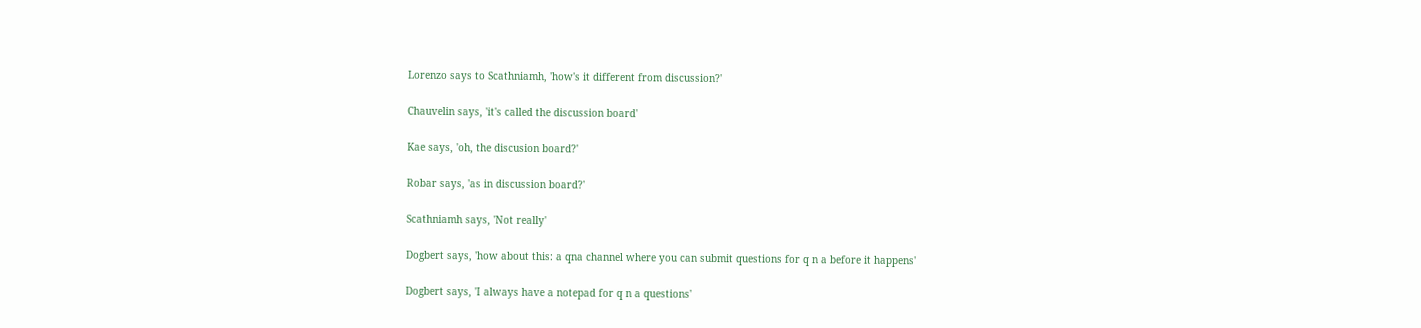Lorenzo says to Scathniamh, 'how's it different from discussion?'

Chauvelin says, 'it's called the discussion board'

Kae says, 'oh, the discusion board?'

Robar says, 'as in discussion board?'

Scathniamh says, 'Not really'

Dogbert says, 'how about this: a qna channel where you can submit questions for q n a before it happens'

Dogbert says, 'I always have a notepad for q n a questions'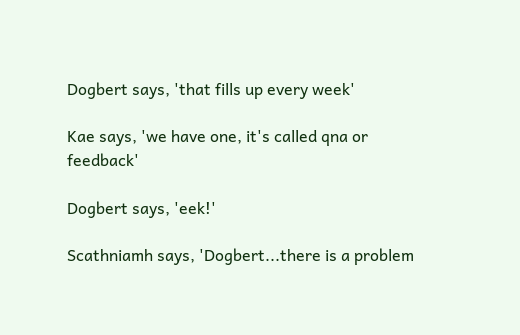Dogbert says, 'that fills up every week'

Kae says, 'we have one, it's called qna or feedback'

Dogbert says, 'eek!'

Scathniamh says, 'Dogbert...there is a problem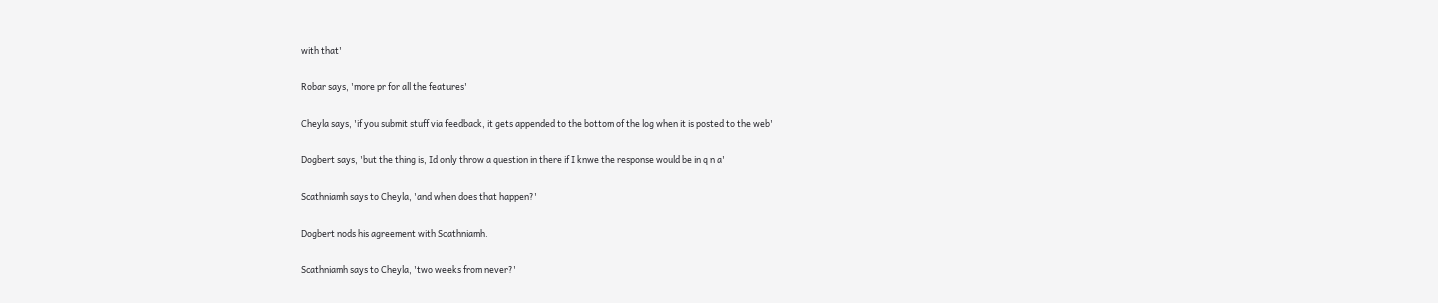with that'

Robar says, 'more pr for all the features'

Cheyla says, 'if you submit stuff via feedback, it gets appended to the bottom of the log when it is posted to the web'

Dogbert says, 'but the thing is, Id only throw a question in there if I knwe the response would be in q n a'

Scathniamh says to Cheyla, 'and when does that happen?'

Dogbert nods his agreement with Scathniamh.

Scathniamh says to Cheyla, 'two weeks from never?'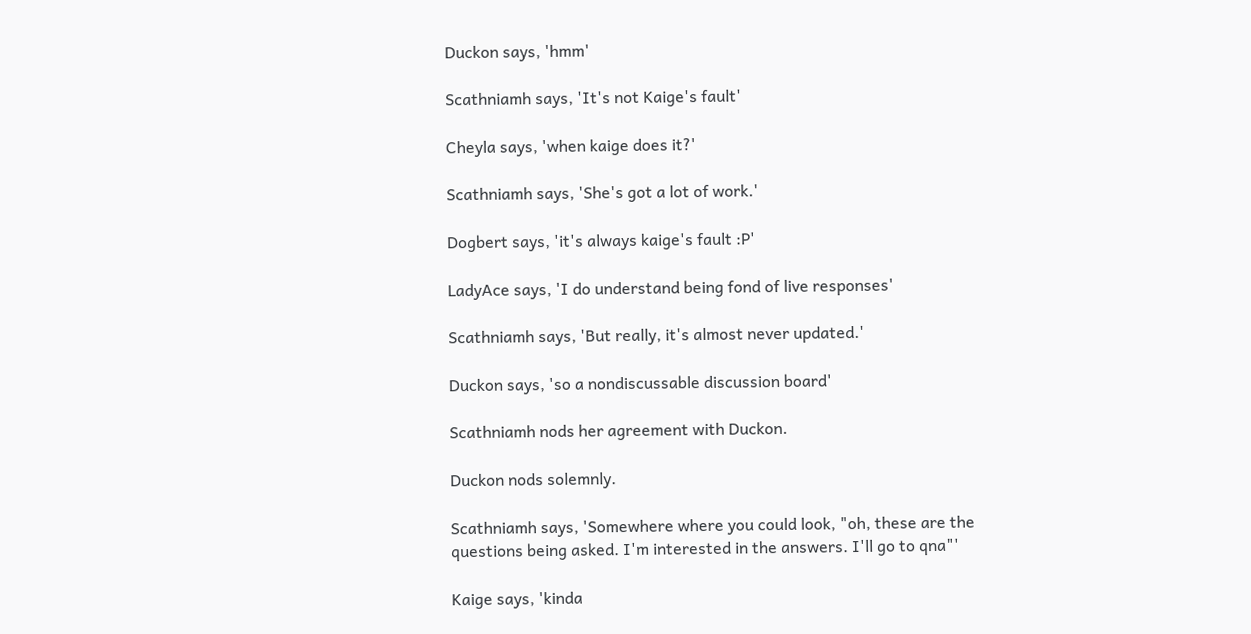Duckon says, 'hmm'

Scathniamh says, 'It's not Kaige's fault'

Cheyla says, 'when kaige does it?'

Scathniamh says, 'She's got a lot of work.'

Dogbert says, 'it's always kaige's fault :P'

LadyAce says, 'I do understand being fond of live responses'

Scathniamh says, 'But really, it's almost never updated.'

Duckon says, 'so a nondiscussable discussion board'

Scathniamh nods her agreement with Duckon.

Duckon nods solemnly.

Scathniamh says, 'Somewhere where you could look, "oh, these are the questions being asked. I'm interested in the answers. I'll go to qna"'

Kaige says, 'kinda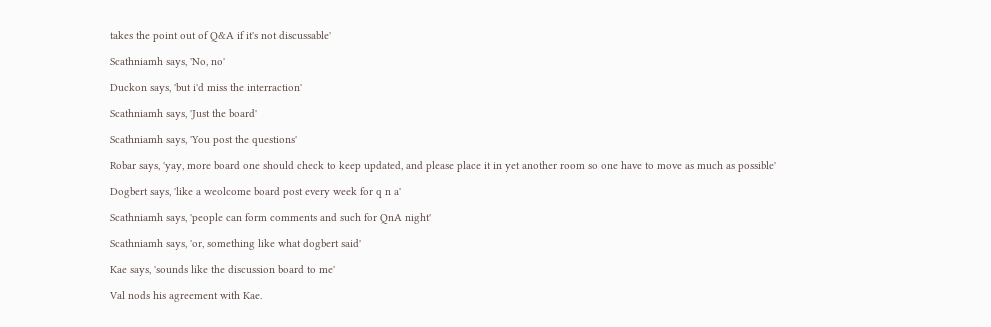takes the point out of Q&A if it's not discussable'

Scathniamh says, 'No, no'

Duckon says, 'but i'd miss the interraction'

Scathniamh says, 'Just the board'

Scathniamh says, 'You post the questions'

Robar says, 'yay, more board one should check to keep updated, and please place it in yet another room so one have to move as much as possible'

Dogbert says, 'like a weolcome board post every week for q n a'

Scathniamh says, 'people can form comments and such for QnA night'

Scathniamh says, 'or, something like what dogbert said'

Kae says, 'sounds like the discussion board to me'

Val nods his agreement with Kae.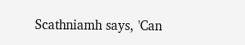Scathniamh says, 'Can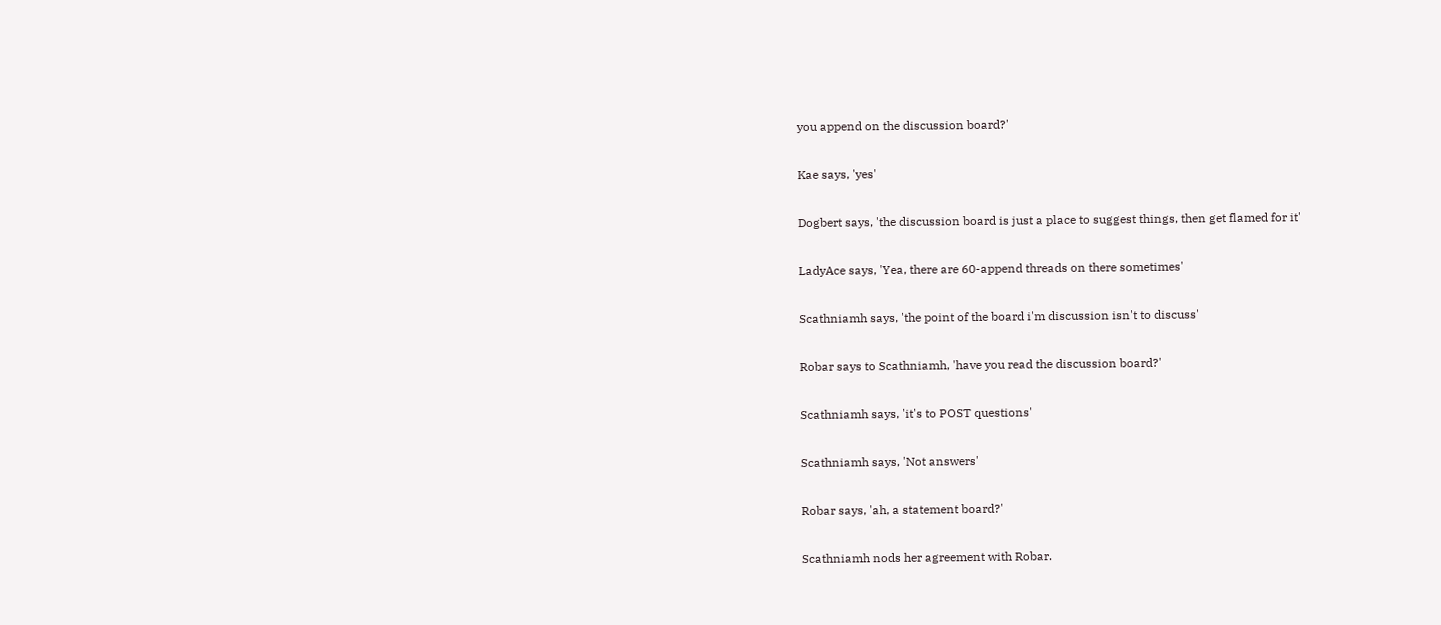you append on the discussion board?'

Kae says, 'yes'

Dogbert says, 'the discussion board is just a place to suggest things, then get flamed for it'

LadyAce says, 'Yea, there are 60-append threads on there sometimes'

Scathniamh says, 'the point of the board i'm discussion isn't to discuss'

Robar says to Scathniamh, 'have you read the discussion board?'

Scathniamh says, 'it's to POST questions'

Scathniamh says, 'Not answers'

Robar says, 'ah, a statement board?'

Scathniamh nods her agreement with Robar.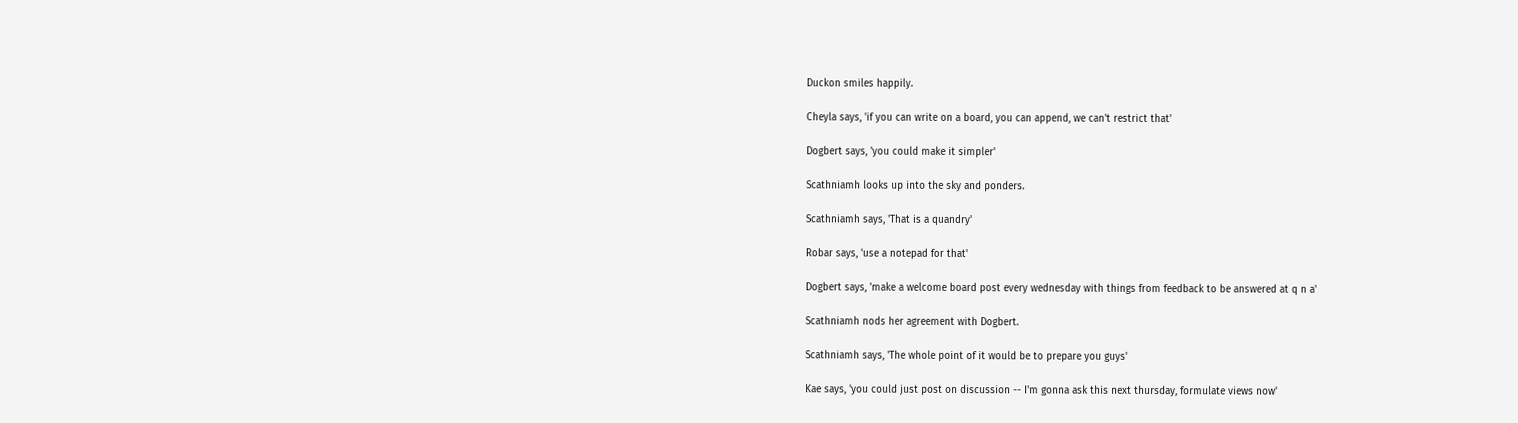Duckon smiles happily.

Cheyla says, 'if you can write on a board, you can append, we can't restrict that'

Dogbert says, 'you could make it simpler'

Scathniamh looks up into the sky and ponders.

Scathniamh says, 'That is a quandry'

Robar says, 'use a notepad for that'

Dogbert says, 'make a welcome board post every wednesday with things from feedback to be answered at q n a'

Scathniamh nods her agreement with Dogbert.

Scathniamh says, 'The whole point of it would be to prepare you guys'

Kae says, 'you could just post on discussion -- I'm gonna ask this next thursday, formulate views now'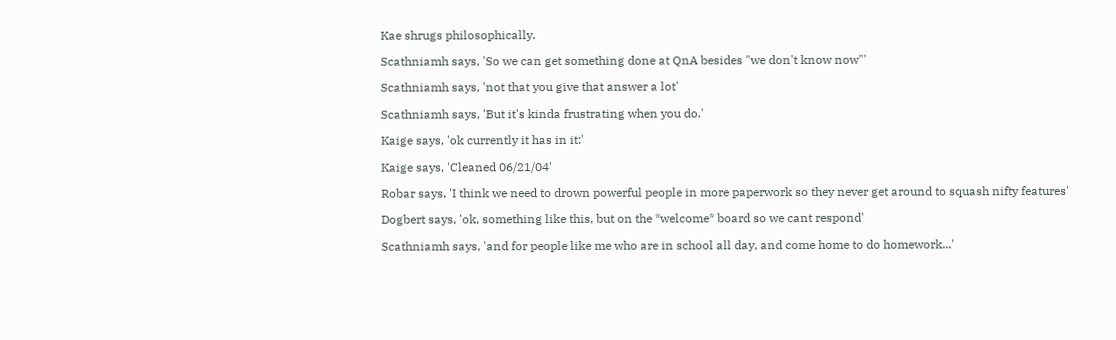Kae shrugs philosophically.

Scathniamh says, 'So we can get something done at QnA besides "we don't know now"'

Scathniamh says, 'not that you give that answer a lot'

Scathniamh says, 'But it's kinda frustrating when you do.'

Kaige says, 'ok currently it has in it:'

Kaige says, 'Cleaned 06/21/04'

Robar says, 'I think we need to drown powerful people in more paperwork so they never get around to squash nifty features'

Dogbert says, 'ok, something like this, but on the *welcome* board so we cant respond'

Scathniamh says, 'and for people like me who are in school all day, and come home to do homework...'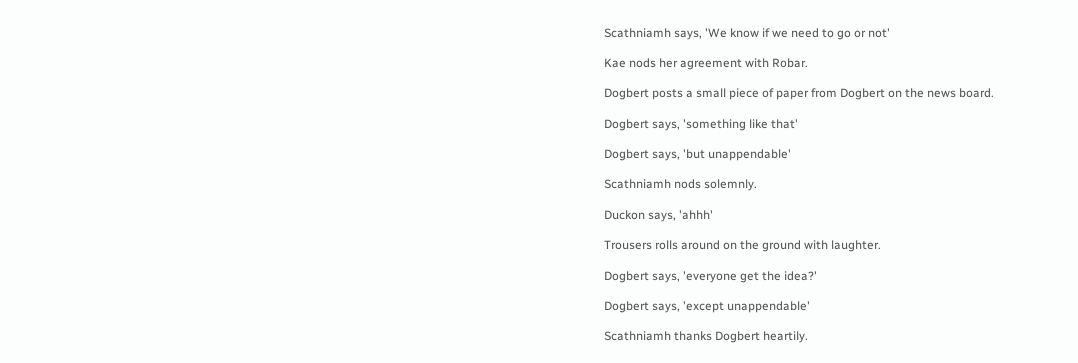Scathniamh says, 'We know if we need to go or not'

Kae nods her agreement with Robar.

Dogbert posts a small piece of paper from Dogbert on the news board.

Dogbert says, 'something like that'

Dogbert says, 'but unappendable'

Scathniamh nods solemnly.

Duckon says, 'ahhh'

Trousers rolls around on the ground with laughter.

Dogbert says, 'everyone get the idea?'

Dogbert says, 'except unappendable'

Scathniamh thanks Dogbert heartily.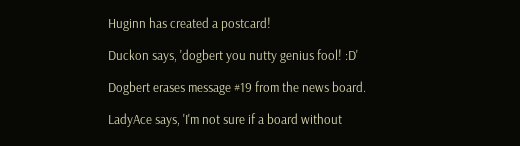Huginn has created a postcard!

Duckon says, 'dogbert you nutty genius fool! :D'

Dogbert erases message #19 from the news board.

LadyAce says, 'I'm not sure if a board without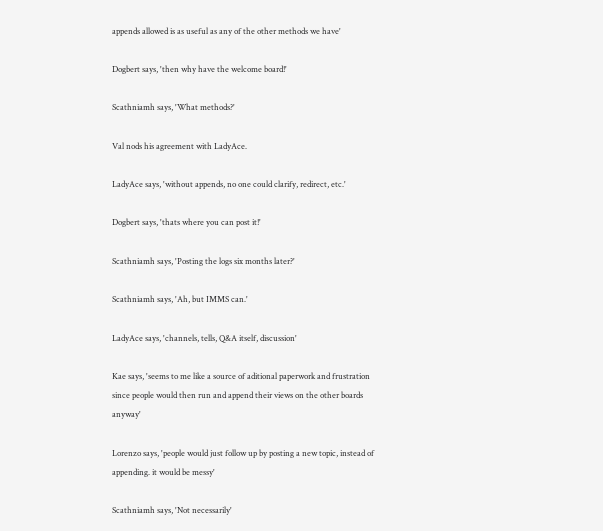appends allowed is as useful as any of the other methods we have'

Dogbert says, 'then why have the welcome board!'

Scathniamh says, 'What methods?'

Val nods his agreement with LadyAce.

LadyAce says, 'without appends, no one could clarify, redirect, etc.'

Dogbert says, 'thats where you can post it!'

Scathniamh says, 'Posting the logs six months later?'

Scathniamh says, 'Ah, but IMMS can.'

LadyAce says, 'channels, tells, Q&A itself, discussion'

Kae says, 'seems to me like a source of aditional paperwork and frustration since people would then run and append their views on the other boards anyway'

Lorenzo says, 'people would just follow up by posting a new topic, instead of appending. it would be messy'

Scathniamh says, 'Not necessarily'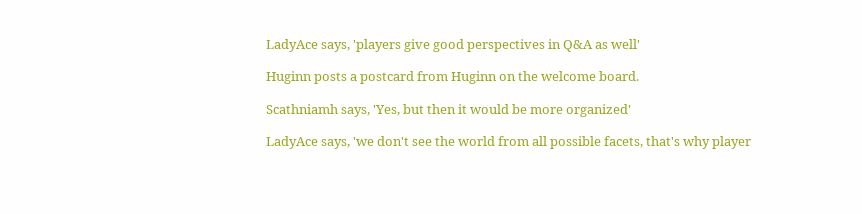LadyAce says, 'players give good perspectives in Q&A as well'

Huginn posts a postcard from Huginn on the welcome board.

Scathniamh says, 'Yes, but then it would be more organized'

LadyAce says, 'we don't see the world from all possible facets, that's why player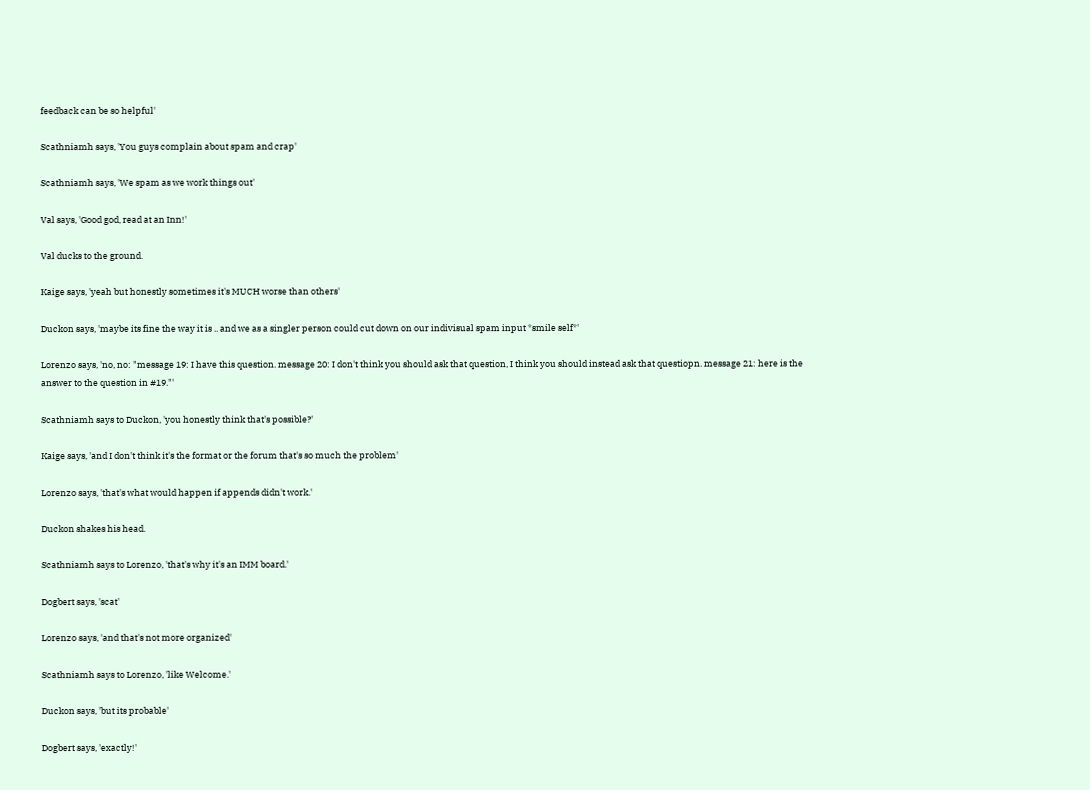feedback can be so helpful'

Scathniamh says, 'You guys complain about spam and crap'

Scathniamh says, 'We spam as we work things out'

Val says, 'Good god, read at an Inn!'

Val ducks to the ground.

Kaige says, 'yeah but honestly sometimes it's MUCH worse than others'

Duckon says, 'maybe its fine the way it is .. and we as a singler person could cut down on our indivisual spam input *smile self*'

Lorenzo says, 'no, no: "message 19: I have this question. message 20: I don't think you should ask that question, I think you should instead ask that questiopn. message 21: here is the answer to the question in #19."'

Scathniamh says to Duckon, 'you honestly think that's possible?'

Kaige says, 'and I don't think it's the format or the forum that's so much the problem'

Lorenzo says, 'that's what would happen if appends didn't work.'

Duckon shakes his head.

Scathniamh says to Lorenzo, 'that's why it's an IMM board.'

Dogbert says, 'scat'

Lorenzo says, 'and that's not more organized'

Scathniamh says to Lorenzo, 'like Welcome.'

Duckon says, 'but its probable'

Dogbert says, 'exactly!'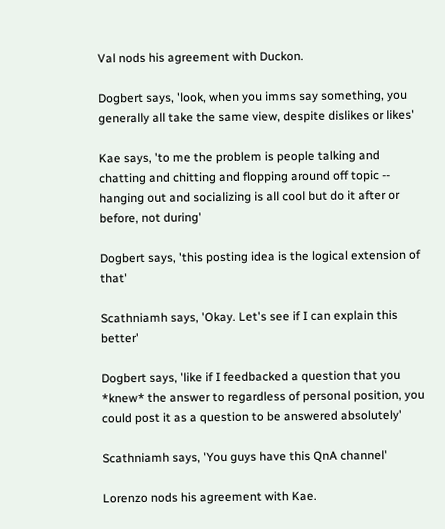Val nods his agreement with Duckon.

Dogbert says, 'look, when you imms say something, you generally all take the same view, despite dislikes or likes'

Kae says, 'to me the problem is people talking and chatting and chitting and flopping around off topic -- hanging out and socializing is all cool but do it after or before, not during'

Dogbert says, 'this posting idea is the logical extension of that'

Scathniamh says, 'Okay. Let's see if I can explain this better'

Dogbert says, 'like if I feedbacked a question that you *knew* the answer to regardless of personal position, you could post it as a question to be answered absolutely'

Scathniamh says, 'You guys have this QnA channel'

Lorenzo nods his agreement with Kae.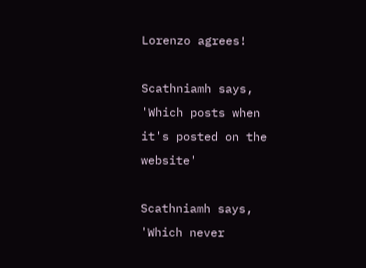Lorenzo agrees!

Scathniamh says, 'Which posts when it's posted on the website'

Scathniamh says, 'Which never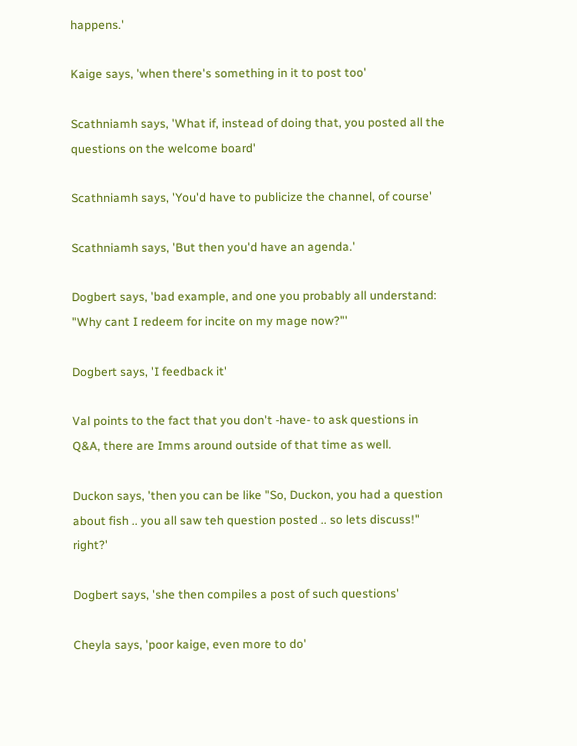happens.'

Kaige says, 'when there's something in it to post too'

Scathniamh says, 'What if, instead of doing that, you posted all the questions on the welcome board'

Scathniamh says, 'You'd have to publicize the channel, of course'

Scathniamh says, 'But then you'd have an agenda.'

Dogbert says, 'bad example, and one you probably all understand: "Why cant I redeem for incite on my mage now?"'

Dogbert says, 'I feedback it'

Val points to the fact that you don't -have- to ask questions in Q&A, there are Imms around outside of that time as well.

Duckon says, 'then you can be like "So, Duckon, you had a question about fish .. you all saw teh question posted .. so lets discuss!" right?'

Dogbert says, 'she then compiles a post of such questions'

Cheyla says, 'poor kaige, even more to do'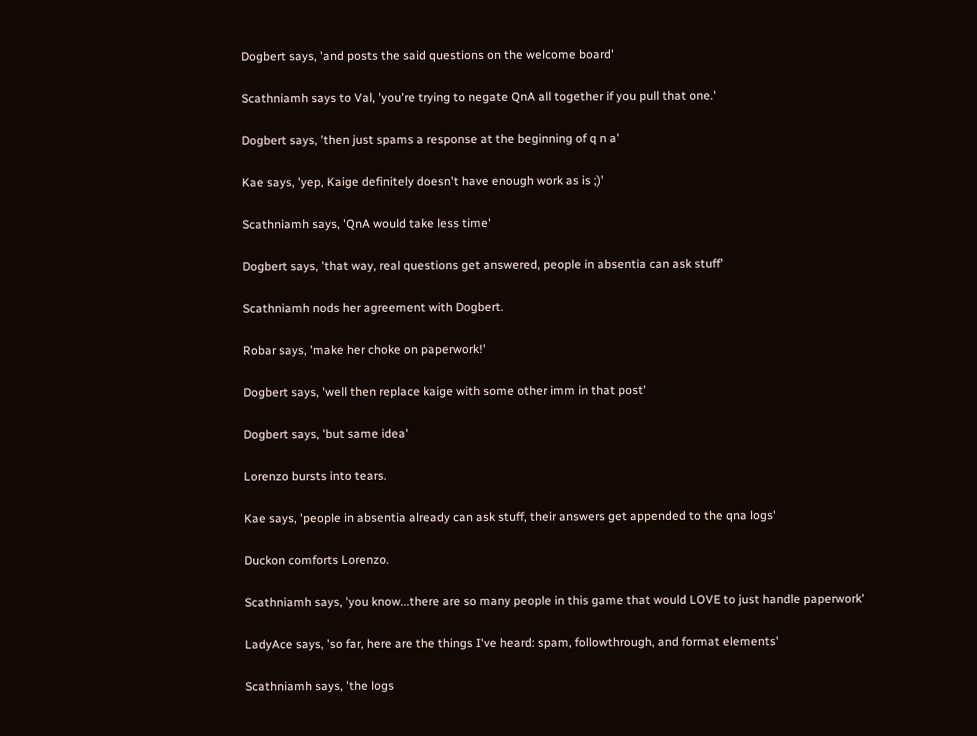Dogbert says, 'and posts the said questions on the welcome board'

Scathniamh says to Val, 'you're trying to negate QnA all together if you pull that one.'

Dogbert says, 'then just spams a response at the beginning of q n a'

Kae says, 'yep, Kaige definitely doesn't have enough work as is ;)'

Scathniamh says, 'QnA would take less time'

Dogbert says, 'that way, real questions get answered, people in absentia can ask stuff'

Scathniamh nods her agreement with Dogbert.

Robar says, 'make her choke on paperwork!'

Dogbert says, 'well then replace kaige with some other imm in that post'

Dogbert says, 'but same idea'

Lorenzo bursts into tears.

Kae says, 'people in absentia already can ask stuff, their answers get appended to the qna logs'

Duckon comforts Lorenzo.

Scathniamh says, 'you know...there are so many people in this game that would LOVE to just handle paperwork'

LadyAce says, 'so far, here are the things I've heard: spam, followthrough, and format elements'

Scathniamh says, 'the logs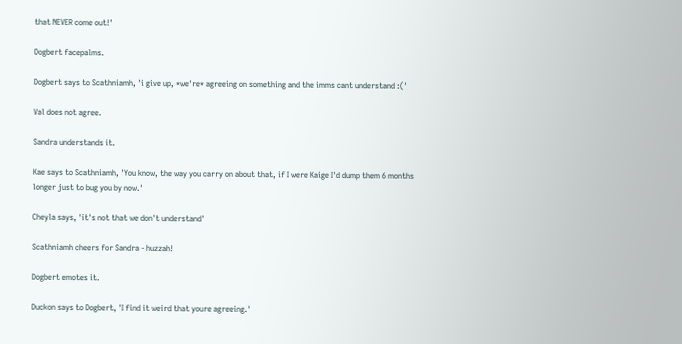that NEVER come out!'

Dogbert facepalms.

Dogbert says to Scathniamh, 'i give up, *we're* agreeing on something and the imms cant understand :('

Val does not agree.

Sandra understands it.

Kae says to Scathniamh, 'You know, the way you carry on about that, if I were Kaige I'd dump them 6 months longer just to bug you by now.'

Cheyla says, 'it's not that we don't understand'

Scathniamh cheers for Sandra - huzzah!

Dogbert emotes it.

Duckon says to Dogbert, 'I find it weird that youre agreeing.'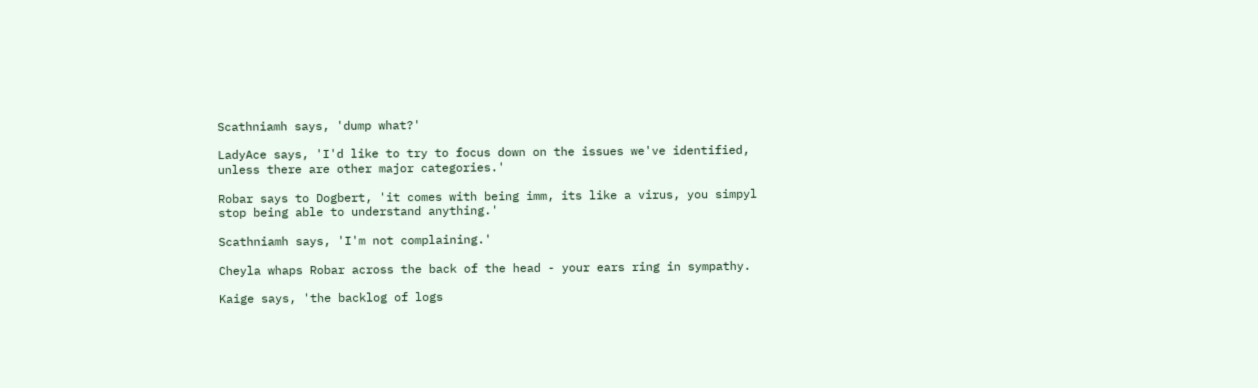Scathniamh says, 'dump what?'

LadyAce says, 'I'd like to try to focus down on the issues we've identified, unless there are other major categories.'

Robar says to Dogbert, 'it comes with being imm, its like a virus, you simpyl stop being able to understand anything.'

Scathniamh says, 'I'm not complaining.'

Cheyla whaps Robar across the back of the head - your ears ring in sympathy.

Kaige says, 'the backlog of logs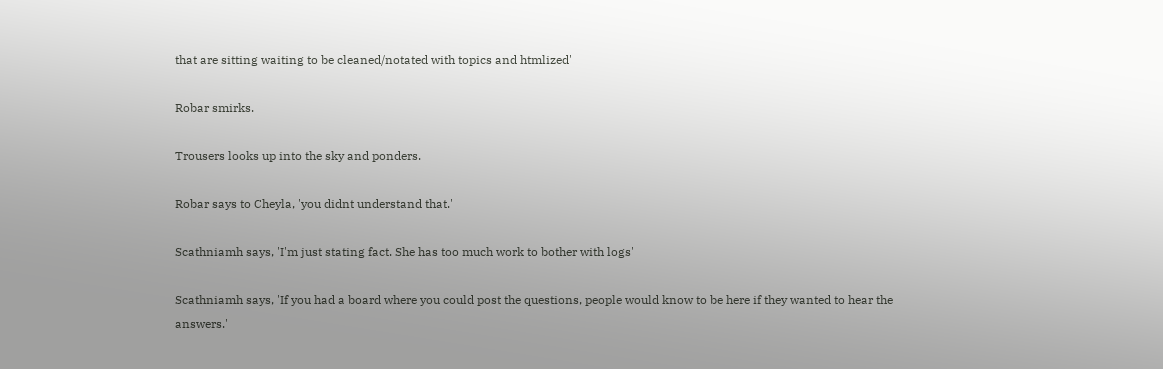that are sitting waiting to be cleaned/notated with topics and htmlized'

Robar smirks.

Trousers looks up into the sky and ponders.

Robar says to Cheyla, 'you didnt understand that.'

Scathniamh says, 'I'm just stating fact. She has too much work to bother with logs'

Scathniamh says, 'If you had a board where you could post the questions, people would know to be here if they wanted to hear the answers.'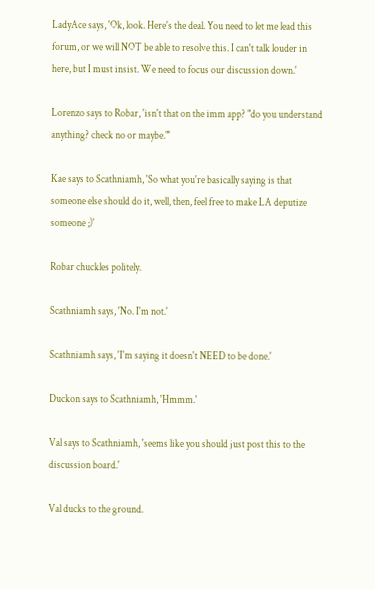LadyAce says, 'Ok, look. Here's the deal. You need to let me lead this forum, or we will NOT be able to resolve this. I can't talk louder in here, but I must insist. We need to focus our discussion down.'

Lorenzo says to Robar, 'isn't that on the imm app? "do you understand anything? check no or maybe."'

Kae says to Scathniamh, 'So what you're basically saying is that someone else should do it, well, then, feel free to make LA deputize someone ;)'

Robar chuckles politely.

Scathniamh says, 'No. I'm not.'

Scathniamh says, 'I'm saying it doesn't NEED to be done.'

Duckon says to Scathniamh, 'Hmmm.'

Val says to Scathniamh, 'seems like you should just post this to the discussion board.'

Val ducks to the ground.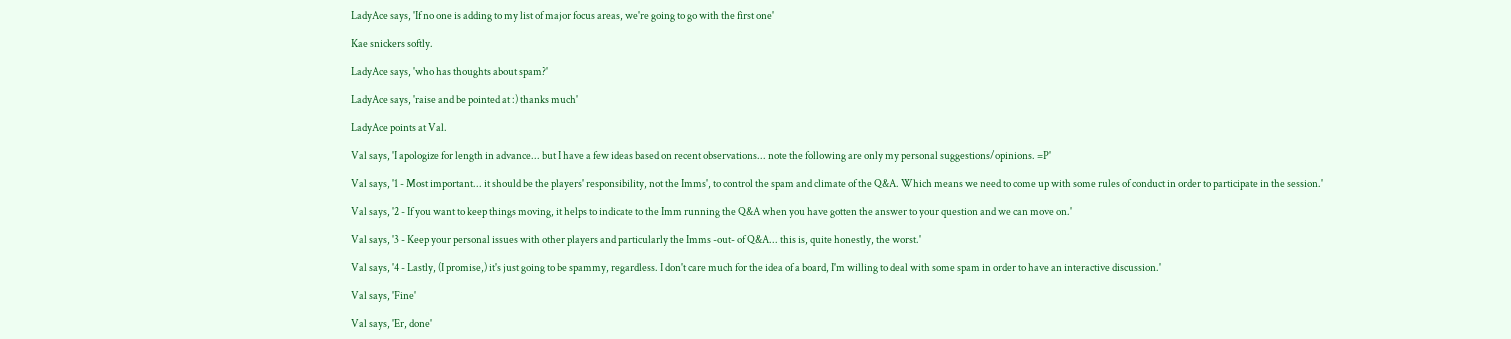LadyAce says, 'If no one is adding to my list of major focus areas, we're going to go with the first one'

Kae snickers softly.

LadyAce says, 'who has thoughts about spam?'

LadyAce says, 'raise and be pointed at :) thanks much'

LadyAce points at Val.

Val says, 'I apologize for length in advance... but I have a few ideas based on recent observations... note the following are only my personal suggestions/opinions. =P'

Val says, '1 - Most important... it should be the players' responsibility, not the Imms', to control the spam and climate of the Q&A. Which means we need to come up with some rules of conduct in order to participate in the session.'

Val says, '2 - If you want to keep things moving, it helps to indicate to the Imm running the Q&A when you have gotten the answer to your question and we can move on.'

Val says, '3 - Keep your personal issues with other players and particularly the Imms -out- of Q&A... this is, quite honestly, the worst.'

Val says, '4 - Lastly, (I promise,) it's just going to be spammy, regardless. I don't care much for the idea of a board, I'm willing to deal with some spam in order to have an interactive discussion.'

Val says, 'Fine'

Val says, 'Er, done'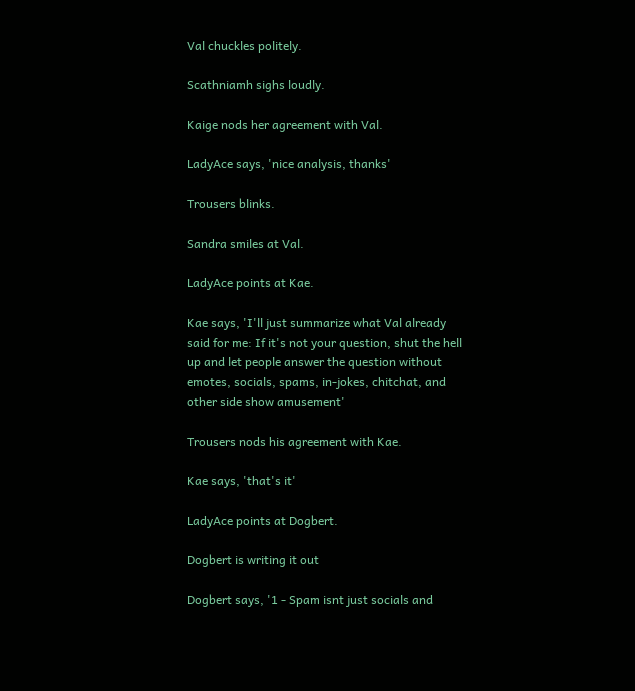Val chuckles politely.

Scathniamh sighs loudly.

Kaige nods her agreement with Val.

LadyAce says, 'nice analysis, thanks'

Trousers blinks.

Sandra smiles at Val.

LadyAce points at Kae.

Kae says, 'I'll just summarize what Val already said for me: If it's not your question, shut the hell up and let people answer the question without emotes, socials, spams, in-jokes, chitchat, and other side show amusement'

Trousers nods his agreement with Kae.

Kae says, 'that's it'

LadyAce points at Dogbert.

Dogbert is writing it out

Dogbert says, '1 - Spam isnt just socials and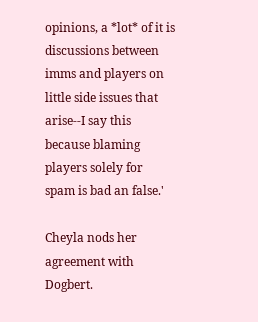opinions, a *lot* of it is discussions between imms and players on little side issues that arise--I say this because blaming players solely for spam is bad an false.'

Cheyla nods her agreement with Dogbert.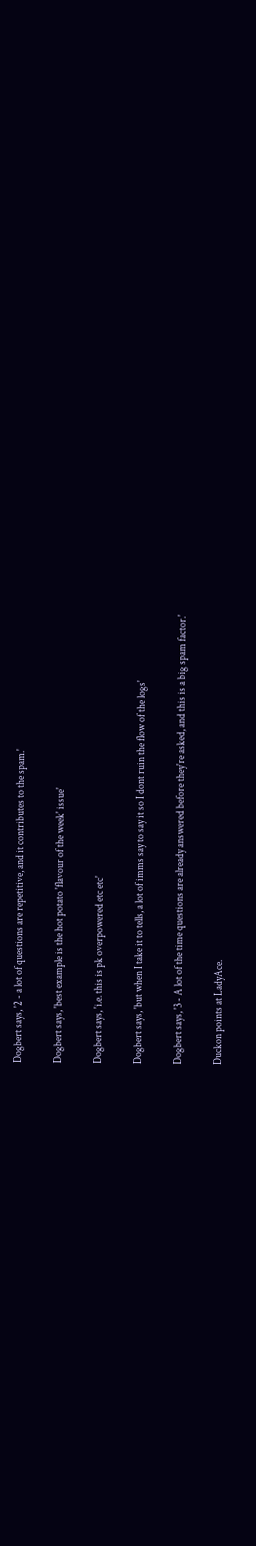Dogbert says, '2 - a lot of questions are repetitive, and it contributes to the spam.'

Dogbert says, 'best example is the hot potato 'flavour of the week' issue'

Dogbert says, 'i.e. this is pk overpowered etc etc'

Dogbert says, 'but when I take it to tells, a lot of imms say to say it so I dont ruin the flow of the logs'

Dogbert says, '3 - A lot of the time questions are already answered before they're asked, and this is a big spam factor.'

Duckon points at LadyAce.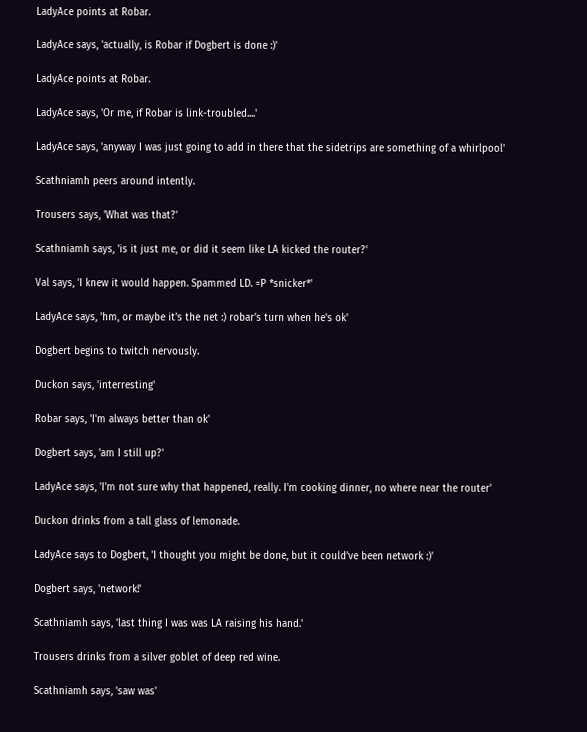LadyAce points at Robar.

LadyAce says, 'actually, is Robar if Dogbert is done :)'

LadyAce points at Robar.

LadyAce says, 'Or me, if Robar is link-troubled....'

LadyAce says, 'anyway I was just going to add in there that the sidetrips are something of a whirlpool'

Scathniamh peers around intently.

Trousers says, 'What was that?'

Scathniamh says, 'is it just me, or did it seem like LA kicked the router?'

Val says, 'I knew it would happen. Spammed LD. =P *snicker*'

LadyAce says, 'hm, or maybe it's the net :) robar's turn when he's ok'

Dogbert begins to twitch nervously.

Duckon says, 'interresting'

Robar says, 'I'm always better than ok'

Dogbert says, 'am I still up?'

LadyAce says, 'I'm not sure why that happened, really. I'm cooking dinner, no where near the router'

Duckon drinks from a tall glass of lemonade.

LadyAce says to Dogbert, 'I thought you might be done, but it could've been network :)'

Dogbert says, 'network!'

Scathniamh says, 'last thing I was was LA raising his hand.'

Trousers drinks from a silver goblet of deep red wine.

Scathniamh says, 'saw was'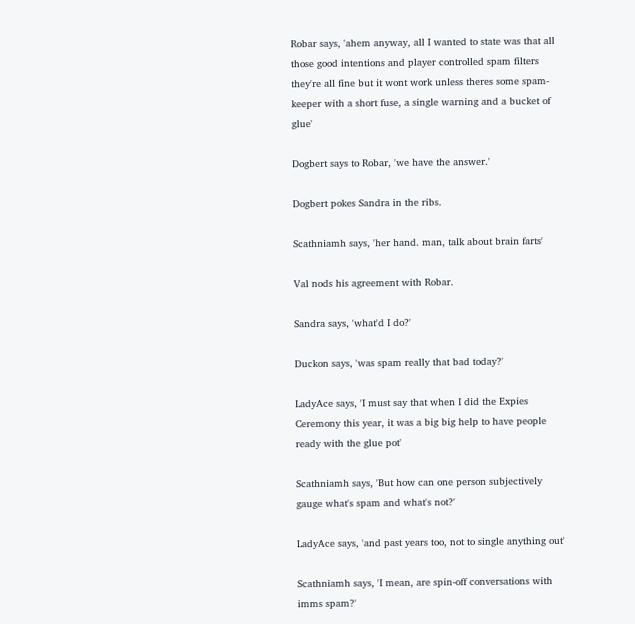Robar says, 'ahem anyway, all I wanted to state was that all those good intentions and player controlled spam filters they're all fine but it wont work unless theres some spam-keeper with a short fuse, a single warning and a bucket of glue'

Dogbert says to Robar, 'we have the answer.'

Dogbert pokes Sandra in the ribs.

Scathniamh says, 'her hand. man, talk about brain farts'

Val nods his agreement with Robar.

Sandra says, 'what'd I do?'

Duckon says, 'was spam really that bad today?'

LadyAce says, 'I must say that when I did the Expies Ceremony this year, it was a big big help to have people ready with the glue pot'

Scathniamh says, 'But how can one person subjectively gauge what's spam and what's not?'

LadyAce says, 'and past years too, not to single anything out'

Scathniamh says, 'I mean, are spin-off conversations with imms spam?'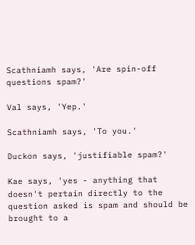Scathniamh says, 'Are spin-off questions spam?'

Val says, 'Yep.'

Scathniamh says, 'To you.'

Duckon says, 'justifiable spam?'

Kae says, 'yes - anything that doesn't pertain directly to the question asked is spam and should be brought to a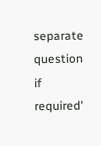separate question if required'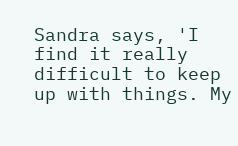Sandra says, 'I find it really difficult to keep up with things. My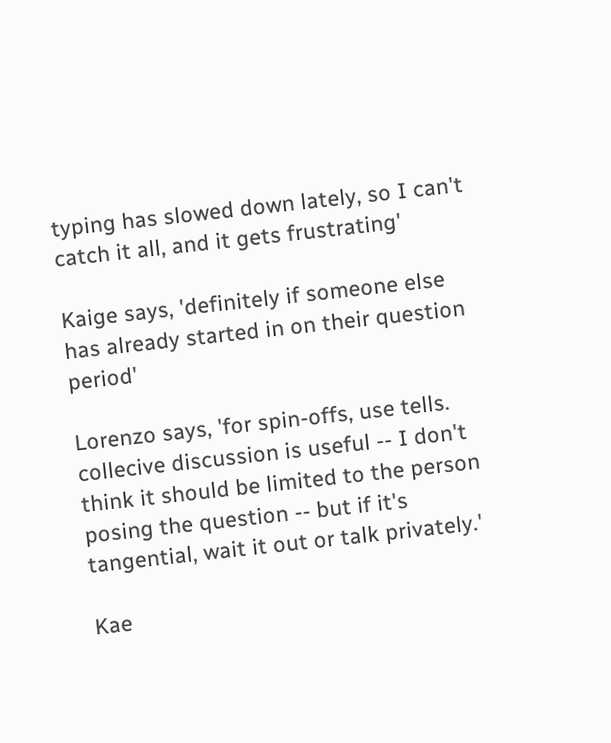typing has slowed down lately, so I can't catch it all, and it gets frustrating'

Kaige says, 'definitely if someone else has already started in on their question period'

Lorenzo says, 'for spin-offs, use tells. collecive discussion is useful -- I don't think it should be limited to the person posing the question -- but if it's tangential, wait it out or talk privately.'

Kae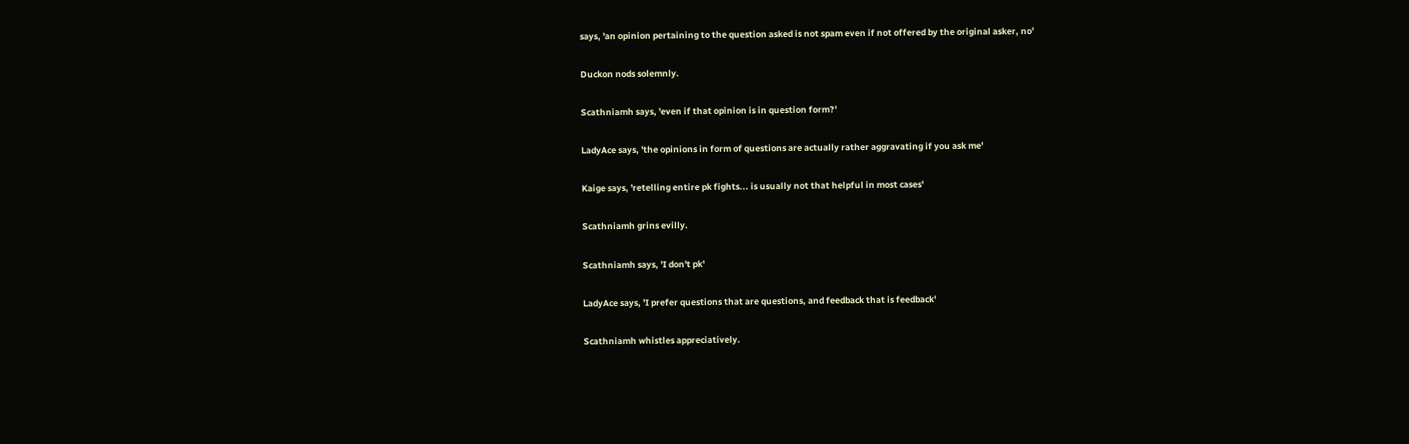says, 'an opinion pertaining to the question asked is not spam even if not offered by the original asker, no'

Duckon nods solemnly.

Scathniamh says, 'even if that opinion is in question form?'

LadyAce says, 'the opinions in form of questions are actually rather aggravating if you ask me'

Kaige says, 'retelling entire pk fights... is usually not that helpful in most cases'

Scathniamh grins evilly.

Scathniamh says, 'I don't pk'

LadyAce says, 'I prefer questions that are questions, and feedback that is feedback'

Scathniamh whistles appreciatively.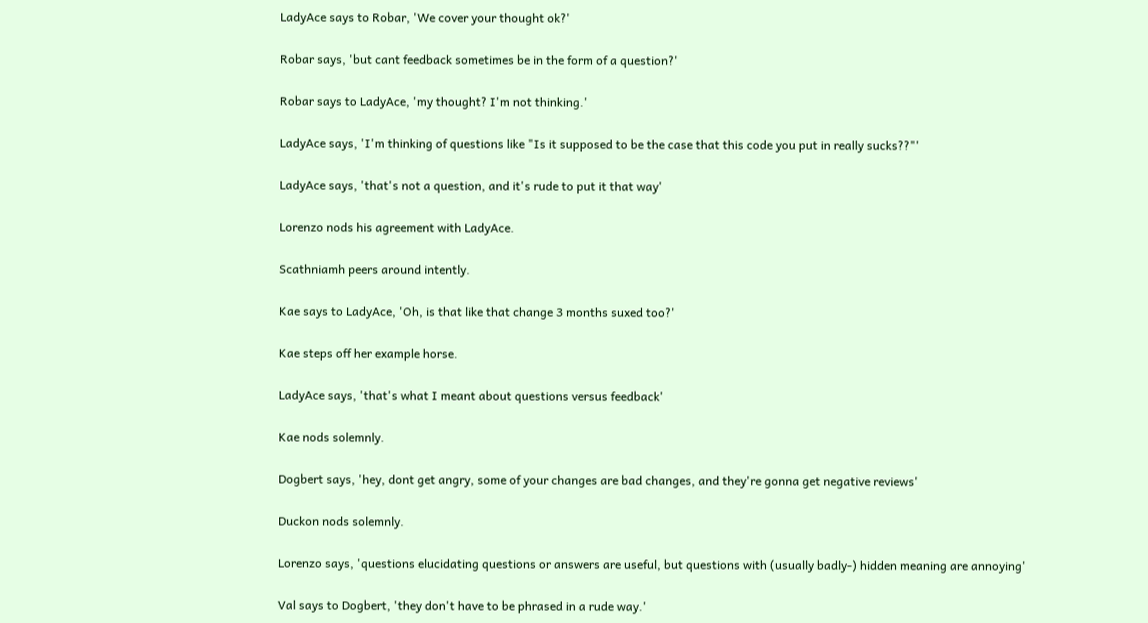LadyAce says to Robar, 'We cover your thought ok?'

Robar says, 'but cant feedback sometimes be in the form of a question?'

Robar says to LadyAce, 'my thought? I'm not thinking.'

LadyAce says, 'I'm thinking of questions like "Is it supposed to be the case that this code you put in really sucks??"'

LadyAce says, 'that's not a question, and it's rude to put it that way'

Lorenzo nods his agreement with LadyAce.

Scathniamh peers around intently.

Kae says to LadyAce, 'Oh, is that like that change 3 months suxed too?'

Kae steps off her example horse.

LadyAce says, 'that's what I meant about questions versus feedback'

Kae nods solemnly.

Dogbert says, 'hey, dont get angry, some of your changes are bad changes, and they're gonna get negative reviews'

Duckon nods solemnly.

Lorenzo says, 'questions elucidating questions or answers are useful, but questions with (usually badly-) hidden meaning are annoying'

Val says to Dogbert, 'they don't have to be phrased in a rude way.'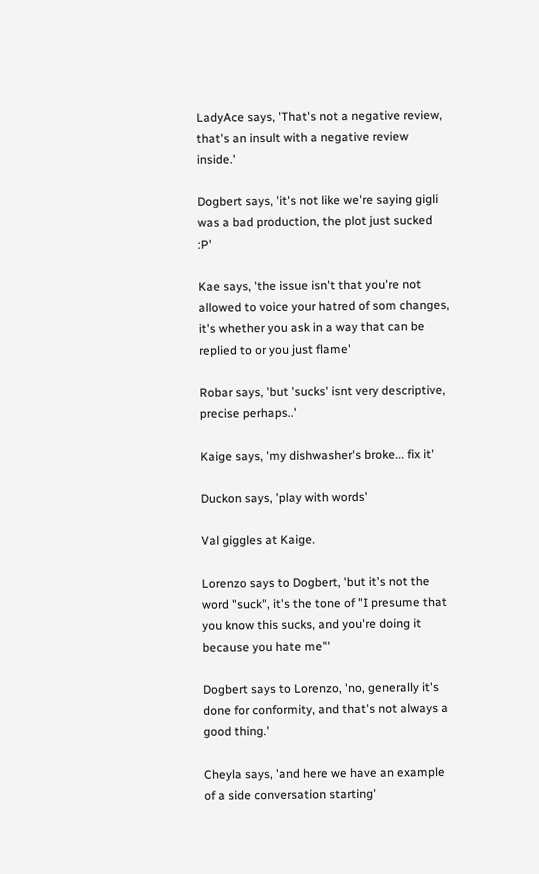LadyAce says, 'That's not a negative review, that's an insult with a negative review inside.'

Dogbert says, 'it's not like we're saying gigli was a bad production, the plot just sucked :P'

Kae says, 'the issue isn't that you're not allowed to voice your hatred of som changes, it's whether you ask in a way that can be replied to or you just flame'

Robar says, 'but 'sucks' isnt very descriptive, precise perhaps..'

Kaige says, 'my dishwasher's broke... fix it'

Duckon says, 'play with words'

Val giggles at Kaige.

Lorenzo says to Dogbert, 'but it's not the word "suck", it's the tone of "I presume that you know this sucks, and you're doing it because you hate me"'

Dogbert says to Lorenzo, 'no, generally it's done for conformity, and that's not always a good thing.'

Cheyla says, 'and here we have an example of a side conversation starting'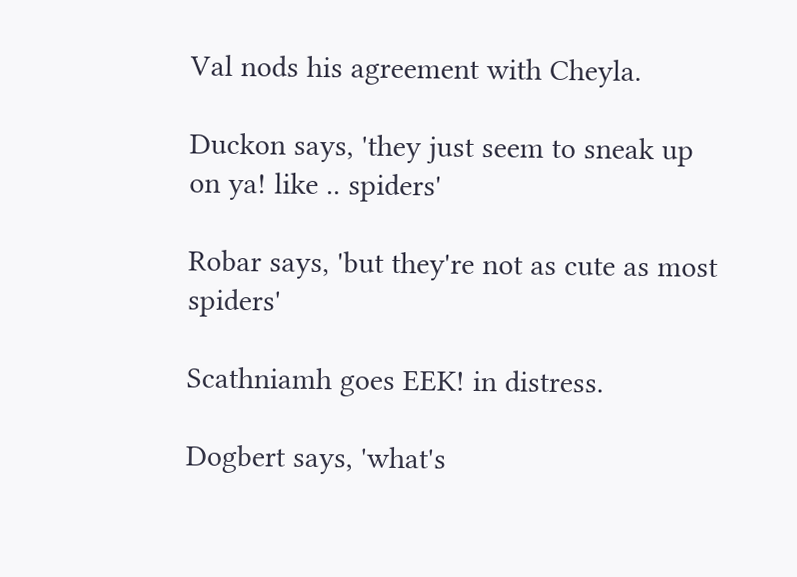Val nods his agreement with Cheyla.

Duckon says, 'they just seem to sneak up on ya! like .. spiders'

Robar says, 'but they're not as cute as most spiders'

Scathniamh goes EEK! in distress.

Dogbert says, 'what's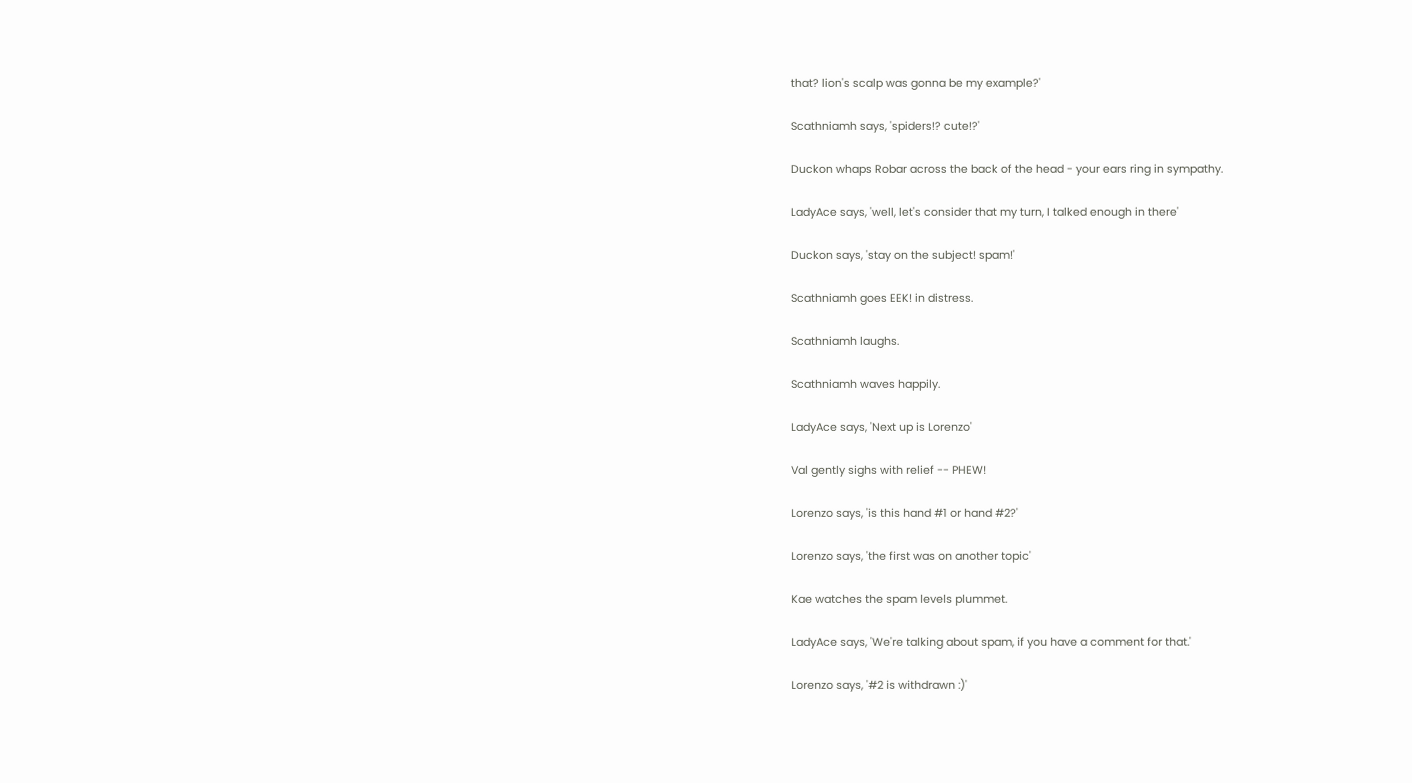that? lion's scalp was gonna be my example?'

Scathniamh says, 'spiders!? cute!?'

Duckon whaps Robar across the back of the head - your ears ring in sympathy.

LadyAce says, 'well, let's consider that my turn, I talked enough in there'

Duckon says, 'stay on the subject! spam!'

Scathniamh goes EEK! in distress.

Scathniamh laughs.

Scathniamh waves happily.

LadyAce says, 'Next up is Lorenzo'

Val gently sighs with relief -- PHEW!

Lorenzo says, 'is this hand #1 or hand #2?'

Lorenzo says, 'the first was on another topic'

Kae watches the spam levels plummet.

LadyAce says, 'We're talking about spam, if you have a comment for that.'

Lorenzo says, '#2 is withdrawn :)'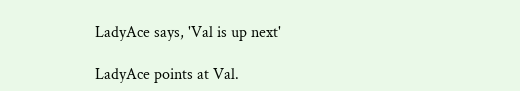LadyAce says, 'Val is up next'

LadyAce points at Val.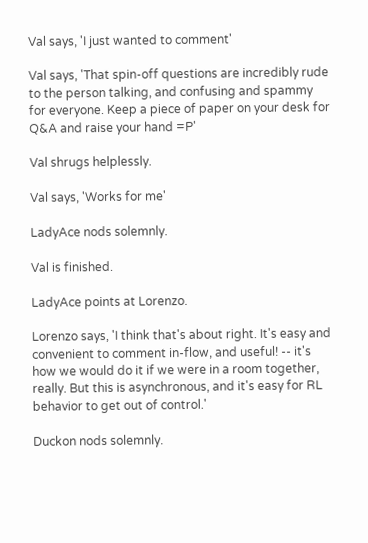Val says, 'I just wanted to comment'

Val says, 'That spin-off questions are incredibly rude to the person talking, and confusing and spammy for everyone. Keep a piece of paper on your desk for Q&A and raise your hand =P'

Val shrugs helplessly.

Val says, 'Works for me'

LadyAce nods solemnly.

Val is finished.

LadyAce points at Lorenzo.

Lorenzo says, 'I think that's about right. It's easy and convenient to comment in-flow, and useful! -- it's how we would do it if we were in a room together, really. But this is asynchronous, and it's easy for RL behavior to get out of control.'

Duckon nods solemnly.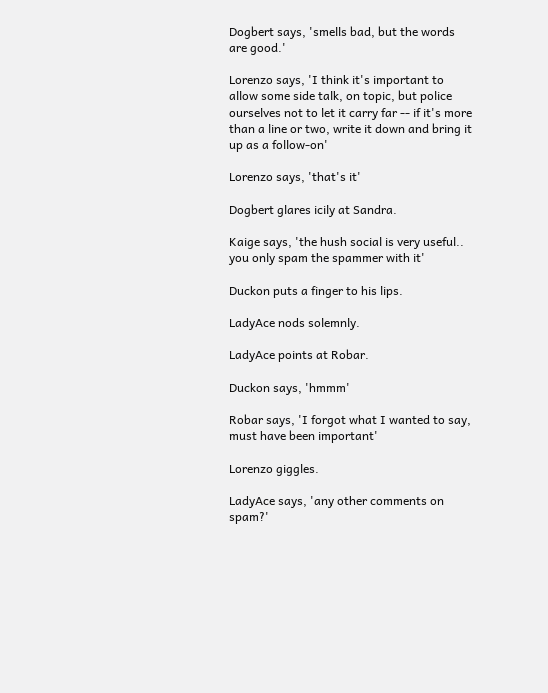Dogbert says, 'smells bad, but the words are good.'

Lorenzo says, 'I think it's important to allow some side talk, on topic, but police ourselves not to let it carry far -- if it's more than a line or two, write it down and bring it up as a follow-on'

Lorenzo says, 'that's it'

Dogbert glares icily at Sandra.

Kaige says, 'the hush social is very useful.. you only spam the spammer with it'

Duckon puts a finger to his lips.

LadyAce nods solemnly.

LadyAce points at Robar.

Duckon says, 'hmmm'

Robar says, 'I forgot what I wanted to say, must have been important'

Lorenzo giggles.

LadyAce says, 'any other comments on spam?'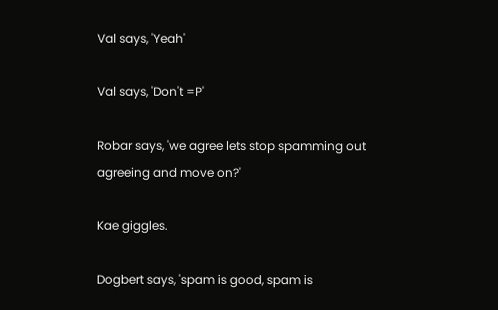Val says, 'Yeah'

Val says, 'Don't =P'

Robar says, 'we agree lets stop spamming out agreeing and move on?'

Kae giggles.

Dogbert says, 'spam is good, spam is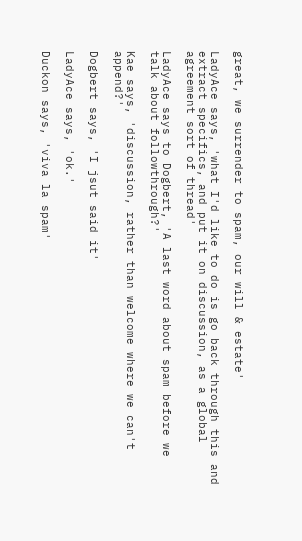great, we surrender to spam, our will & estate'

LadyAce says, 'what I'd like to do is go back through this and extract specifics, and put it on discussion, as a global agreement sort of thread'

LadyAce says to Dogbert, 'A last word about spam before we talk about followthrough?'

Kae says, 'discussion, rather than welcome where we can't append?'

Dogbert says, 'I jsut said it'

LadyAce says, 'ok.'

Duckon says, 'viva la spam'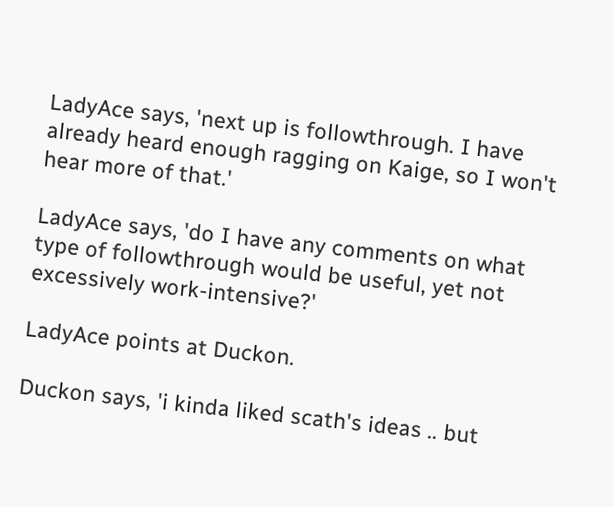LadyAce says, 'next up is followthrough. I have already heard enough ragging on Kaige, so I won't hear more of that.'

LadyAce says, 'do I have any comments on what type of followthrough would be useful, yet not excessively work-intensive?'

LadyAce points at Duckon.

Duckon says, 'i kinda liked scath's ideas .. but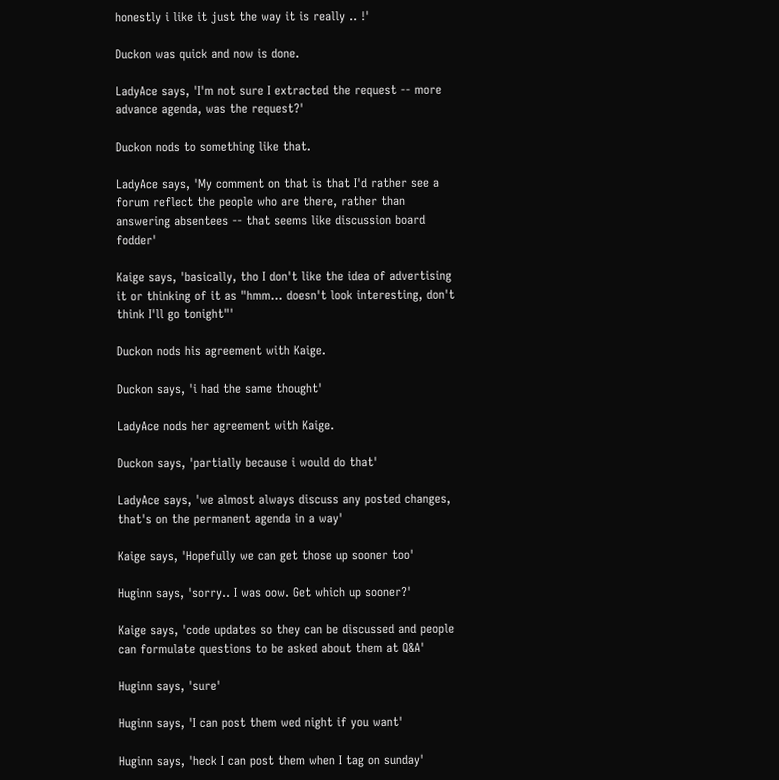honestly i like it just the way it is really .. !'

Duckon was quick and now is done.

LadyAce says, 'I'm not sure I extracted the request -- more advance agenda, was the request?'

Duckon nods to something like that.

LadyAce says, 'My comment on that is that I'd rather see a forum reflect the people who are there, rather than answering absentees -- that seems like discussion board fodder'

Kaige says, 'basically, tho I don't like the idea of advertising it or thinking of it as "hmm... doesn't look interesting, don't think I'll go tonight"'

Duckon nods his agreement with Kaige.

Duckon says, 'i had the same thought'

LadyAce nods her agreement with Kaige.

Duckon says, 'partially because i would do that'

LadyAce says, 'we almost always discuss any posted changes, that's on the permanent agenda in a way'

Kaige says, 'Hopefully we can get those up sooner too'

Huginn says, 'sorry.. I was oow. Get which up sooner?'

Kaige says, 'code updates so they can be discussed and people can formulate questions to be asked about them at Q&A'

Huginn says, 'sure'

Huginn says, 'I can post them wed night if you want'

Huginn says, 'heck I can post them when I tag on sunday'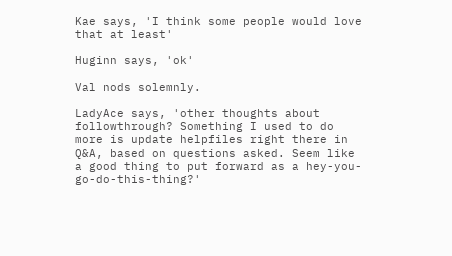Kae says, 'I think some people would love that at least'

Huginn says, 'ok'

Val nods solemnly.

LadyAce says, 'other thoughts about followthrough? Something I used to do more is update helpfiles right there in Q&A, based on questions asked. Seem like a good thing to put forward as a hey-you-go-do-this-thing?'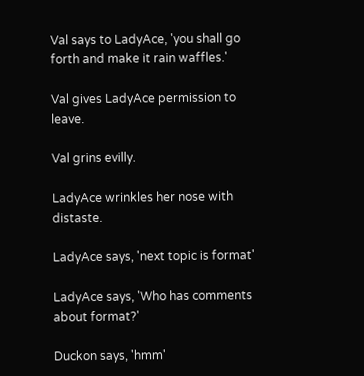Val says to LadyAce, 'you shall go forth and make it rain waffles.'

Val gives LadyAce permission to leave.

Val grins evilly.

LadyAce wrinkles her nose with distaste.

LadyAce says, 'next topic is format'

LadyAce says, 'Who has comments about format?'

Duckon says, 'hmm'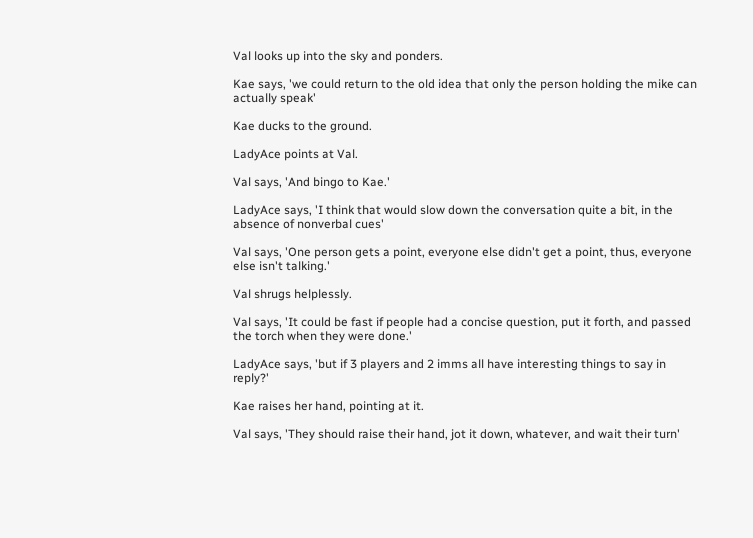Val looks up into the sky and ponders.

Kae says, 'we could return to the old idea that only the person holding the mike can actually speak'

Kae ducks to the ground.

LadyAce points at Val.

Val says, 'And bingo to Kae.'

LadyAce says, 'I think that would slow down the conversation quite a bit, in the absence of nonverbal cues'

Val says, 'One person gets a point, everyone else didn't get a point, thus, everyone else isn't talking.'

Val shrugs helplessly.

Val says, 'It could be fast if people had a concise question, put it forth, and passed the torch when they were done.'

LadyAce says, 'but if 3 players and 2 imms all have interesting things to say in reply?'

Kae raises her hand, pointing at it.

Val says, 'They should raise their hand, jot it down, whatever, and wait their turn'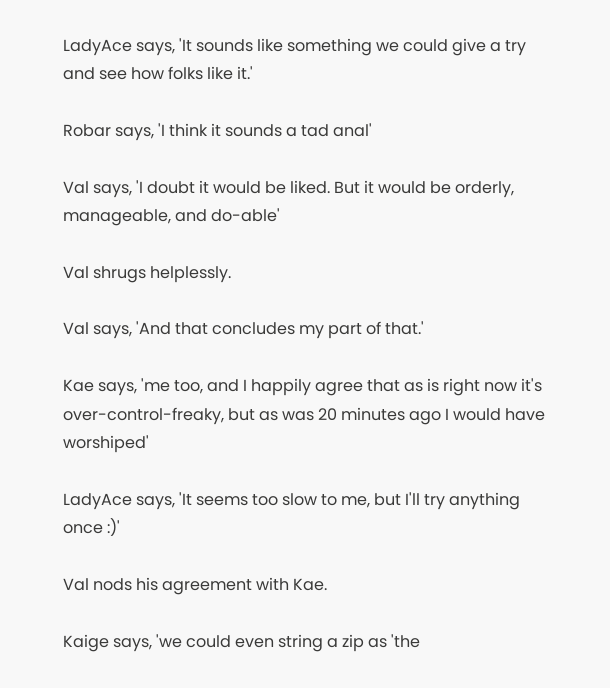LadyAce says, 'It sounds like something we could give a try and see how folks like it.'

Robar says, 'I think it sounds a tad anal'

Val says, 'I doubt it would be liked. But it would be orderly, manageable, and do-able'

Val shrugs helplessly.

Val says, 'And that concludes my part of that.'

Kae says, 'me too, and I happily agree that as is right now it's over-control-freaky, but as was 20 minutes ago I would have worshiped'

LadyAce says, 'It seems too slow to me, but I'll try anything once :)'

Val nods his agreement with Kae.

Kaige says, 'we could even string a zip as 'the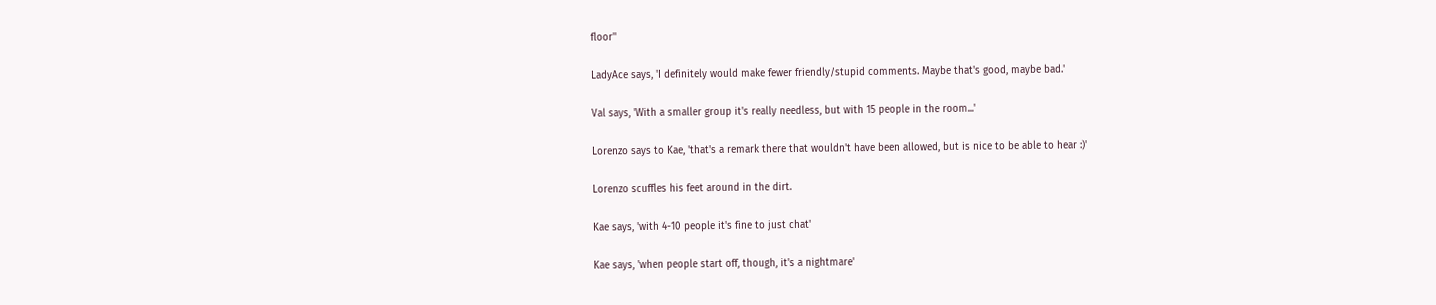floor''

LadyAce says, 'I definitely would make fewer friendly/stupid comments. Maybe that's good, maybe bad.'

Val says, 'With a smaller group it's really needless, but with 15 people in the room...'

Lorenzo says to Kae, 'that's a remark there that wouldn't have been allowed, but is nice to be able to hear :)'

Lorenzo scuffles his feet around in the dirt.

Kae says, 'with 4-10 people it's fine to just chat'

Kae says, 'when people start off, though, it's a nightmare'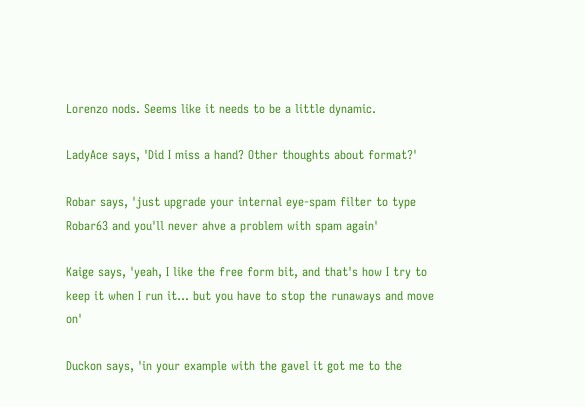Lorenzo nods. Seems like it needs to be a little dynamic.

LadyAce says, 'Did I miss a hand? Other thoughts about format?'

Robar says, 'just upgrade your internal eye-spam filter to type Robar63 and you'll never ahve a problem with spam again'

Kaige says, 'yeah, I like the free form bit, and that's how I try to keep it when I run it... but you have to stop the runaways and move on'

Duckon says, 'in your example with the gavel it got me to the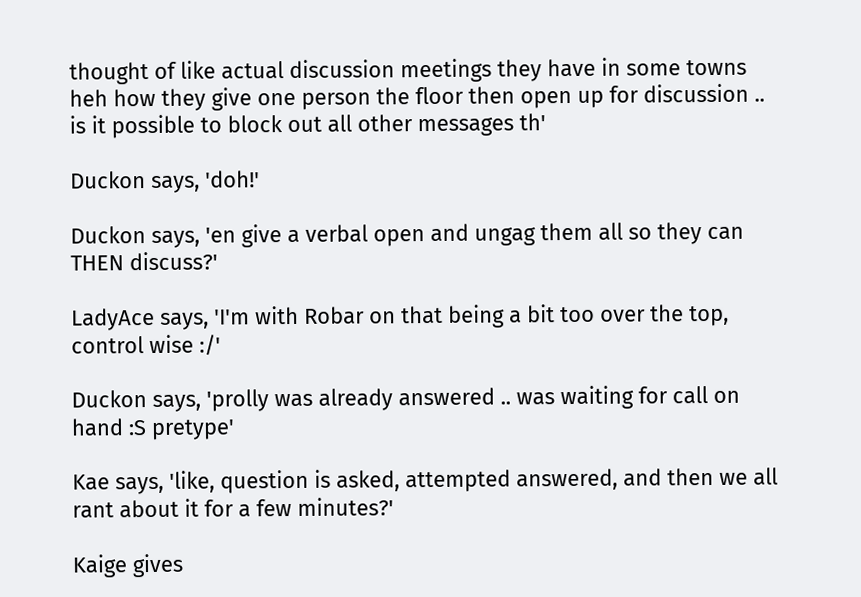thought of like actual discussion meetings they have in some towns heh how they give one person the floor then open up for discussion .. is it possible to block out all other messages th'

Duckon says, 'doh!'

Duckon says, 'en give a verbal open and ungag them all so they can THEN discuss?'

LadyAce says, 'I'm with Robar on that being a bit too over the top, control wise :/'

Duckon says, 'prolly was already answered .. was waiting for call on hand :S pretype'

Kae says, 'like, question is asked, attempted answered, and then we all rant about it for a few minutes?'

Kaige gives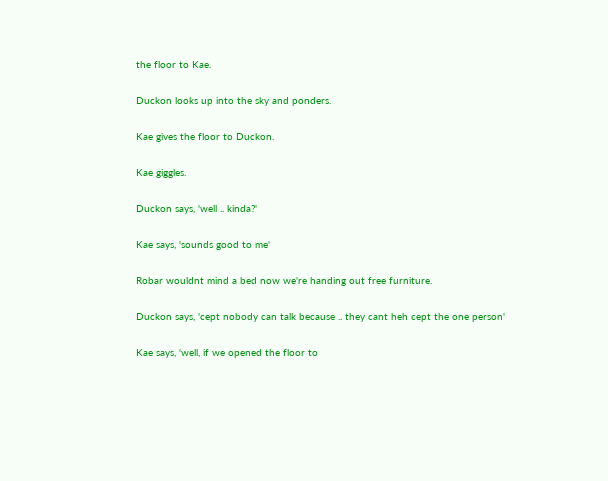the floor to Kae.

Duckon looks up into the sky and ponders.

Kae gives the floor to Duckon.

Kae giggles.

Duckon says, 'well .. kinda?'

Kae says, 'sounds good to me'

Robar wouldnt mind a bed now we're handing out free furniture.

Duckon says, 'cept nobody can talk because .. they cant heh cept the one person'

Kae says, 'well, if we opened the floor to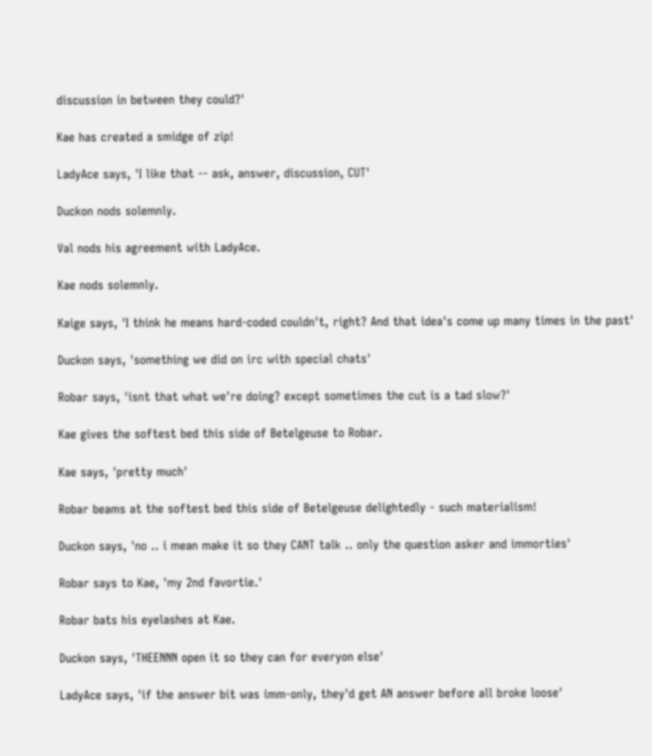discussion in between they could?'

Kae has created a smidge of zip!

LadyAce says, 'I like that -- ask, answer, discussion, CUT'

Duckon nods solemnly.

Val nods his agreement with LadyAce.

Kae nods solemnly.

Kaige says, 'I think he means hard-coded couldn't, right? And that idea's come up many times in the past'

Duckon says, 'something we did on irc with special chats'

Robar says, 'isnt that what we're doing? except sometimes the cut is a tad slow?'

Kae gives the softest bed this side of Betelgeuse to Robar.

Kae says, 'pretty much'

Robar beams at the softest bed this side of Betelgeuse delightedly - such materialism!

Duckon says, 'no .. i mean make it so they CANT talk .. only the question asker and immorties'

Robar says to Kae, 'my 2nd favortie.'

Robar bats his eyelashes at Kae.

Duckon says, 'THEENNN open it so they can for everyon else'

LadyAce says, 'if the answer bit was imm-only, they'd get AN answer before all broke loose'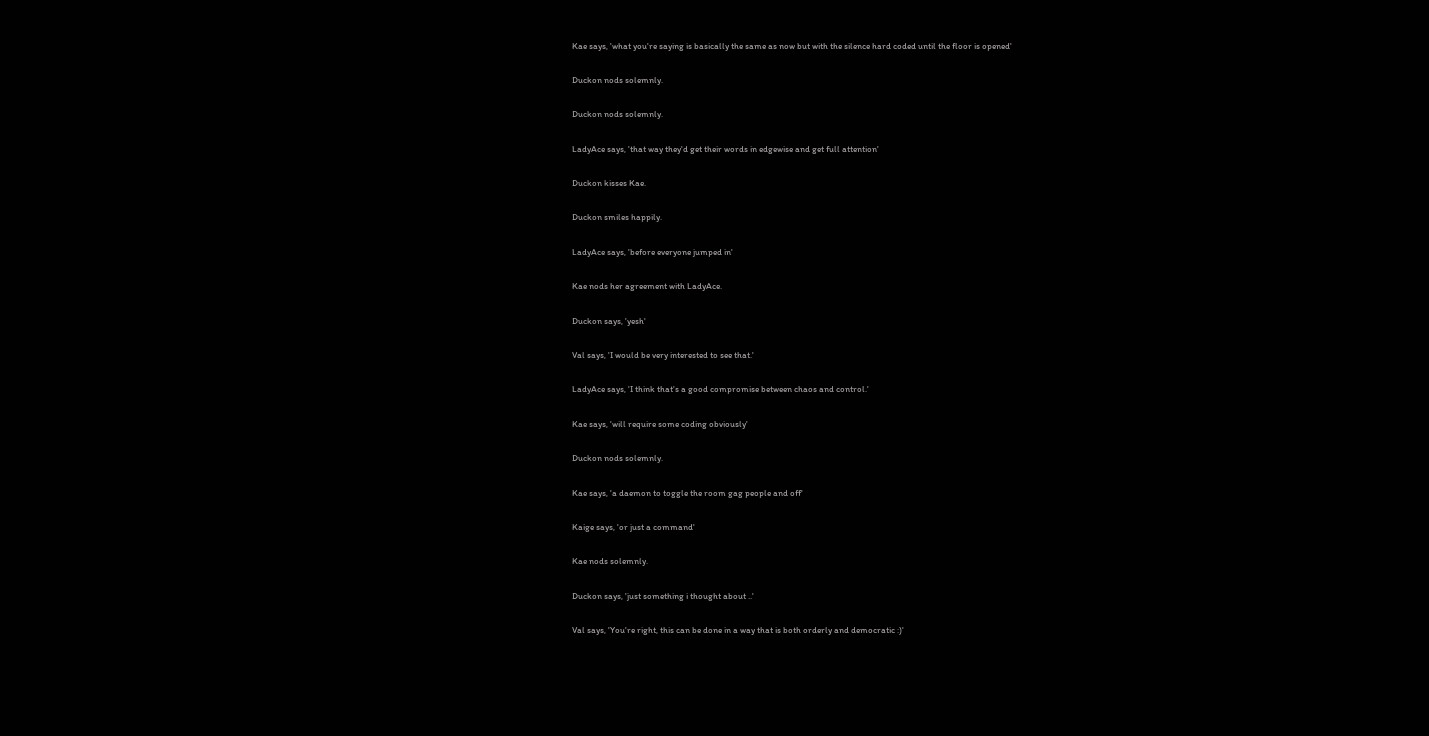Kae says, 'what you're saying is basically the same as now but with the silence hard coded until the floor is opened'

Duckon nods solemnly.

Duckon nods solemnly.

LadyAce says, 'that way they'd get their words in edgewise and get full attention'

Duckon kisses Kae.

Duckon smiles happily.

LadyAce says, 'before everyone jumped in'

Kae nods her agreement with LadyAce.

Duckon says, 'yesh'

Val says, 'I would be very interested to see that.'

LadyAce says, 'I think that's a good compromise between chaos and control.'

Kae says, 'will require some coding obviously'

Duckon nods solemnly.

Kae says, 'a daemon to toggle the room gag people and off'

Kaige says, 'or just a command'

Kae nods solemnly.

Duckon says, 'just something i thought about ..'

Val says, 'You're right, this can be done in a way that is both orderly and democratic :)'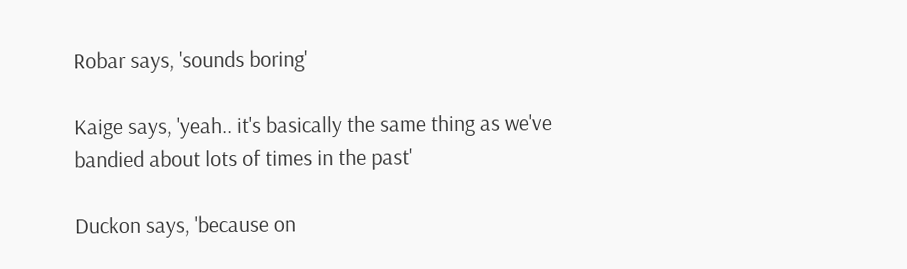Robar says, 'sounds boring'

Kaige says, 'yeah.. it's basically the same thing as we've bandied about lots of times in the past'

Duckon says, 'because on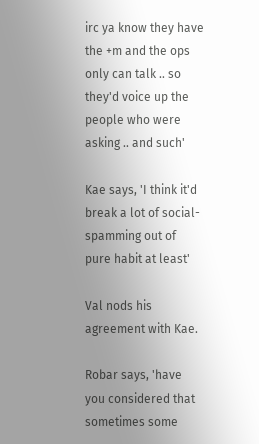irc ya know they have the +m and the ops only can talk .. so they'd voice up the people who were asking .. and such'

Kae says, 'I think it'd break a lot of social-spamming out of pure habit at least'

Val nods his agreement with Kae.

Robar says, 'have you considered that sometimes some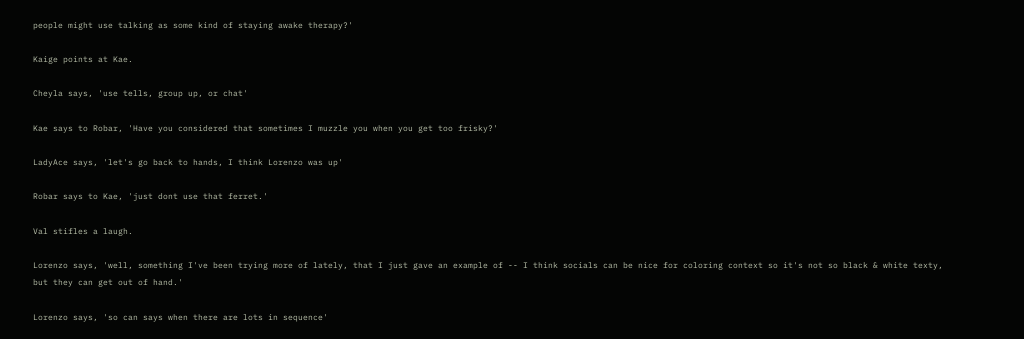people might use talking as some kind of staying awake therapy?'

Kaige points at Kae.

Cheyla says, 'use tells, group up, or chat'

Kae says to Robar, 'Have you considered that sometimes I muzzle you when you get too frisky?'

LadyAce says, 'let's go back to hands, I think Lorenzo was up'

Robar says to Kae, 'just dont use that ferret.'

Val stifles a laugh.

Lorenzo says, 'well, something I've been trying more of lately, that I just gave an example of -- I think socials can be nice for coloring context so it's not so black & white texty, but they can get out of hand.'

Lorenzo says, 'so can says when there are lots in sequence'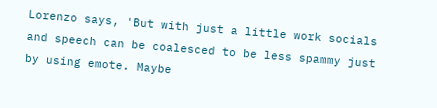Lorenzo says, 'But with just a little work socials and speech can be coalesced to be less spammy just by using emote. Maybe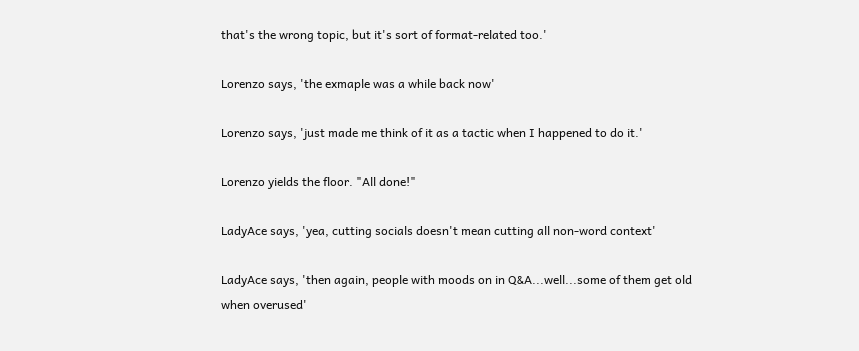that's the wrong topic, but it's sort of format-related too.'

Lorenzo says, 'the exmaple was a while back now'

Lorenzo says, 'just made me think of it as a tactic when I happened to do it.'

Lorenzo yields the floor. "All done!"

LadyAce says, 'yea, cutting socials doesn't mean cutting all non-word context'

LadyAce says, 'then again, people with moods on in Q&A...well...some of them get old when overused'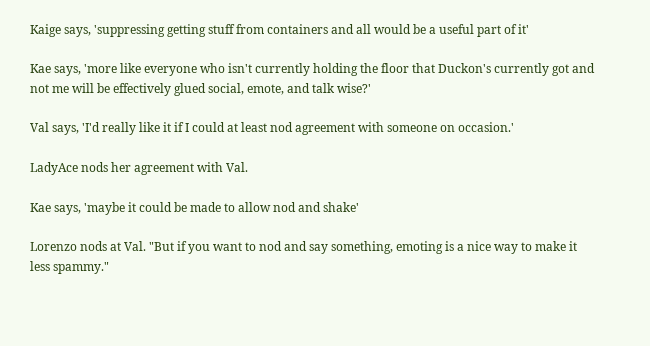Kaige says, 'suppressing getting stuff from containers and all would be a useful part of it'

Kae says, 'more like everyone who isn't currently holding the floor that Duckon's currently got and not me will be effectively glued social, emote, and talk wise?'

Val says, 'I'd really like it if I could at least nod agreement with someone on occasion.'

LadyAce nods her agreement with Val.

Kae says, 'maybe it could be made to allow nod and shake'

Lorenzo nods at Val. "But if you want to nod and say something, emoting is a nice way to make it less spammy."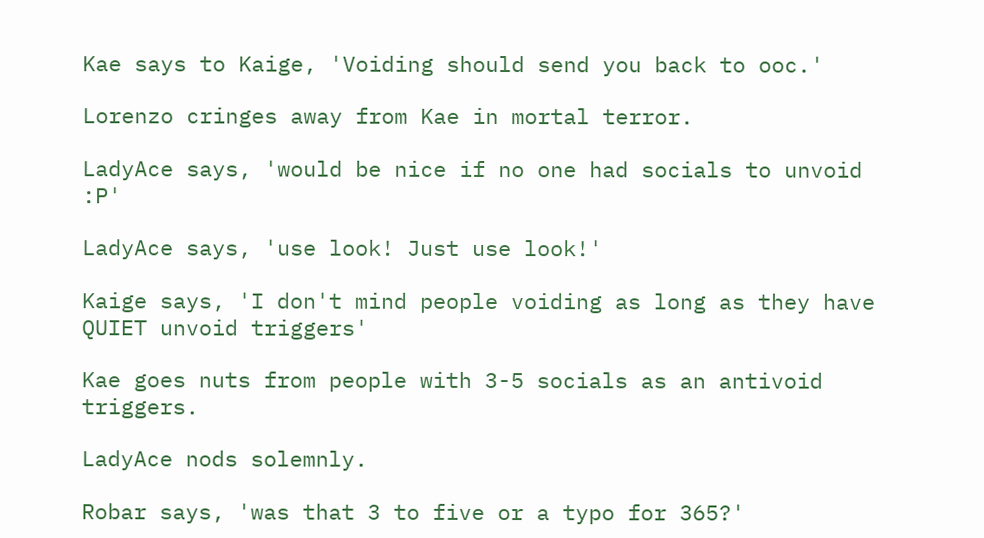Kae says to Kaige, 'Voiding should send you back to ooc.'

Lorenzo cringes away from Kae in mortal terror.

LadyAce says, 'would be nice if no one had socials to unvoid :P'

LadyAce says, 'use look! Just use look!'

Kaige says, 'I don't mind people voiding as long as they have QUIET unvoid triggers'

Kae goes nuts from people with 3-5 socials as an antivoid triggers.

LadyAce nods solemnly.

Robar says, 'was that 3 to five or a typo for 365?'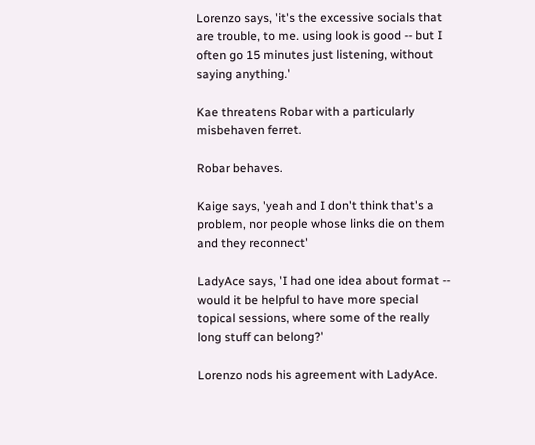Lorenzo says, 'it's the excessive socials that are trouble, to me. using look is good -- but I often go 15 minutes just listening, without saying anything.'

Kae threatens Robar with a particularly misbehaven ferret.

Robar behaves.

Kaige says, 'yeah and I don't think that's a problem, nor people whose links die on them and they reconnect'

LadyAce says, 'I had one idea about format -- would it be helpful to have more special topical sessions, where some of the really long stuff can belong?'

Lorenzo nods his agreement with LadyAce.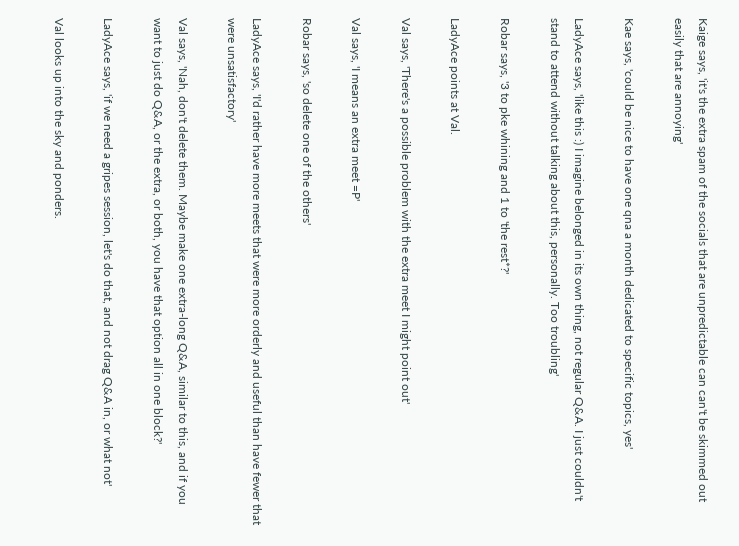Kaige says, 'it's the extra spam of the socials that are unpredictable can can't be skimmed out easily that are annoying'

Kae says, 'could be nice to have one qna a month dedicated to specific topics, yes'

LadyAce says, 'like this :) I imagine belonged in its own thing, not regular Q&A. I just couldn't stand to attend without talking about this, personally. Too troubling'

Robar says, '3 to pke whining and 1 to 'the rest*?'

LadyAce points at Val.

Val says, 'There's a possible problem with the extra meet I might point out'

Val says, 'I means an extra meet =P'

Robar says, 'so delete one of the others'

LadyAce says, 'I'd rather have more meets that were more orderly and useful than have fewer that were unsatisfactory'

Val says, 'Nah, don't delete them. Maybe make one extra-long Q&A, similar to this, and if you want to just do Q&A, or the extra, or both, you have that option all in one block?'

LadyAce says, 'if we need a gripes session, let's do that, and not drag Q&A in, or what not'

Val looks up into the sky and ponders.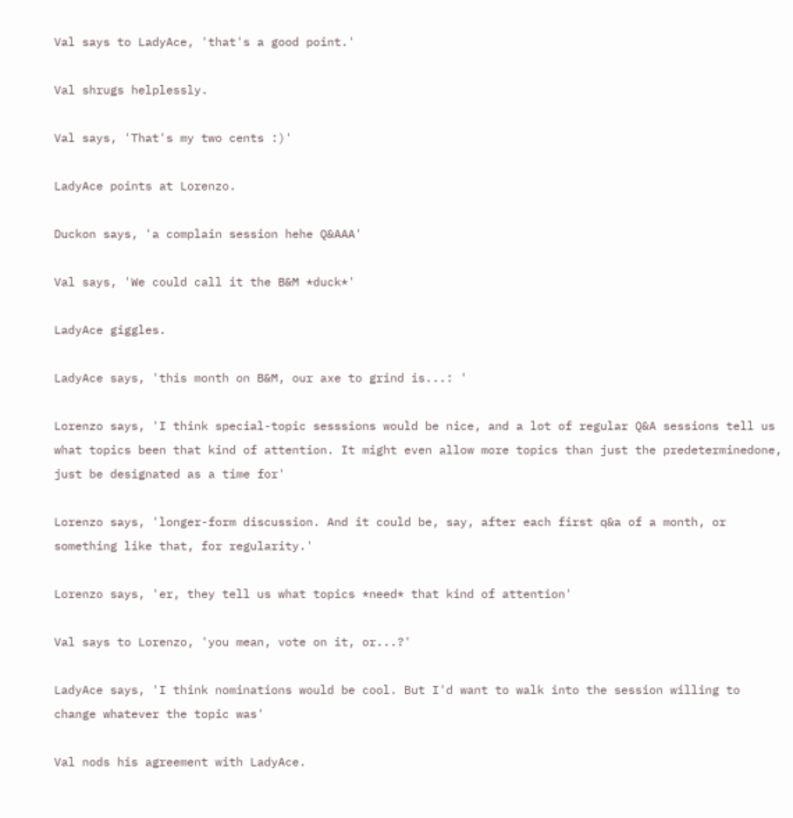Val says to LadyAce, 'that's a good point.'

Val shrugs helplessly.

Val says, 'That's my two cents :)'

LadyAce points at Lorenzo.

Duckon says, 'a complain session hehe Q&AAA'

Val says, 'We could call it the B&M *duck*'

LadyAce giggles.

LadyAce says, 'this month on B&M, our axe to grind is...: '

Lorenzo says, 'I think special-topic sesssions would be nice, and a lot of regular Q&A sessions tell us what topics been that kind of attention. It might even allow more topics than just the predeterminedone, just be designated as a time for'

Lorenzo says, 'longer-form discussion. And it could be, say, after each first q&a of a month, or something like that, for regularity.'

Lorenzo says, 'er, they tell us what topics *need* that kind of attention'

Val says to Lorenzo, 'you mean, vote on it, or...?'

LadyAce says, 'I think nominations would be cool. But I'd want to walk into the session willing to change whatever the topic was'

Val nods his agreement with LadyAce.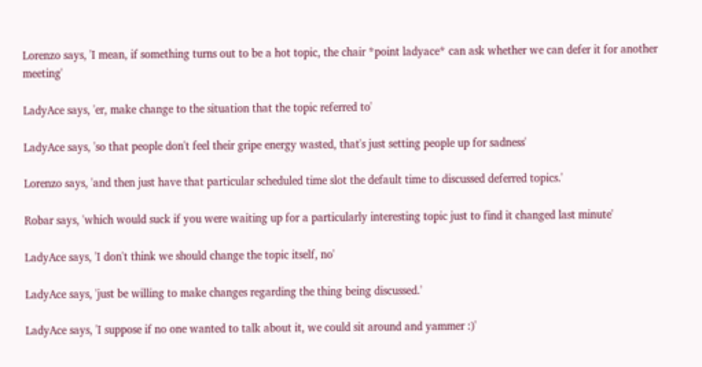Lorenzo says, 'I mean, if something turns out to be a hot topic, the chair *point ladyace* can ask whether we can defer it for another meeting'

LadyAce says, 'er, make change to the situation that the topic referred to'

LadyAce says, 'so that people don't feel their gripe energy wasted, that's just setting people up for sadness'

Lorenzo says, 'and then just have that particular scheduled time slot the default time to discussed deferred topics.'

Robar says, 'which would suck if you were waiting up for a particularly interesting topic just to find it changed last minute'

LadyAce says, 'I don't think we should change the topic itself, no'

LadyAce says, 'just be willing to make changes regarding the thing being discussed.'

LadyAce says, 'I suppose if no one wanted to talk about it, we could sit around and yammer :)'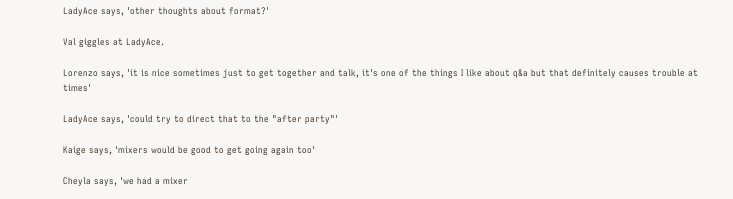LadyAce says, 'other thoughts about format?'

Val giggles at LadyAce.

Lorenzo says, 'it is nice sometimes just to get together and talk, it's one of the things I like about q&a but that definitely causes trouble at times'

LadyAce says, 'could try to direct that to the "after party"'

Kaige says, 'mixers would be good to get going again too'

Cheyla says, 'we had a mixer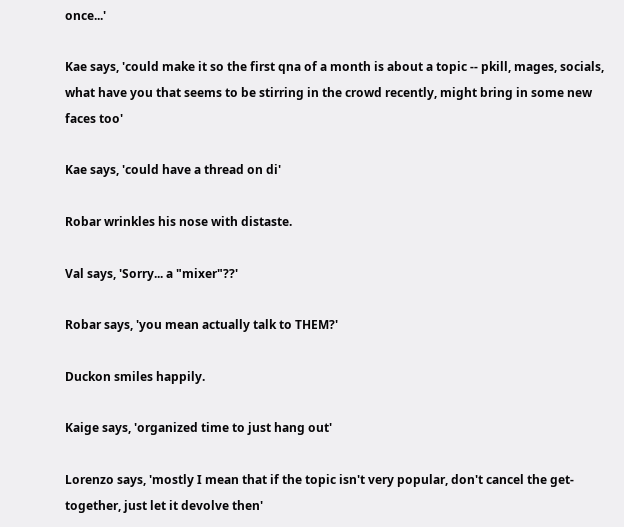once...'

Kae says, 'could make it so the first qna of a month is about a topic -- pkill, mages, socials, what have you that seems to be stirring in the crowd recently, might bring in some new faces too'

Kae says, 'could have a thread on di'

Robar wrinkles his nose with distaste.

Val says, 'Sorry... a "mixer"??'

Robar says, 'you mean actually talk to THEM?'

Duckon smiles happily.

Kaige says, 'organized time to just hang out'

Lorenzo says, 'mostly I mean that if the topic isn't very popular, don't cancel the get-together, just let it devolve then'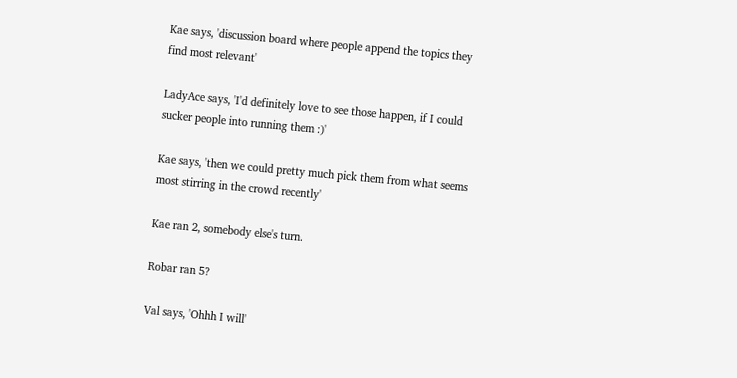Kae says, 'discussion board where people append the topics they find most relevant'

LadyAce says, 'I'd definitely love to see those happen, if I could sucker people into running them :)'

Kae says, 'then we could pretty much pick them from what seems most stirring in the crowd recently'

Kae ran 2, somebody else's turn.

Robar ran 5?

Val says, 'Ohhh I will'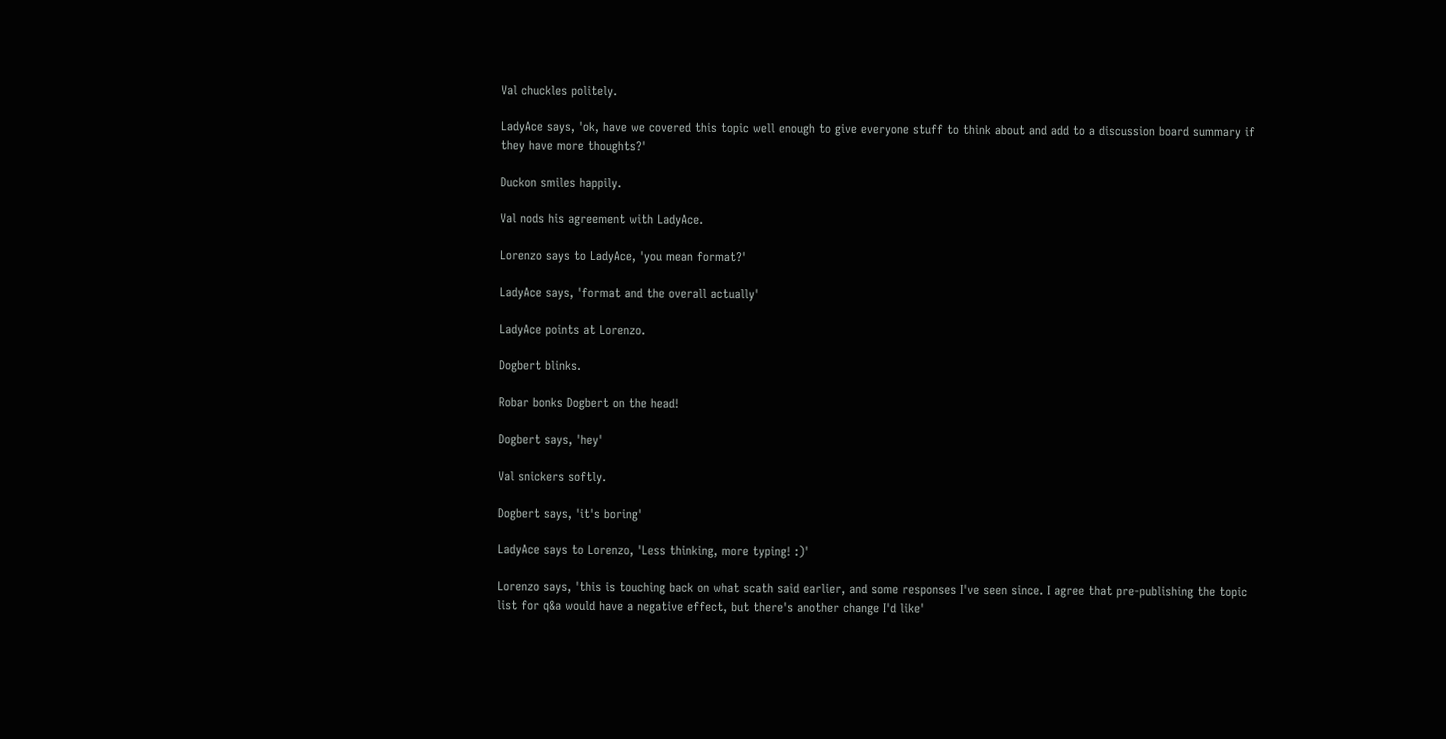Val chuckles politely.

LadyAce says, 'ok, have we covered this topic well enough to give everyone stuff to think about and add to a discussion board summary if they have more thoughts?'

Duckon smiles happily.

Val nods his agreement with LadyAce.

Lorenzo says to LadyAce, 'you mean format?'

LadyAce says, 'format and the overall actually'

LadyAce points at Lorenzo.

Dogbert blinks.

Robar bonks Dogbert on the head!

Dogbert says, 'hey'

Val snickers softly.

Dogbert says, 'it's boring'

LadyAce says to Lorenzo, 'Less thinking, more typing! :)'

Lorenzo says, 'this is touching back on what scath said earlier, and some responses I've seen since. I agree that pre-publishing the topic list for q&a would have a negative effect, but there's another change I'd like'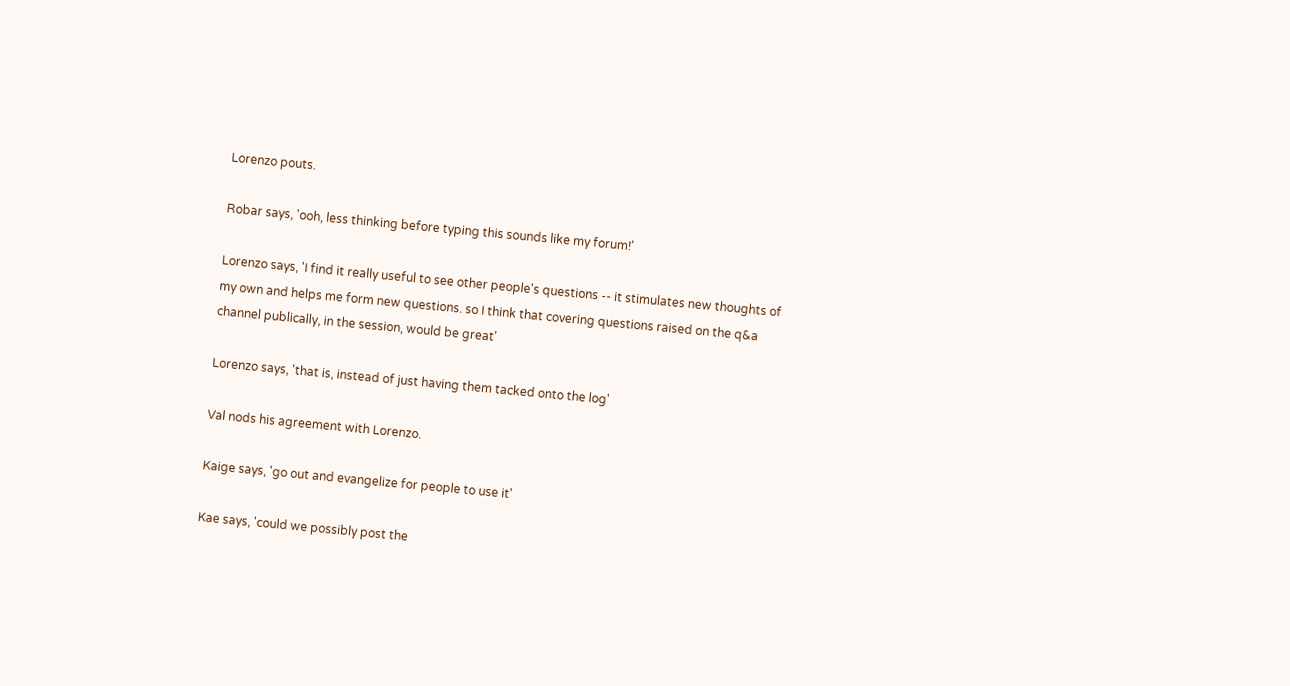Lorenzo pouts.

Robar says, 'ooh, less thinking before typing this sounds like my forum!'

Lorenzo says, 'I find it really useful to see other people's questions -- it stimulates new thoughts of my own and helps me form new questions. so I think that covering questions raised on the q&a channel publically, in the session, would be great'

Lorenzo says, 'that is, instead of just having them tacked onto the log'

Val nods his agreement with Lorenzo.

Kaige says, 'go out and evangelize for people to use it'

Kae says, 'could we possibly post the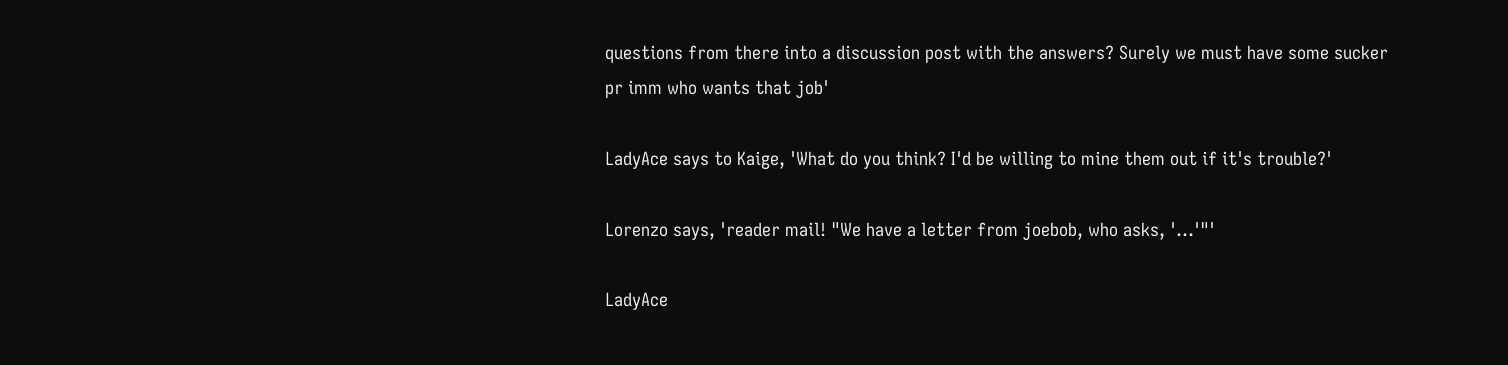questions from there into a discussion post with the answers? Surely we must have some sucker pr imm who wants that job'

LadyAce says to Kaige, 'What do you think? I'd be willing to mine them out if it's trouble?'

Lorenzo says, 'reader mail! "We have a letter from joebob, who asks, '...'"'

LadyAce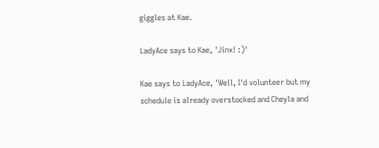giggles at Kae.

LadyAce says to Kae, 'Jinx! :)'

Kae says to LadyAce, 'Well, I'd volunteer but my schedule is already overstocked and Cheyla and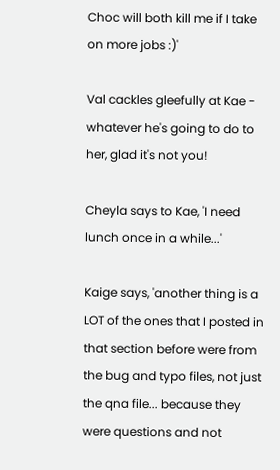Choc will both kill me if I take on more jobs :)'

Val cackles gleefully at Kae - whatever he's going to do to her, glad it's not you!

Cheyla says to Kae, 'I need lunch once in a while...'

Kaige says, 'another thing is a LOT of the ones that I posted in that section before were from the bug and typo files, not just the qna file... because they were questions and not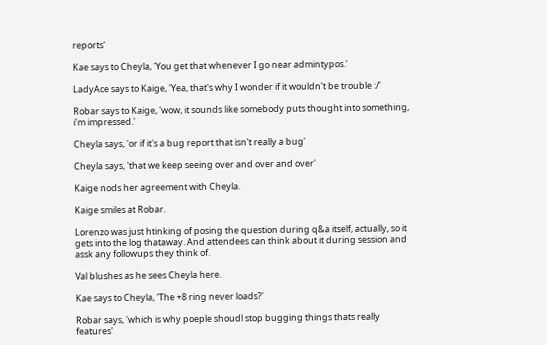reports'

Kae says to Cheyla, 'You get that whenever I go near admintypos.'

LadyAce says to Kaige, 'Yea, that's why I wonder if it wouldn't be trouble :/'

Robar says to Kaige, 'wow, it sounds like somebody puts thought into something, i'm impressed.'

Cheyla says, 'or if it's a bug report that isn't really a bug'

Cheyla says, 'that we keep seeing over and over and over'

Kaige nods her agreement with Cheyla.

Kaige smiles at Robar.

Lorenzo was just htinking of posing the question during q&a itself, actually, so it gets into the log thataway. And attendees can think about it during session and assk any followups they think of.

Val blushes as he sees Cheyla here.

Kae says to Cheyla, 'The +8 ring never loads?'

Robar says, 'which is why poeple shoudl stop bugging things thats really features'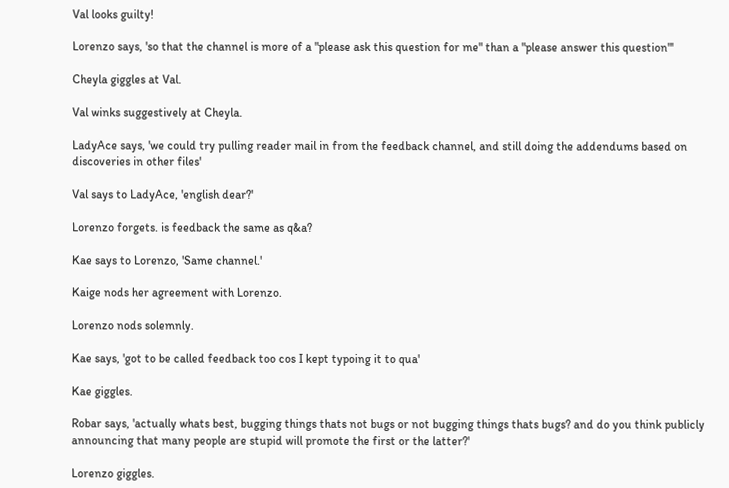Val looks guilty!

Lorenzo says, 'so that the channel is more of a "please ask this question for me" than a "please answer this question"'

Cheyla giggles at Val.

Val winks suggestively at Cheyla.

LadyAce says, 'we could try pulling reader mail in from the feedback channel, and still doing the addendums based on discoveries in other files'

Val says to LadyAce, 'english dear?'

Lorenzo forgets. is feedback the same as q&a?

Kae says to Lorenzo, 'Same channel.'

Kaige nods her agreement with Lorenzo.

Lorenzo nods solemnly.

Kae says, 'got to be called feedback too cos I kept typoing it to qua'

Kae giggles.

Robar says, 'actually whats best, bugging things thats not bugs or not bugging things thats bugs? and do you think publicly announcing that many people are stupid will promote the first or the latter?'

Lorenzo giggles.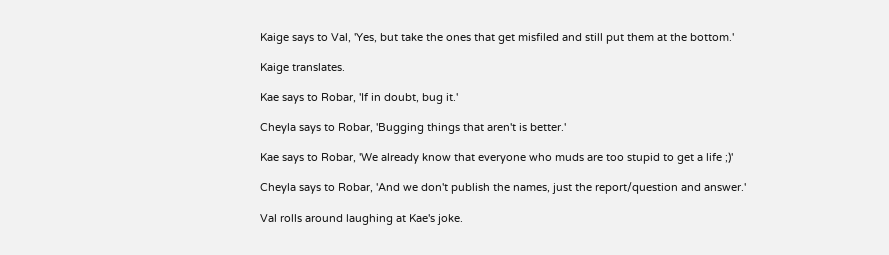Kaige says to Val, 'Yes, but take the ones that get misfiled and still put them at the bottom.'

Kaige translates.

Kae says to Robar, 'If in doubt, bug it.'

Cheyla says to Robar, 'Bugging things that aren't is better.'

Kae says to Robar, 'We already know that everyone who muds are too stupid to get a life ;)'

Cheyla says to Robar, 'And we don't publish the names, just the report/question and answer.'

Val rolls around laughing at Kae's joke.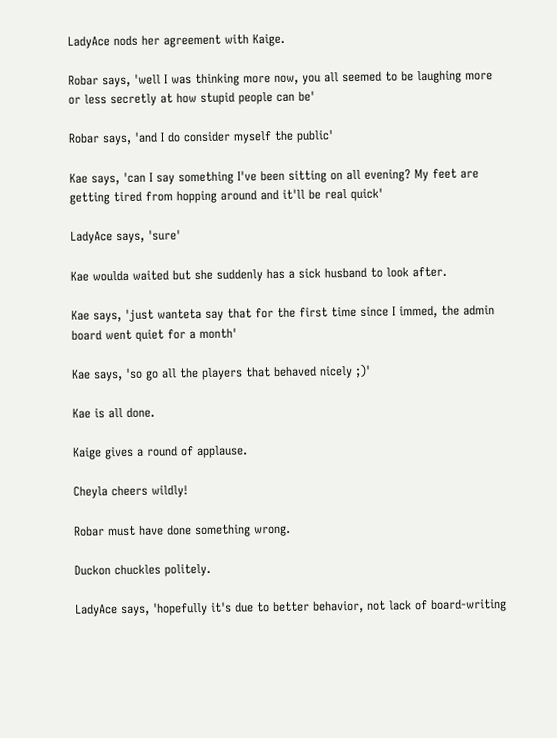LadyAce nods her agreement with Kaige.

Robar says, 'well I was thinking more now, you all seemed to be laughing more or less secretly at how stupid people can be'

Robar says, 'and I do consider myself the public'

Kae says, 'can I say something I've been sitting on all evening? My feet are getting tired from hopping around and it'll be real quick'

LadyAce says, 'sure'

Kae woulda waited but she suddenly has a sick husband to look after.

Kae says, 'just wanteta say that for the first time since I immed, the admin board went quiet for a month'

Kae says, 'so go all the players that behaved nicely ;)'

Kae is all done.

Kaige gives a round of applause.

Cheyla cheers wildly!

Robar must have done something wrong.

Duckon chuckles politely.

LadyAce says, 'hopefully it's due to better behavior, not lack of board-writing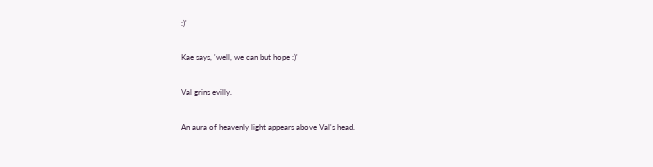:)'

Kae says, 'well, we can but hope :)'

Val grins evilly.

An aura of heavenly light appears above Val's head.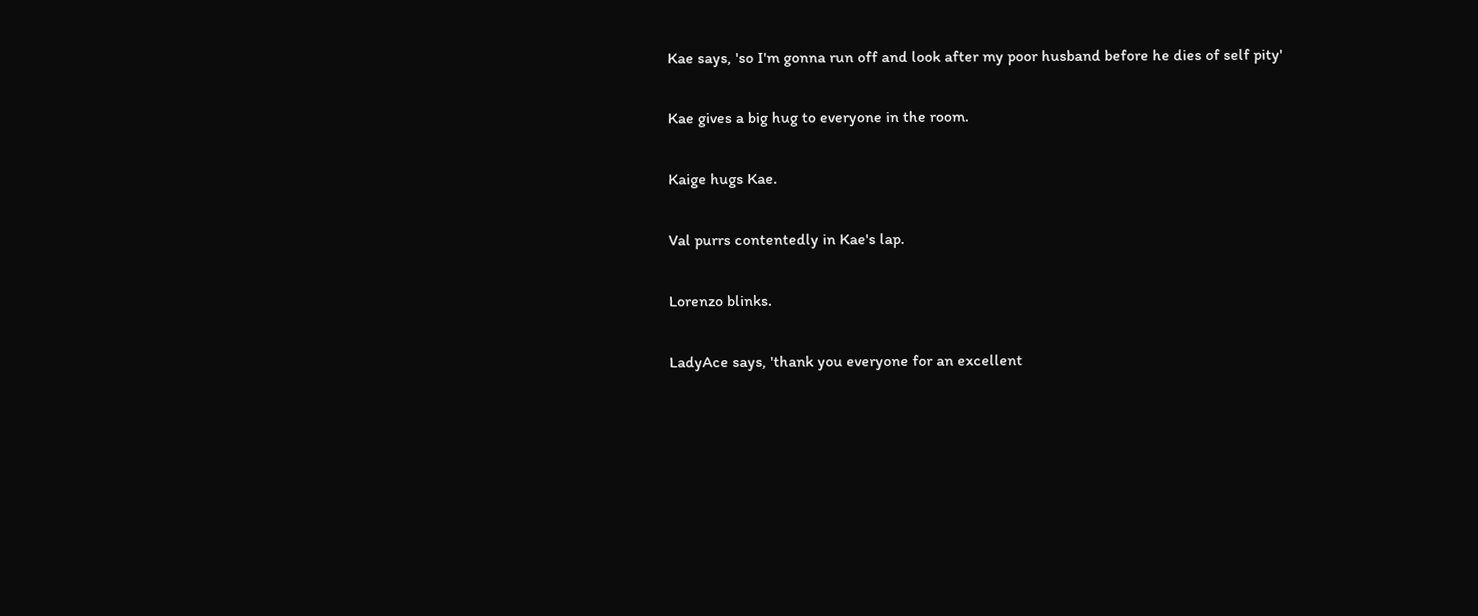Kae says, 'so I'm gonna run off and look after my poor husband before he dies of self pity'

Kae gives a big hug to everyone in the room.

Kaige hugs Kae.

Val purrs contentedly in Kae's lap.

Lorenzo blinks.

LadyAce says, 'thank you everyone for an excellent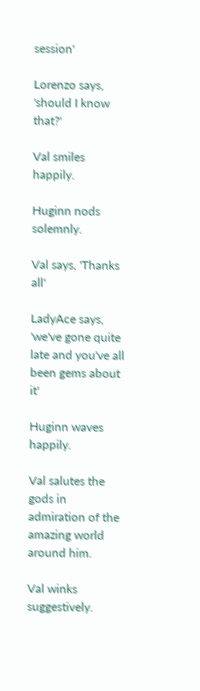session'

Lorenzo says, 'should I know that?'

Val smiles happily.

Huginn nods solemnly.

Val says, 'Thanks all'

LadyAce says, 'we've gone quite late and you've all been gems about it'

Huginn waves happily.

Val salutes the gods in admiration of the amazing world around him.

Val winks suggestively.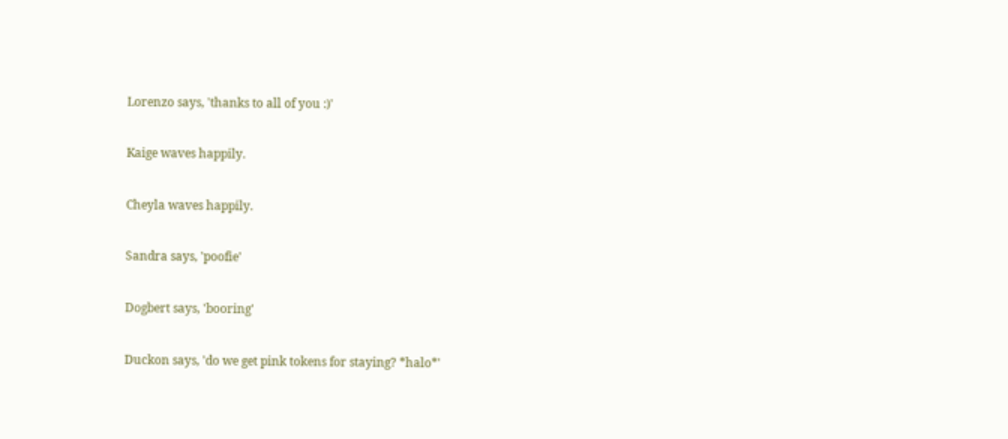Lorenzo says, 'thanks to all of you :)'

Kaige waves happily.

Cheyla waves happily.

Sandra says, 'poofie'

Dogbert says, 'booring'

Duckon says, 'do we get pink tokens for staying? *halo*'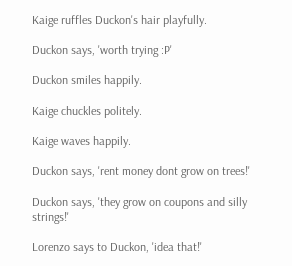Kaige ruffles Duckon's hair playfully.

Duckon says, 'worth trying :P'

Duckon smiles happily.

Kaige chuckles politely.

Kaige waves happily.

Duckon says, 'rent money dont grow on trees!'

Duckon says, 'they grow on coupons and silly strings!'

Lorenzo says to Duckon, 'idea that!'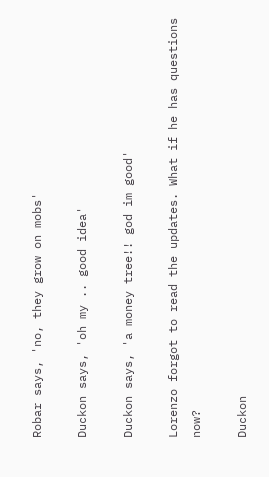Robar says, 'no, they grow on mobs'

Duckon says, 'oh my .. good idea'

Duckon says, 'a money tree!! god im good'

Lorenzo forgot to read the updates. What if he has questions now?

Duckon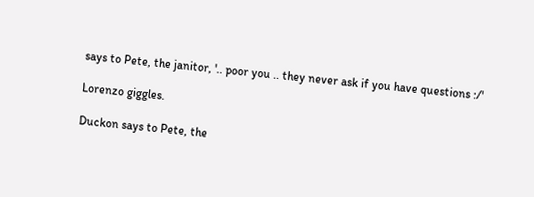says to Pete, the janitor, '.. poor you .. they never ask if you have questions :/'

Lorenzo giggles.

Duckon says to Pete, the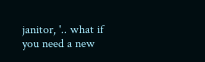janitor, '.. what if you need a new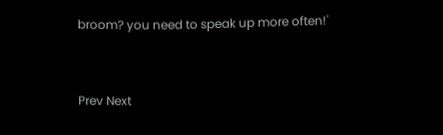broom? you need to speak up more often!'


Prev Next